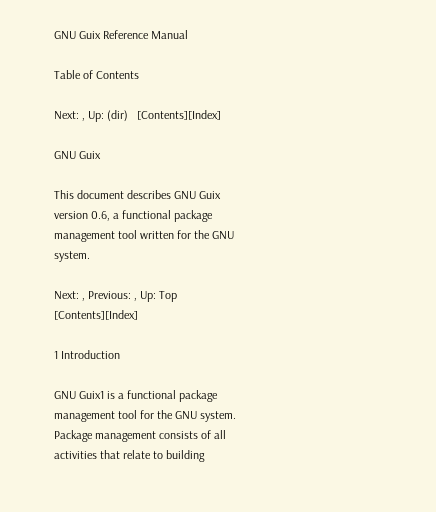GNU Guix Reference Manual

Table of Contents

Next: , Up: (dir)   [Contents][Index]

GNU Guix

This document describes GNU Guix version 0.6, a functional package management tool written for the GNU system.

Next: , Previous: , Up: Top   [Contents][Index]

1 Introduction

GNU Guix1 is a functional package management tool for the GNU system. Package management consists of all activities that relate to building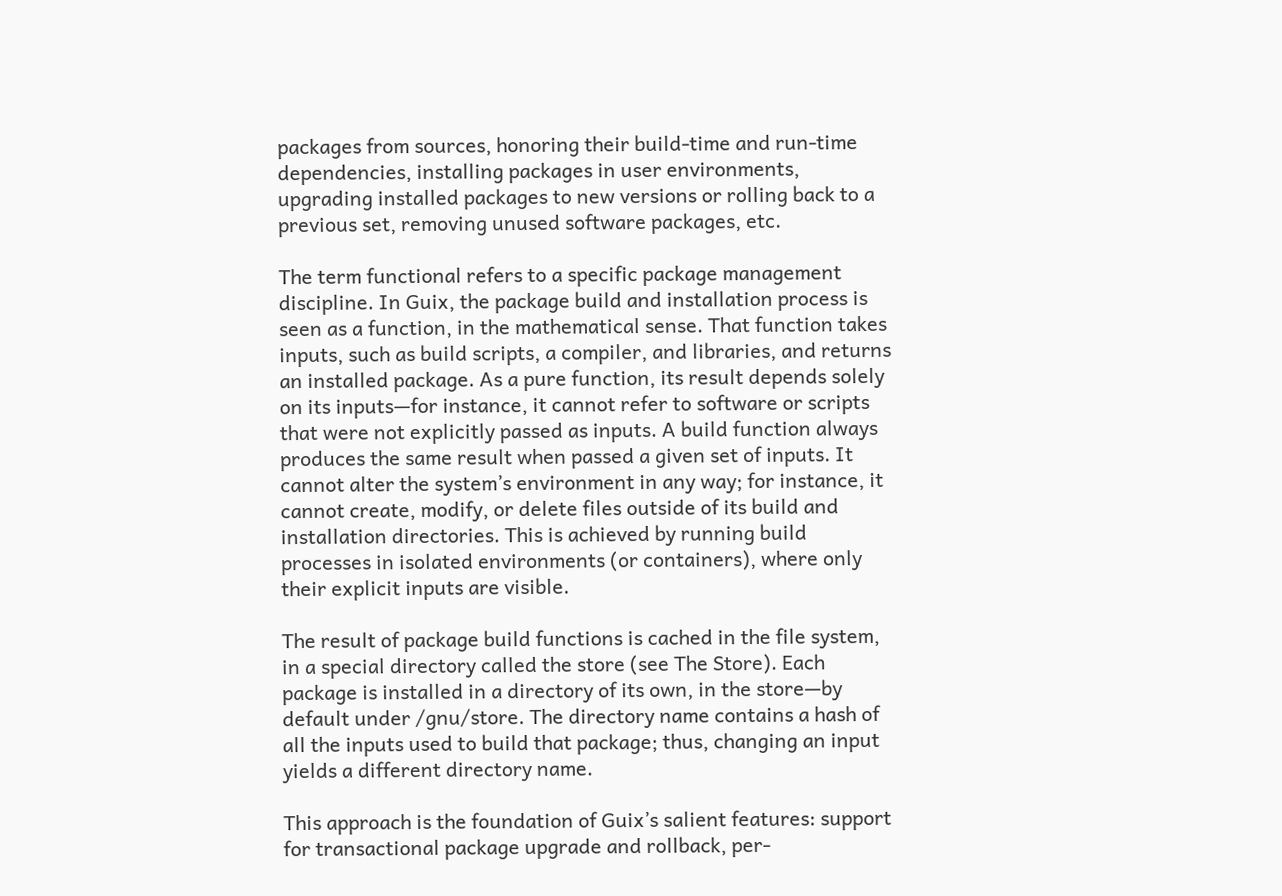packages from sources, honoring their build-time and run-time dependencies, installing packages in user environments, upgrading installed packages to new versions or rolling back to a previous set, removing unused software packages, etc.

The term functional refers to a specific package management discipline. In Guix, the package build and installation process is seen as a function, in the mathematical sense. That function takes inputs, such as build scripts, a compiler, and libraries, and returns an installed package. As a pure function, its result depends solely on its inputs—for instance, it cannot refer to software or scripts that were not explicitly passed as inputs. A build function always produces the same result when passed a given set of inputs. It cannot alter the system’s environment in any way; for instance, it cannot create, modify, or delete files outside of its build and installation directories. This is achieved by running build processes in isolated environments (or containers), where only their explicit inputs are visible.

The result of package build functions is cached in the file system, in a special directory called the store (see The Store). Each package is installed in a directory of its own, in the store—by default under /gnu/store. The directory name contains a hash of all the inputs used to build that package; thus, changing an input yields a different directory name.

This approach is the foundation of Guix’s salient features: support for transactional package upgrade and rollback, per-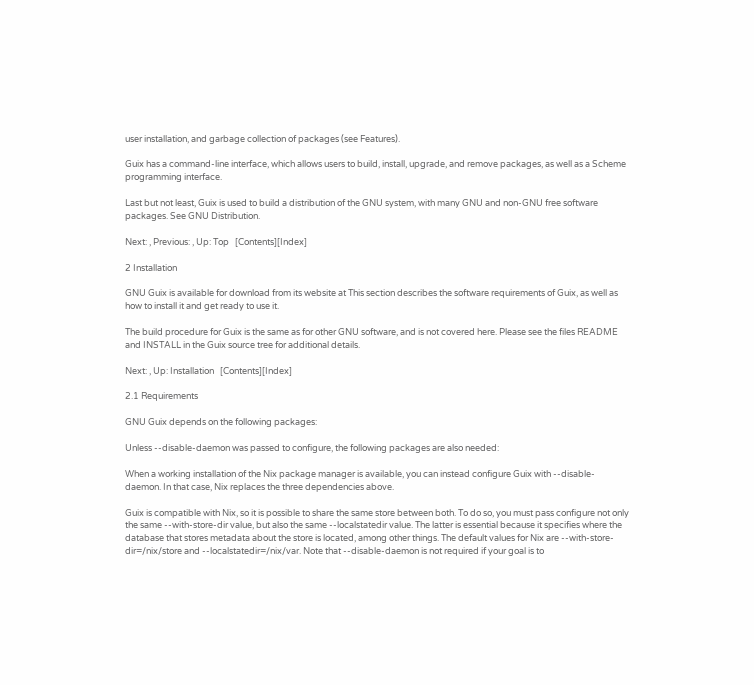user installation, and garbage collection of packages (see Features).

Guix has a command-line interface, which allows users to build, install, upgrade, and remove packages, as well as a Scheme programming interface.

Last but not least, Guix is used to build a distribution of the GNU system, with many GNU and non-GNU free software packages. See GNU Distribution.

Next: , Previous: , Up: Top   [Contents][Index]

2 Installation

GNU Guix is available for download from its website at This section describes the software requirements of Guix, as well as how to install it and get ready to use it.

The build procedure for Guix is the same as for other GNU software, and is not covered here. Please see the files README and INSTALL in the Guix source tree for additional details.

Next: , Up: Installation   [Contents][Index]

2.1 Requirements

GNU Guix depends on the following packages:

Unless --disable-daemon was passed to configure, the following packages are also needed:

When a working installation of the Nix package manager is available, you can instead configure Guix with --disable-daemon. In that case, Nix replaces the three dependencies above.

Guix is compatible with Nix, so it is possible to share the same store between both. To do so, you must pass configure not only the same --with-store-dir value, but also the same --localstatedir value. The latter is essential because it specifies where the database that stores metadata about the store is located, among other things. The default values for Nix are --with-store-dir=/nix/store and --localstatedir=/nix/var. Note that --disable-daemon is not required if your goal is to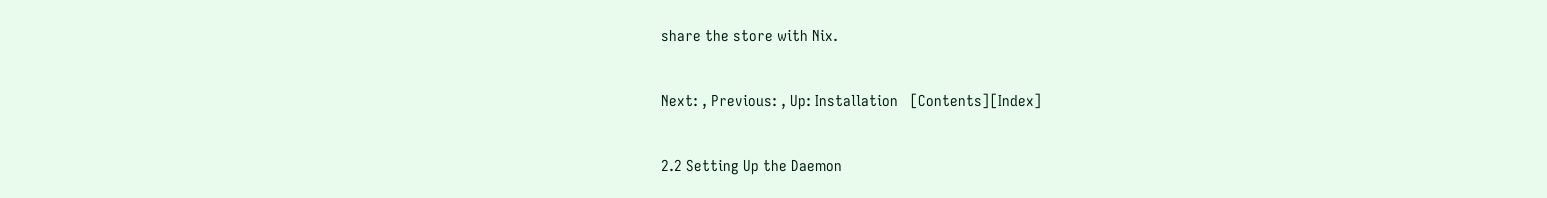share the store with Nix.

Next: , Previous: , Up: Installation   [Contents][Index]

2.2 Setting Up the Daemon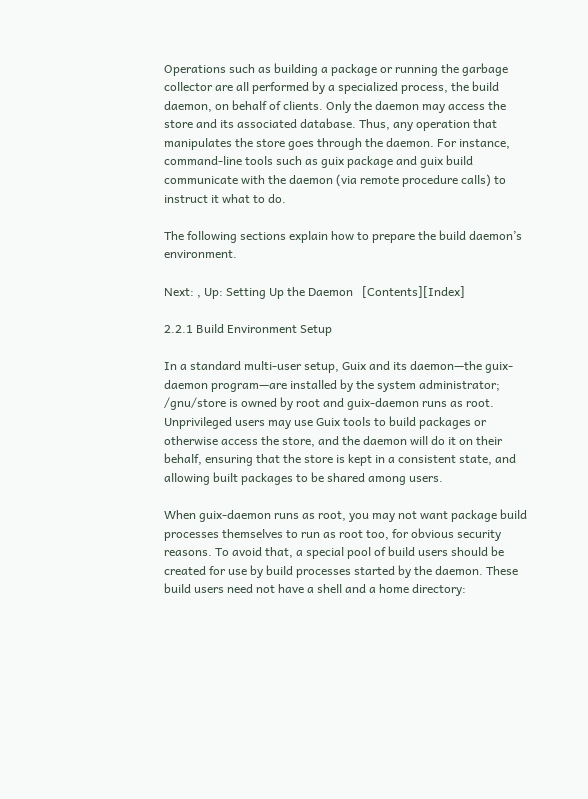Operations such as building a package or running the garbage collector are all performed by a specialized process, the build daemon, on behalf of clients. Only the daemon may access the store and its associated database. Thus, any operation that manipulates the store goes through the daemon. For instance, command-line tools such as guix package and guix build communicate with the daemon (via remote procedure calls) to instruct it what to do.

The following sections explain how to prepare the build daemon’s environment.

Next: , Up: Setting Up the Daemon   [Contents][Index]

2.2.1 Build Environment Setup

In a standard multi-user setup, Guix and its daemon—the guix-daemon program—are installed by the system administrator; /gnu/store is owned by root and guix-daemon runs as root. Unprivileged users may use Guix tools to build packages or otherwise access the store, and the daemon will do it on their behalf, ensuring that the store is kept in a consistent state, and allowing built packages to be shared among users.

When guix-daemon runs as root, you may not want package build processes themselves to run as root too, for obvious security reasons. To avoid that, a special pool of build users should be created for use by build processes started by the daemon. These build users need not have a shell and a home directory: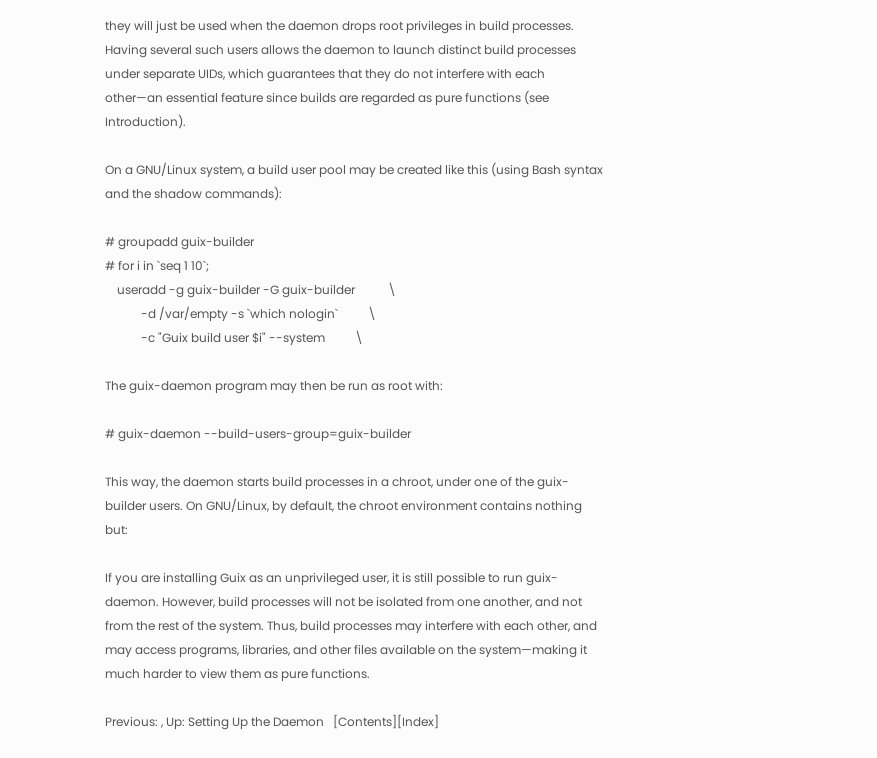they will just be used when the daemon drops root privileges in build processes. Having several such users allows the daemon to launch distinct build processes under separate UIDs, which guarantees that they do not interfere with each other—an essential feature since builds are regarded as pure functions (see Introduction).

On a GNU/Linux system, a build user pool may be created like this (using Bash syntax and the shadow commands):

# groupadd guix-builder
# for i in `seq 1 10`;
    useradd -g guix-builder -G guix-builder           \
            -d /var/empty -s `which nologin`          \
            -c "Guix build user $i" --system          \

The guix-daemon program may then be run as root with:

# guix-daemon --build-users-group=guix-builder

This way, the daemon starts build processes in a chroot, under one of the guix-builder users. On GNU/Linux, by default, the chroot environment contains nothing but:

If you are installing Guix as an unprivileged user, it is still possible to run guix-daemon. However, build processes will not be isolated from one another, and not from the rest of the system. Thus, build processes may interfere with each other, and may access programs, libraries, and other files available on the system—making it much harder to view them as pure functions.

Previous: , Up: Setting Up the Daemon   [Contents][Index]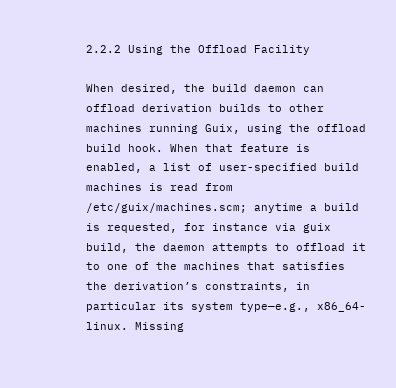2.2.2 Using the Offload Facility

When desired, the build daemon can offload derivation builds to other machines running Guix, using the offload build hook. When that feature is enabled, a list of user-specified build machines is read from /etc/guix/machines.scm; anytime a build is requested, for instance via guix build, the daemon attempts to offload it to one of the machines that satisfies the derivation’s constraints, in particular its system type—e.g., x86_64-linux. Missing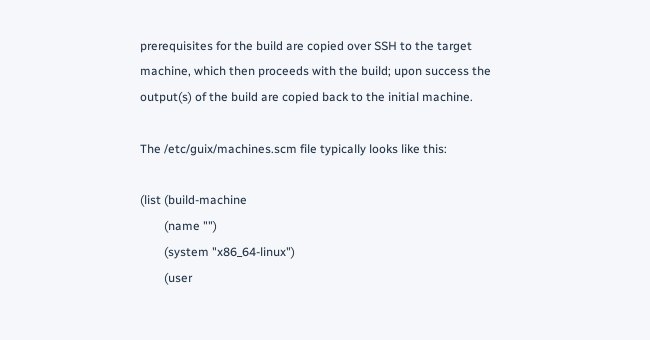prerequisites for the build are copied over SSH to the target machine, which then proceeds with the build; upon success the output(s) of the build are copied back to the initial machine.

The /etc/guix/machines.scm file typically looks like this:

(list (build-machine
        (name "")
        (system "x86_64-linux")
        (user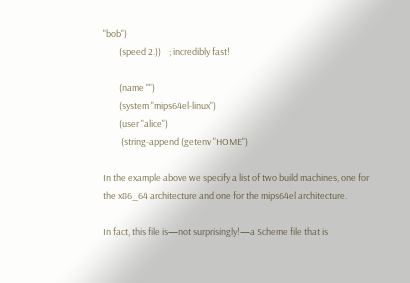"bob")
        (speed 2.))    ; incredibly fast!

        (name "")
        (system "mips64el-linux")
        (user "alice")
         (string-append (getenv "HOME")

In the example above we specify a list of two build machines, one for the x86_64 architecture and one for the mips64el architecture.

In fact, this file is—not surprisingly!—a Scheme file that is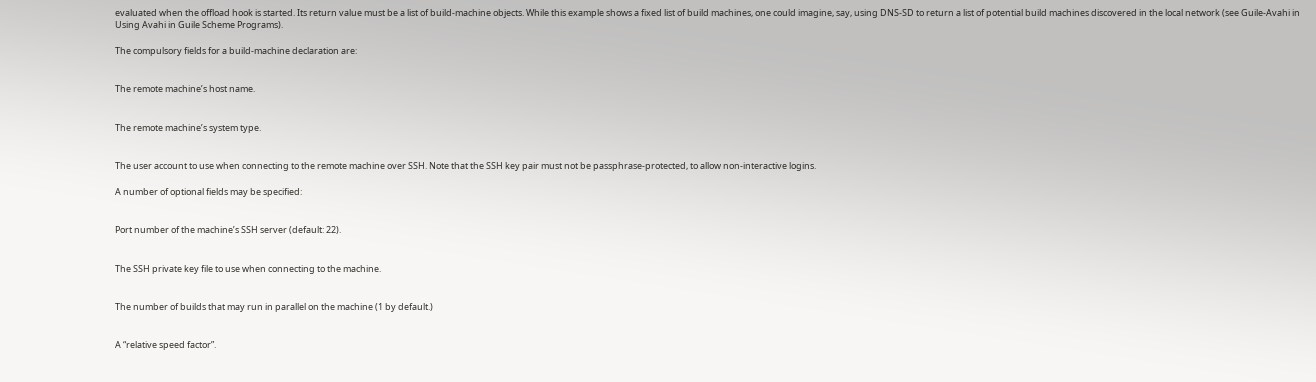evaluated when the offload hook is started. Its return value must be a list of build-machine objects. While this example shows a fixed list of build machines, one could imagine, say, using DNS-SD to return a list of potential build machines discovered in the local network (see Guile-Avahi in Using Avahi in Guile Scheme Programs).

The compulsory fields for a build-machine declaration are:


The remote machine’s host name.


The remote machine’s system type.


The user account to use when connecting to the remote machine over SSH. Note that the SSH key pair must not be passphrase-protected, to allow non-interactive logins.

A number of optional fields may be specified:


Port number of the machine’s SSH server (default: 22).


The SSH private key file to use when connecting to the machine.


The number of builds that may run in parallel on the machine (1 by default.)


A “relative speed factor”.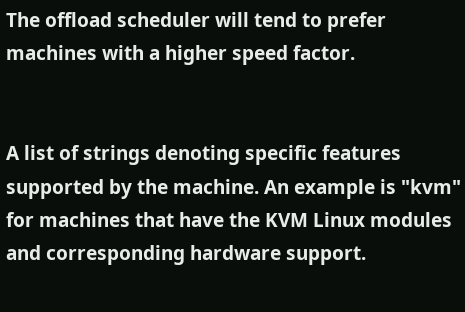The offload scheduler will tend to prefer machines with a higher speed factor.


A list of strings denoting specific features supported by the machine. An example is "kvm" for machines that have the KVM Linux modules and corresponding hardware support.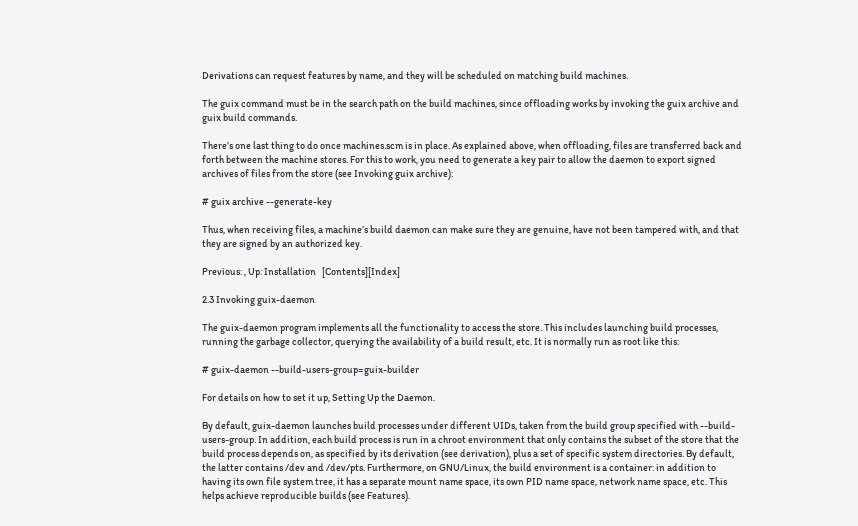Derivations can request features by name, and they will be scheduled on matching build machines.

The guix command must be in the search path on the build machines, since offloading works by invoking the guix archive and guix build commands.

There’s one last thing to do once machines.scm is in place. As explained above, when offloading, files are transferred back and forth between the machine stores. For this to work, you need to generate a key pair to allow the daemon to export signed archives of files from the store (see Invoking guix archive):

# guix archive --generate-key

Thus, when receiving files, a machine’s build daemon can make sure they are genuine, have not been tampered with, and that they are signed by an authorized key.

Previous: , Up: Installation   [Contents][Index]

2.3 Invoking guix-daemon

The guix-daemon program implements all the functionality to access the store. This includes launching build processes, running the garbage collector, querying the availability of a build result, etc. It is normally run as root like this:

# guix-daemon --build-users-group=guix-builder

For details on how to set it up, Setting Up the Daemon.

By default, guix-daemon launches build processes under different UIDs, taken from the build group specified with --build-users-group. In addition, each build process is run in a chroot environment that only contains the subset of the store that the build process depends on, as specified by its derivation (see derivation), plus a set of specific system directories. By default, the latter contains /dev and /dev/pts. Furthermore, on GNU/Linux, the build environment is a container: in addition to having its own file system tree, it has a separate mount name space, its own PID name space, network name space, etc. This helps achieve reproducible builds (see Features).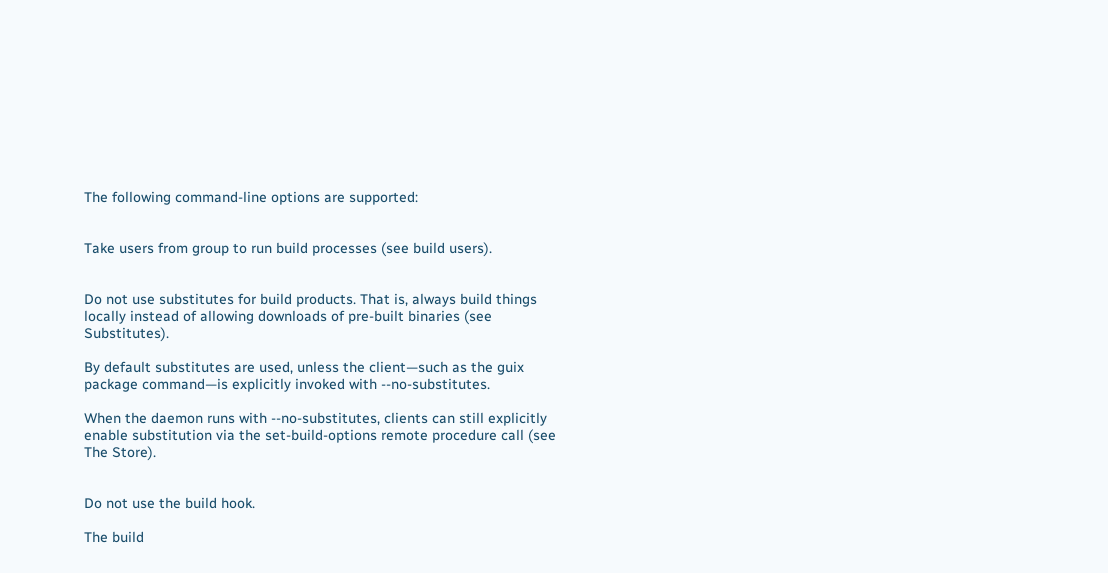The following command-line options are supported:


Take users from group to run build processes (see build users).


Do not use substitutes for build products. That is, always build things locally instead of allowing downloads of pre-built binaries (see Substitutes).

By default substitutes are used, unless the client—such as the guix package command—is explicitly invoked with --no-substitutes.

When the daemon runs with --no-substitutes, clients can still explicitly enable substitution via the set-build-options remote procedure call (see The Store).


Do not use the build hook.

The build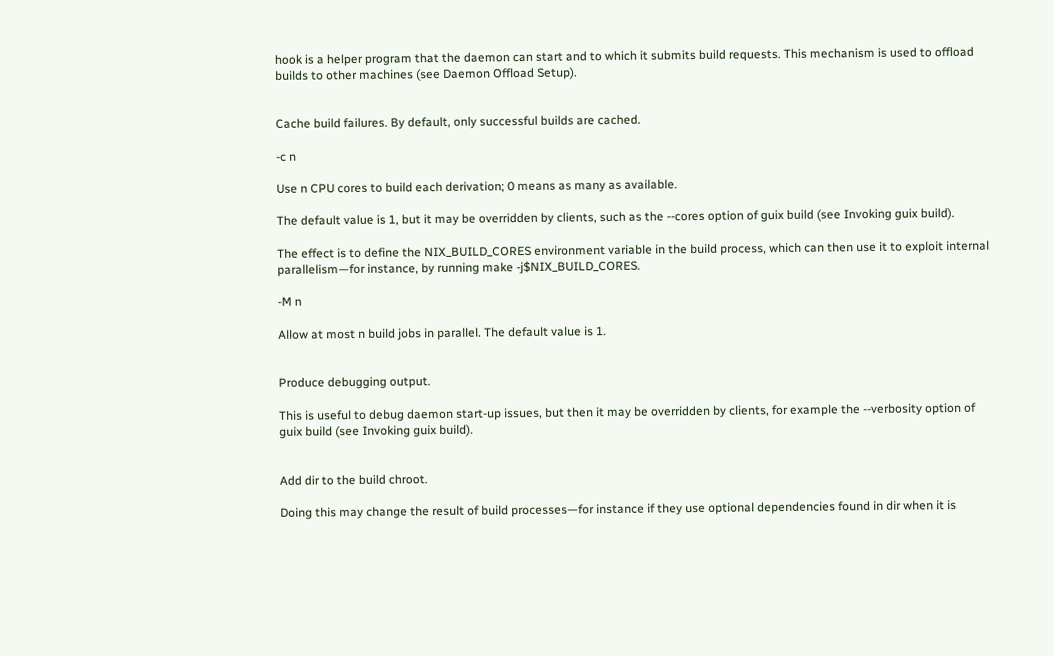hook is a helper program that the daemon can start and to which it submits build requests. This mechanism is used to offload builds to other machines (see Daemon Offload Setup).


Cache build failures. By default, only successful builds are cached.

-c n

Use n CPU cores to build each derivation; 0 means as many as available.

The default value is 1, but it may be overridden by clients, such as the --cores option of guix build (see Invoking guix build).

The effect is to define the NIX_BUILD_CORES environment variable in the build process, which can then use it to exploit internal parallelism—for instance, by running make -j$NIX_BUILD_CORES.

-M n

Allow at most n build jobs in parallel. The default value is 1.


Produce debugging output.

This is useful to debug daemon start-up issues, but then it may be overridden by clients, for example the --verbosity option of guix build (see Invoking guix build).


Add dir to the build chroot.

Doing this may change the result of build processes—for instance if they use optional dependencies found in dir when it is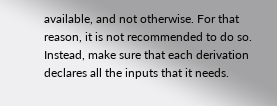available, and not otherwise. For that reason, it is not recommended to do so. Instead, make sure that each derivation declares all the inputs that it needs.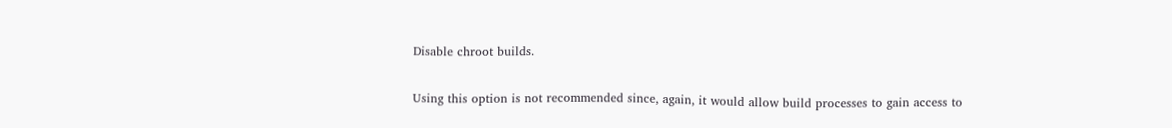Disable chroot builds.

Using this option is not recommended since, again, it would allow build processes to gain access to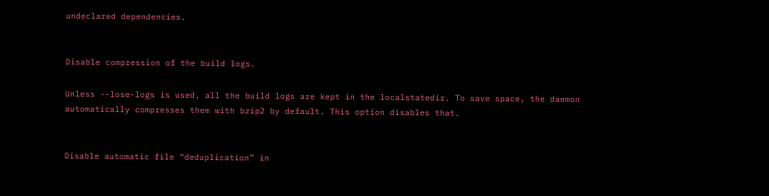undeclared dependencies.


Disable compression of the build logs.

Unless --lose-logs is used, all the build logs are kept in the localstatedir. To save space, the daemon automatically compresses them with bzip2 by default. This option disables that.


Disable automatic file “deduplication” in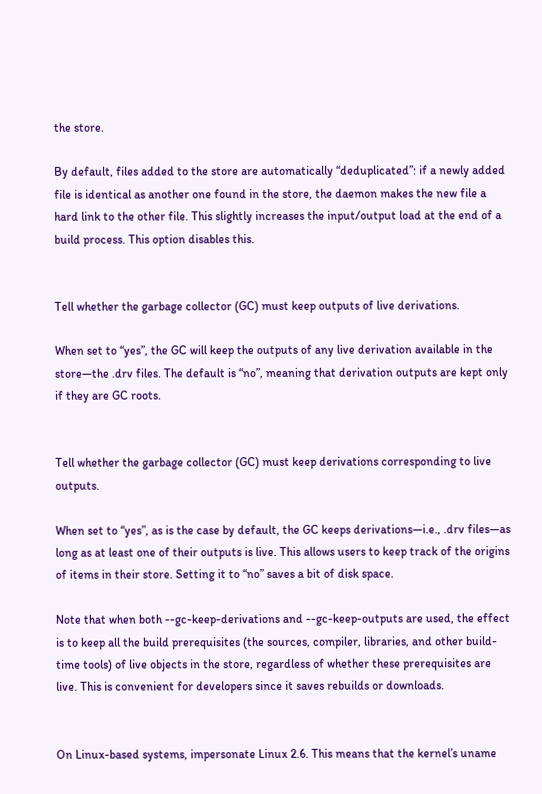the store.

By default, files added to the store are automatically “deduplicated”: if a newly added file is identical as another one found in the store, the daemon makes the new file a hard link to the other file. This slightly increases the input/output load at the end of a build process. This option disables this.


Tell whether the garbage collector (GC) must keep outputs of live derivations.

When set to “yes”, the GC will keep the outputs of any live derivation available in the store—the .drv files. The default is “no”, meaning that derivation outputs are kept only if they are GC roots.


Tell whether the garbage collector (GC) must keep derivations corresponding to live outputs.

When set to “yes”, as is the case by default, the GC keeps derivations—i.e., .drv files—as long as at least one of their outputs is live. This allows users to keep track of the origins of items in their store. Setting it to “no” saves a bit of disk space.

Note that when both --gc-keep-derivations and --gc-keep-outputs are used, the effect is to keep all the build prerequisites (the sources, compiler, libraries, and other build-time tools) of live objects in the store, regardless of whether these prerequisites are live. This is convenient for developers since it saves rebuilds or downloads.


On Linux-based systems, impersonate Linux 2.6. This means that the kernel’s uname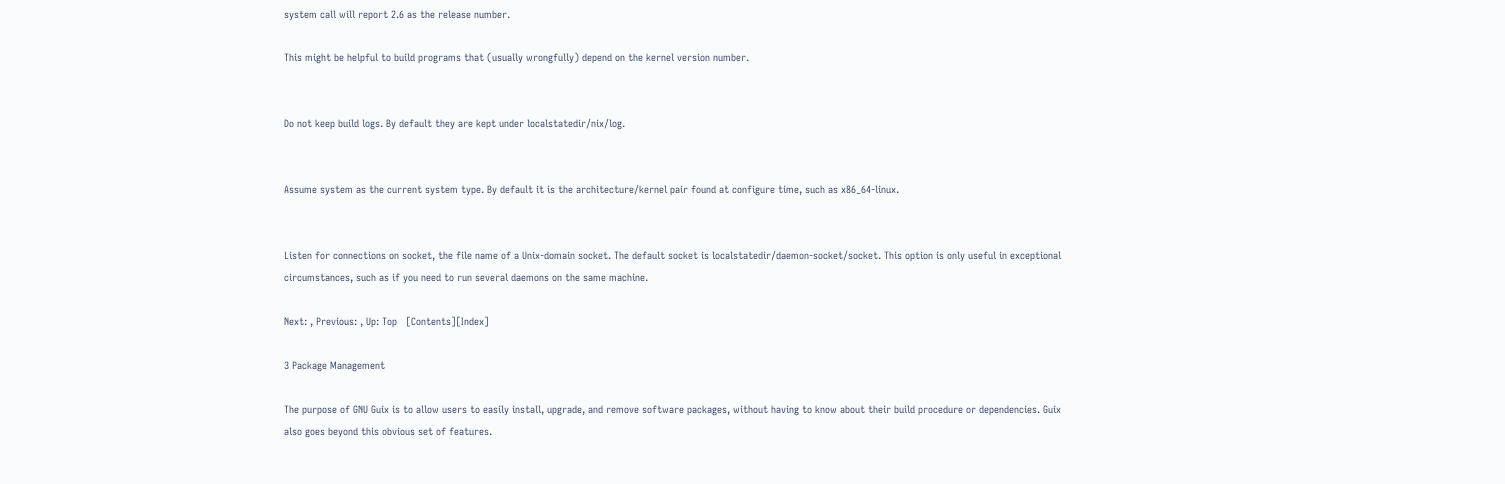system call will report 2.6 as the release number.

This might be helpful to build programs that (usually wrongfully) depend on the kernel version number.


Do not keep build logs. By default they are kept under localstatedir/nix/log.


Assume system as the current system type. By default it is the architecture/kernel pair found at configure time, such as x86_64-linux.


Listen for connections on socket, the file name of a Unix-domain socket. The default socket is localstatedir/daemon-socket/socket. This option is only useful in exceptional circumstances, such as if you need to run several daemons on the same machine.

Next: , Previous: , Up: Top   [Contents][Index]

3 Package Management

The purpose of GNU Guix is to allow users to easily install, upgrade, and remove software packages, without having to know about their build procedure or dependencies. Guix also goes beyond this obvious set of features.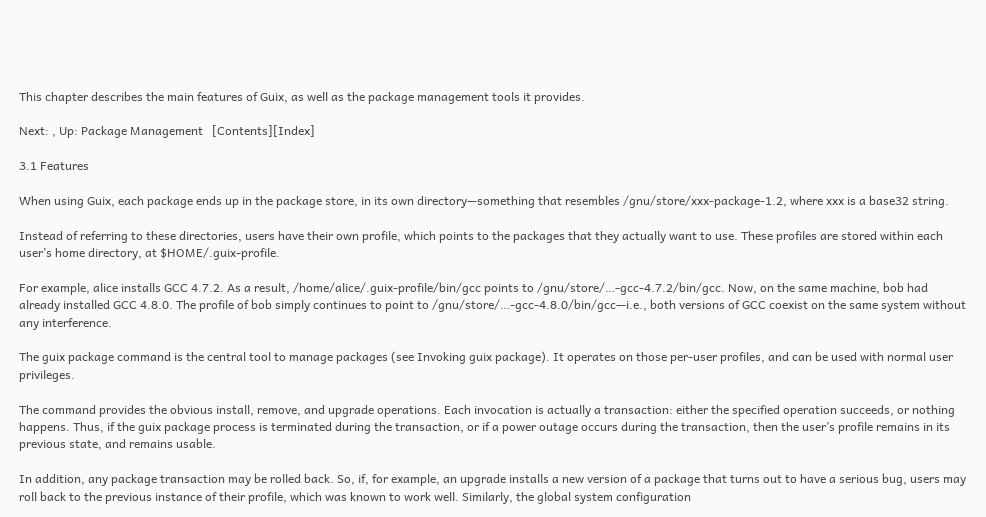This chapter describes the main features of Guix, as well as the package management tools it provides.

Next: , Up: Package Management   [Contents][Index]

3.1 Features

When using Guix, each package ends up in the package store, in its own directory—something that resembles /gnu/store/xxx-package-1.2, where xxx is a base32 string.

Instead of referring to these directories, users have their own profile, which points to the packages that they actually want to use. These profiles are stored within each user’s home directory, at $HOME/.guix-profile.

For example, alice installs GCC 4.7.2. As a result, /home/alice/.guix-profile/bin/gcc points to /gnu/store/…-gcc-4.7.2/bin/gcc. Now, on the same machine, bob had already installed GCC 4.8.0. The profile of bob simply continues to point to /gnu/store/…-gcc-4.8.0/bin/gcc—i.e., both versions of GCC coexist on the same system without any interference.

The guix package command is the central tool to manage packages (see Invoking guix package). It operates on those per-user profiles, and can be used with normal user privileges.

The command provides the obvious install, remove, and upgrade operations. Each invocation is actually a transaction: either the specified operation succeeds, or nothing happens. Thus, if the guix package process is terminated during the transaction, or if a power outage occurs during the transaction, then the user’s profile remains in its previous state, and remains usable.

In addition, any package transaction may be rolled back. So, if, for example, an upgrade installs a new version of a package that turns out to have a serious bug, users may roll back to the previous instance of their profile, which was known to work well. Similarly, the global system configuration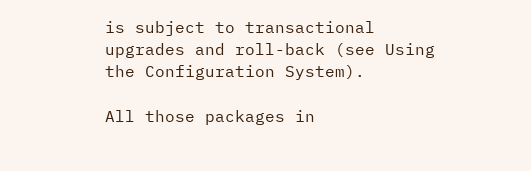is subject to transactional upgrades and roll-back (see Using the Configuration System).

All those packages in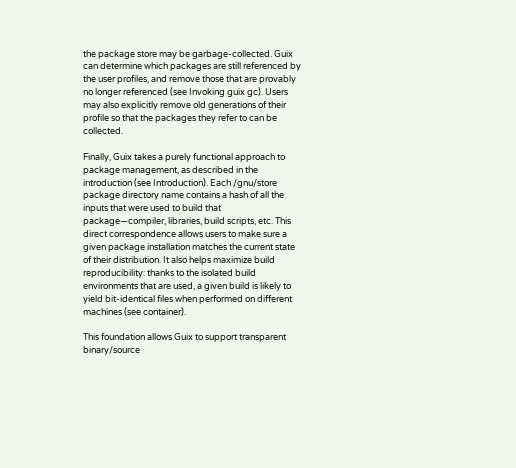the package store may be garbage-collected. Guix can determine which packages are still referenced by the user profiles, and remove those that are provably no longer referenced (see Invoking guix gc). Users may also explicitly remove old generations of their profile so that the packages they refer to can be collected.

Finally, Guix takes a purely functional approach to package management, as described in the introduction (see Introduction). Each /gnu/store package directory name contains a hash of all the inputs that were used to build that package—compiler, libraries, build scripts, etc. This direct correspondence allows users to make sure a given package installation matches the current state of their distribution. It also helps maximize build reproducibility: thanks to the isolated build environments that are used, a given build is likely to yield bit-identical files when performed on different machines (see container).

This foundation allows Guix to support transparent binary/source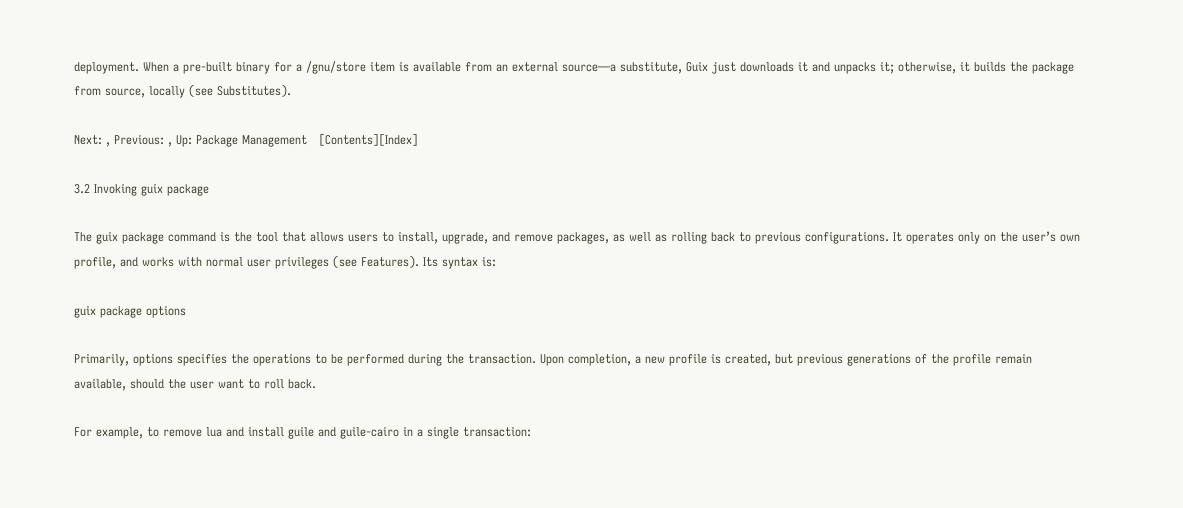deployment. When a pre-built binary for a /gnu/store item is available from an external source—a substitute, Guix just downloads it and unpacks it; otherwise, it builds the package from source, locally (see Substitutes).

Next: , Previous: , Up: Package Management   [Contents][Index]

3.2 Invoking guix package

The guix package command is the tool that allows users to install, upgrade, and remove packages, as well as rolling back to previous configurations. It operates only on the user’s own profile, and works with normal user privileges (see Features). Its syntax is:

guix package options

Primarily, options specifies the operations to be performed during the transaction. Upon completion, a new profile is created, but previous generations of the profile remain available, should the user want to roll back.

For example, to remove lua and install guile and guile-cairo in a single transaction: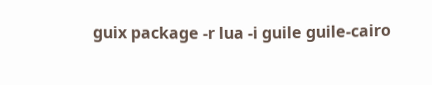guix package -r lua -i guile guile-cairo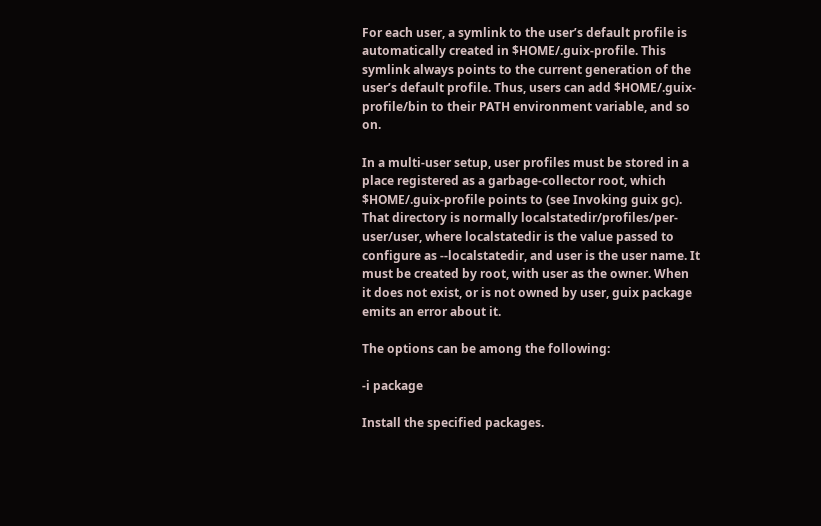For each user, a symlink to the user’s default profile is automatically created in $HOME/.guix-profile. This symlink always points to the current generation of the user’s default profile. Thus, users can add $HOME/.guix-profile/bin to their PATH environment variable, and so on.

In a multi-user setup, user profiles must be stored in a place registered as a garbage-collector root, which $HOME/.guix-profile points to (see Invoking guix gc). That directory is normally localstatedir/profiles/per-user/user, where localstatedir is the value passed to configure as --localstatedir, and user is the user name. It must be created by root, with user as the owner. When it does not exist, or is not owned by user, guix package emits an error about it.

The options can be among the following:

-i package

Install the specified packages.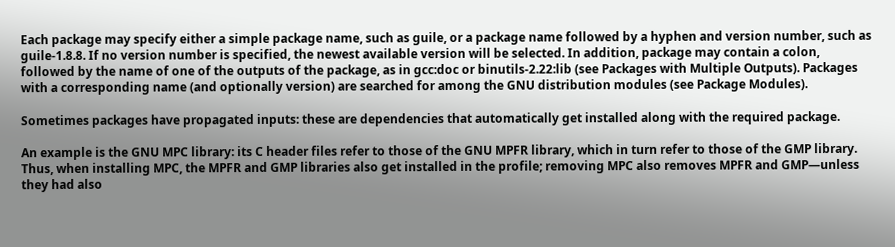Each package may specify either a simple package name, such as guile, or a package name followed by a hyphen and version number, such as guile-1.8.8. If no version number is specified, the newest available version will be selected. In addition, package may contain a colon, followed by the name of one of the outputs of the package, as in gcc:doc or binutils-2.22:lib (see Packages with Multiple Outputs). Packages with a corresponding name (and optionally version) are searched for among the GNU distribution modules (see Package Modules).

Sometimes packages have propagated inputs: these are dependencies that automatically get installed along with the required package.

An example is the GNU MPC library: its C header files refer to those of the GNU MPFR library, which in turn refer to those of the GMP library. Thus, when installing MPC, the MPFR and GMP libraries also get installed in the profile; removing MPC also removes MPFR and GMP—unless they had also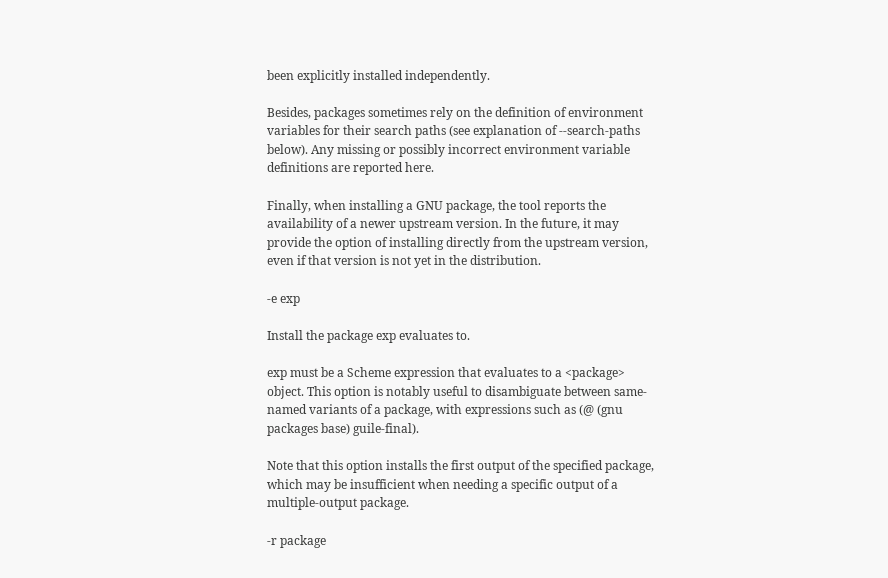been explicitly installed independently.

Besides, packages sometimes rely on the definition of environment variables for their search paths (see explanation of --search-paths below). Any missing or possibly incorrect environment variable definitions are reported here.

Finally, when installing a GNU package, the tool reports the availability of a newer upstream version. In the future, it may provide the option of installing directly from the upstream version, even if that version is not yet in the distribution.

-e exp

Install the package exp evaluates to.

exp must be a Scheme expression that evaluates to a <package> object. This option is notably useful to disambiguate between same-named variants of a package, with expressions such as (@ (gnu packages base) guile-final).

Note that this option installs the first output of the specified package, which may be insufficient when needing a specific output of a multiple-output package.

-r package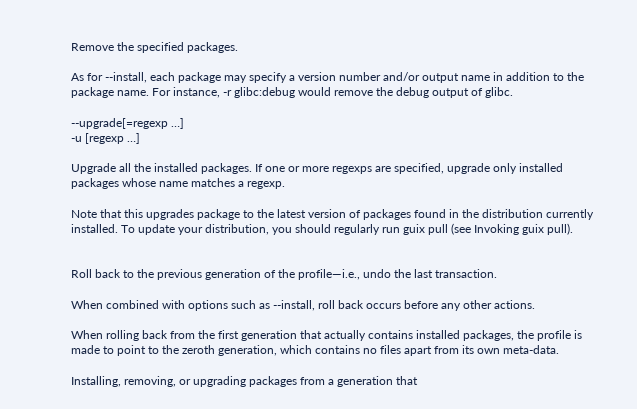Remove the specified packages.

As for --install, each package may specify a version number and/or output name in addition to the package name. For instance, -r glibc:debug would remove the debug output of glibc.

--upgrade[=regexp …]
-u [regexp …]

Upgrade all the installed packages. If one or more regexps are specified, upgrade only installed packages whose name matches a regexp.

Note that this upgrades package to the latest version of packages found in the distribution currently installed. To update your distribution, you should regularly run guix pull (see Invoking guix pull).


Roll back to the previous generation of the profile—i.e., undo the last transaction.

When combined with options such as --install, roll back occurs before any other actions.

When rolling back from the first generation that actually contains installed packages, the profile is made to point to the zeroth generation, which contains no files apart from its own meta-data.

Installing, removing, or upgrading packages from a generation that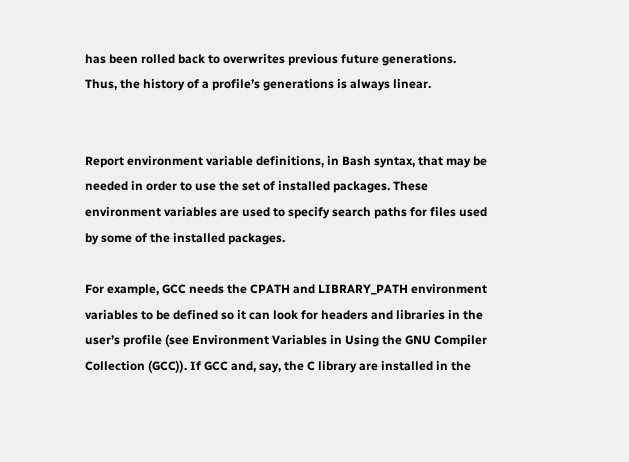has been rolled back to overwrites previous future generations. Thus, the history of a profile’s generations is always linear.


Report environment variable definitions, in Bash syntax, that may be needed in order to use the set of installed packages. These environment variables are used to specify search paths for files used by some of the installed packages.

For example, GCC needs the CPATH and LIBRARY_PATH environment variables to be defined so it can look for headers and libraries in the user’s profile (see Environment Variables in Using the GNU Compiler Collection (GCC)). If GCC and, say, the C library are installed in the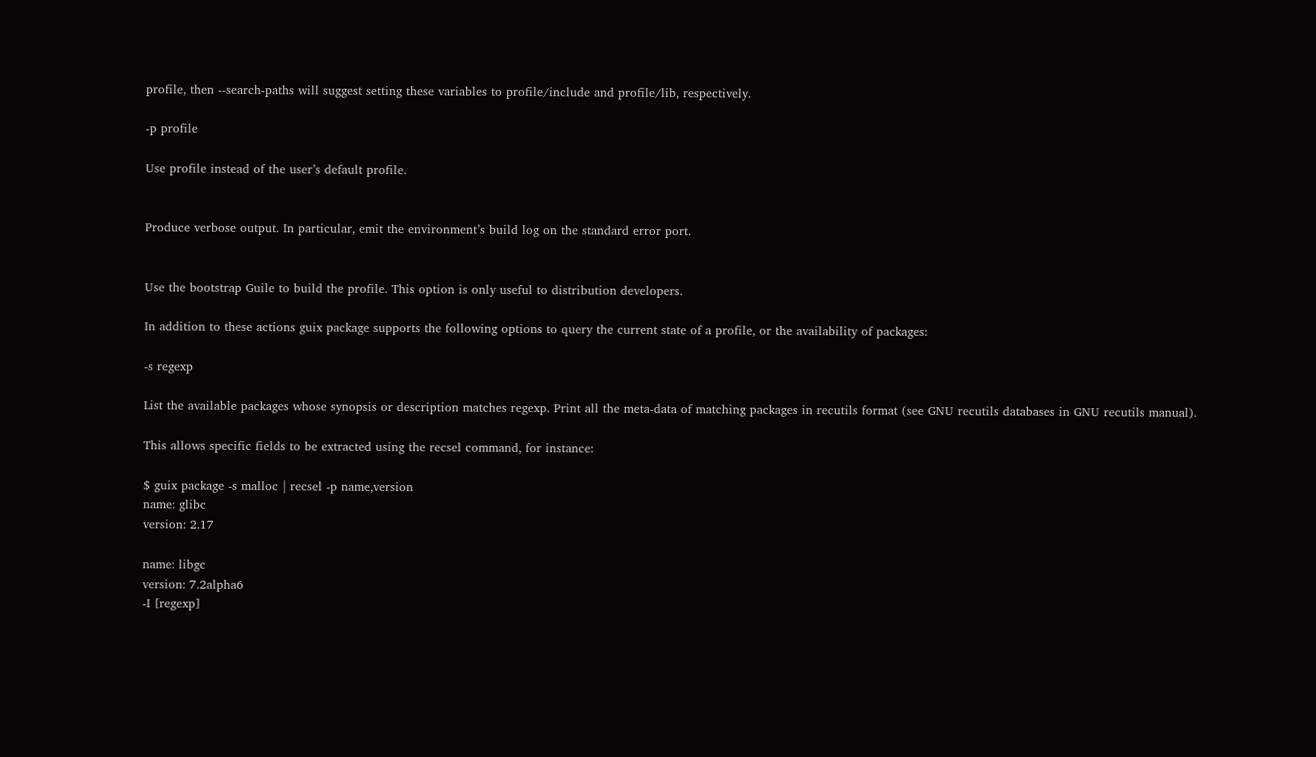profile, then --search-paths will suggest setting these variables to profile/include and profile/lib, respectively.

-p profile

Use profile instead of the user’s default profile.


Produce verbose output. In particular, emit the environment’s build log on the standard error port.


Use the bootstrap Guile to build the profile. This option is only useful to distribution developers.

In addition to these actions guix package supports the following options to query the current state of a profile, or the availability of packages:

-s regexp

List the available packages whose synopsis or description matches regexp. Print all the meta-data of matching packages in recutils format (see GNU recutils databases in GNU recutils manual).

This allows specific fields to be extracted using the recsel command, for instance:

$ guix package -s malloc | recsel -p name,version
name: glibc
version: 2.17

name: libgc
version: 7.2alpha6
-I [regexp]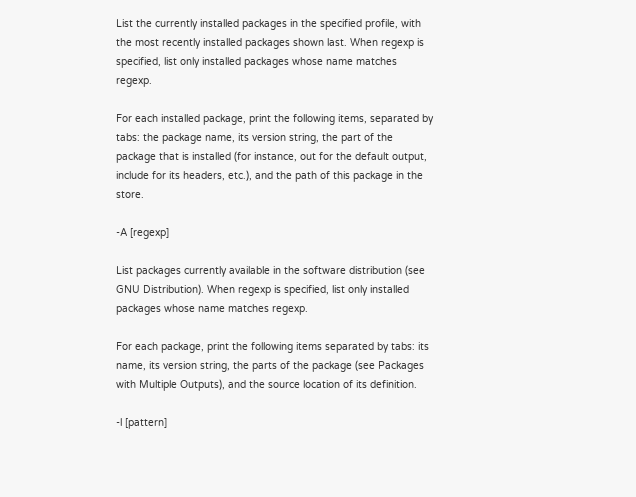List the currently installed packages in the specified profile, with the most recently installed packages shown last. When regexp is specified, list only installed packages whose name matches regexp.

For each installed package, print the following items, separated by tabs: the package name, its version string, the part of the package that is installed (for instance, out for the default output, include for its headers, etc.), and the path of this package in the store.

-A [regexp]

List packages currently available in the software distribution (see GNU Distribution). When regexp is specified, list only installed packages whose name matches regexp.

For each package, print the following items separated by tabs: its name, its version string, the parts of the package (see Packages with Multiple Outputs), and the source location of its definition.

-l [pattern]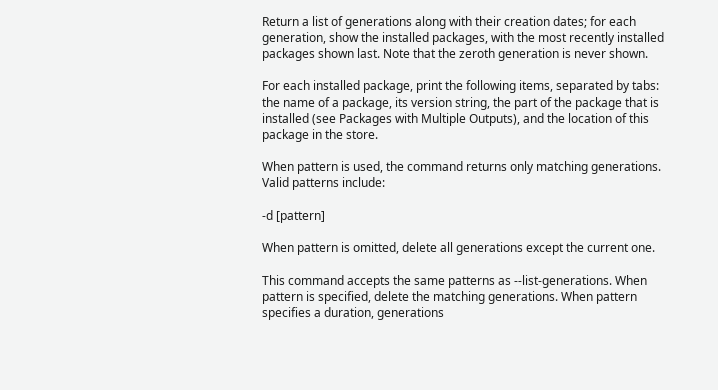Return a list of generations along with their creation dates; for each generation, show the installed packages, with the most recently installed packages shown last. Note that the zeroth generation is never shown.

For each installed package, print the following items, separated by tabs: the name of a package, its version string, the part of the package that is installed (see Packages with Multiple Outputs), and the location of this package in the store.

When pattern is used, the command returns only matching generations. Valid patterns include:

-d [pattern]

When pattern is omitted, delete all generations except the current one.

This command accepts the same patterns as --list-generations. When pattern is specified, delete the matching generations. When pattern specifies a duration, generations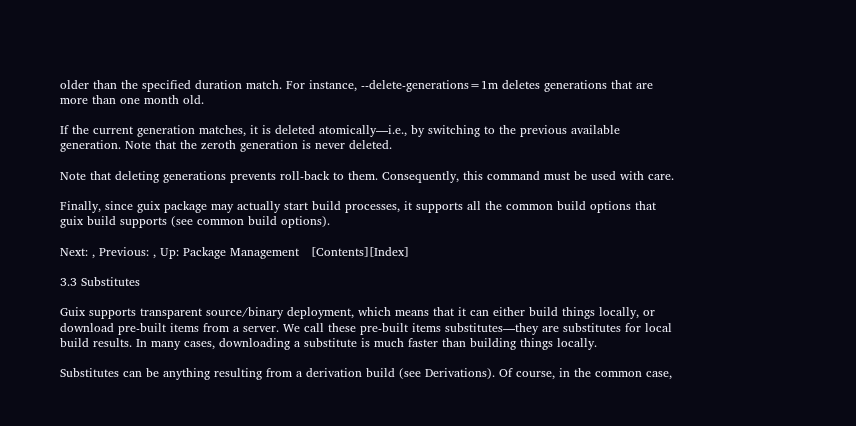older than the specified duration match. For instance, --delete-generations=1m deletes generations that are more than one month old.

If the current generation matches, it is deleted atomically—i.e., by switching to the previous available generation. Note that the zeroth generation is never deleted.

Note that deleting generations prevents roll-back to them. Consequently, this command must be used with care.

Finally, since guix package may actually start build processes, it supports all the common build options that guix build supports (see common build options).

Next: , Previous: , Up: Package Management   [Contents][Index]

3.3 Substitutes

Guix supports transparent source/binary deployment, which means that it can either build things locally, or download pre-built items from a server. We call these pre-built items substitutes—they are substitutes for local build results. In many cases, downloading a substitute is much faster than building things locally.

Substitutes can be anything resulting from a derivation build (see Derivations). Of course, in the common case,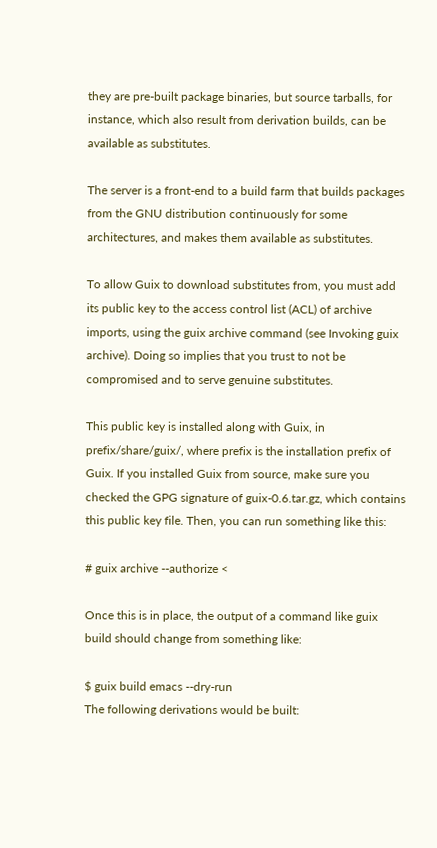they are pre-built package binaries, but source tarballs, for instance, which also result from derivation builds, can be available as substitutes.

The server is a front-end to a build farm that builds packages from the GNU distribution continuously for some architectures, and makes them available as substitutes.

To allow Guix to download substitutes from, you must add its public key to the access control list (ACL) of archive imports, using the guix archive command (see Invoking guix archive). Doing so implies that you trust to not be compromised and to serve genuine substitutes.

This public key is installed along with Guix, in prefix/share/guix/, where prefix is the installation prefix of Guix. If you installed Guix from source, make sure you checked the GPG signature of guix-0.6.tar.gz, which contains this public key file. Then, you can run something like this:

# guix archive --authorize <

Once this is in place, the output of a command like guix build should change from something like:

$ guix build emacs --dry-run
The following derivations would be built: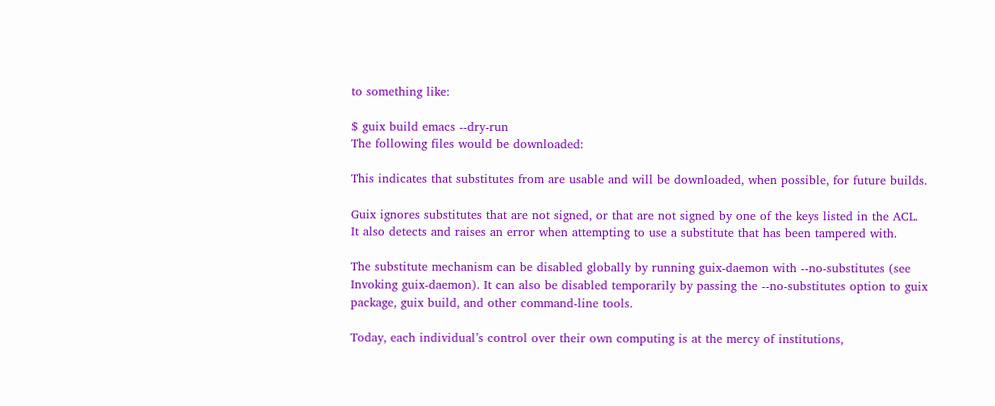to something like:

$ guix build emacs --dry-run
The following files would be downloaded:

This indicates that substitutes from are usable and will be downloaded, when possible, for future builds.

Guix ignores substitutes that are not signed, or that are not signed by one of the keys listed in the ACL. It also detects and raises an error when attempting to use a substitute that has been tampered with.

The substitute mechanism can be disabled globally by running guix-daemon with --no-substitutes (see Invoking guix-daemon). It can also be disabled temporarily by passing the --no-substitutes option to guix package, guix build, and other command-line tools.

Today, each individual’s control over their own computing is at the mercy of institutions,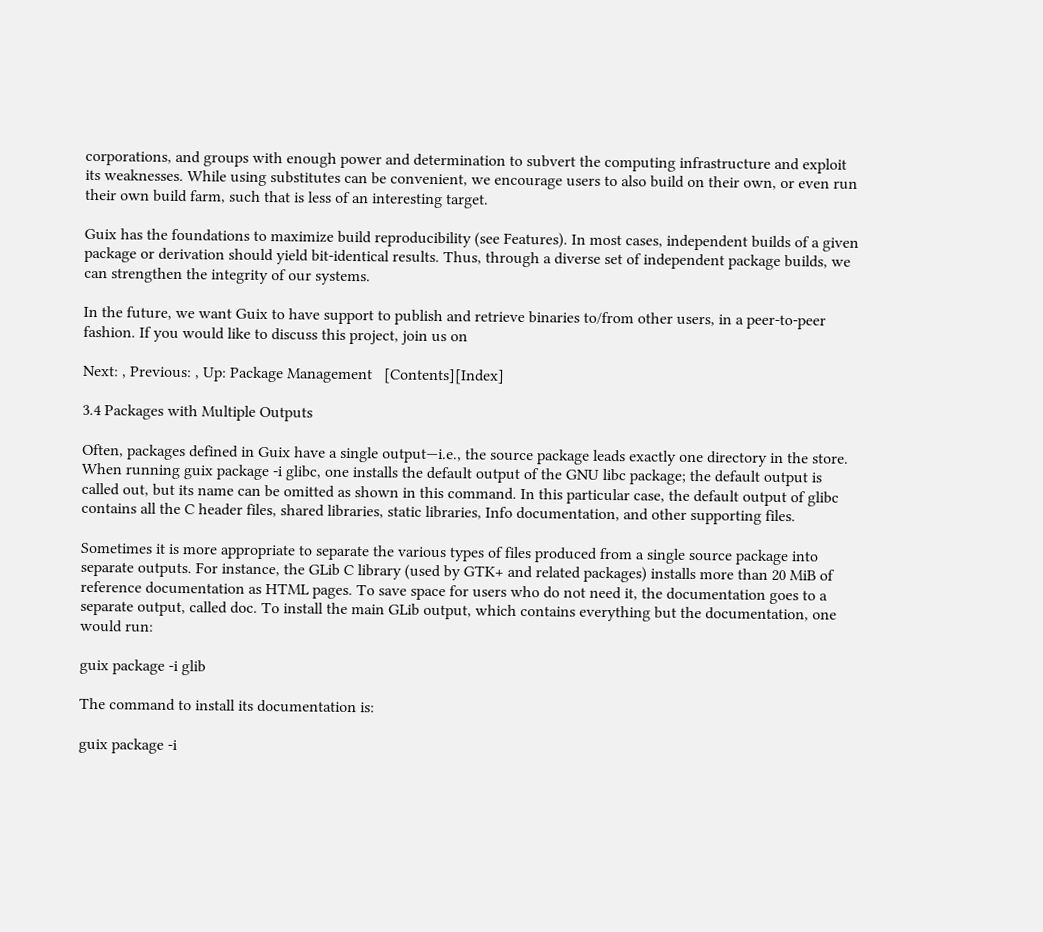corporations, and groups with enough power and determination to subvert the computing infrastructure and exploit its weaknesses. While using substitutes can be convenient, we encourage users to also build on their own, or even run their own build farm, such that is less of an interesting target.

Guix has the foundations to maximize build reproducibility (see Features). In most cases, independent builds of a given package or derivation should yield bit-identical results. Thus, through a diverse set of independent package builds, we can strengthen the integrity of our systems.

In the future, we want Guix to have support to publish and retrieve binaries to/from other users, in a peer-to-peer fashion. If you would like to discuss this project, join us on

Next: , Previous: , Up: Package Management   [Contents][Index]

3.4 Packages with Multiple Outputs

Often, packages defined in Guix have a single output—i.e., the source package leads exactly one directory in the store. When running guix package -i glibc, one installs the default output of the GNU libc package; the default output is called out, but its name can be omitted as shown in this command. In this particular case, the default output of glibc contains all the C header files, shared libraries, static libraries, Info documentation, and other supporting files.

Sometimes it is more appropriate to separate the various types of files produced from a single source package into separate outputs. For instance, the GLib C library (used by GTK+ and related packages) installs more than 20 MiB of reference documentation as HTML pages. To save space for users who do not need it, the documentation goes to a separate output, called doc. To install the main GLib output, which contains everything but the documentation, one would run:

guix package -i glib

The command to install its documentation is:

guix package -i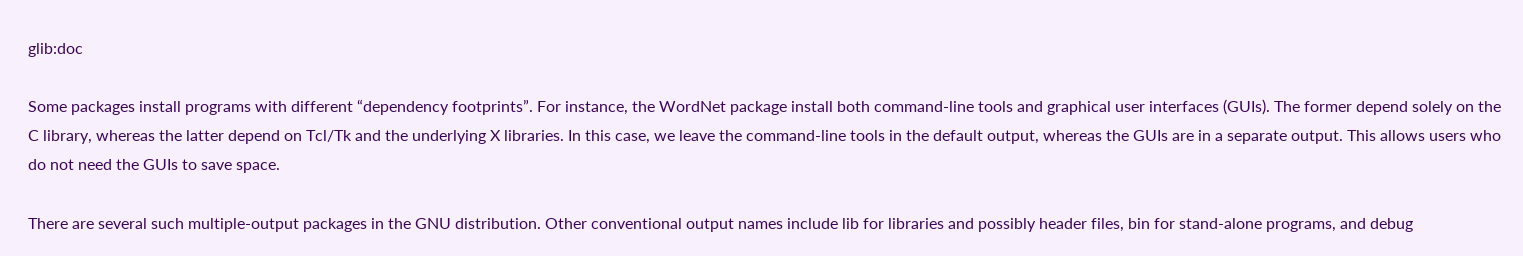glib:doc

Some packages install programs with different “dependency footprints”. For instance, the WordNet package install both command-line tools and graphical user interfaces (GUIs). The former depend solely on the C library, whereas the latter depend on Tcl/Tk and the underlying X libraries. In this case, we leave the command-line tools in the default output, whereas the GUIs are in a separate output. This allows users who do not need the GUIs to save space.

There are several such multiple-output packages in the GNU distribution. Other conventional output names include lib for libraries and possibly header files, bin for stand-alone programs, and debug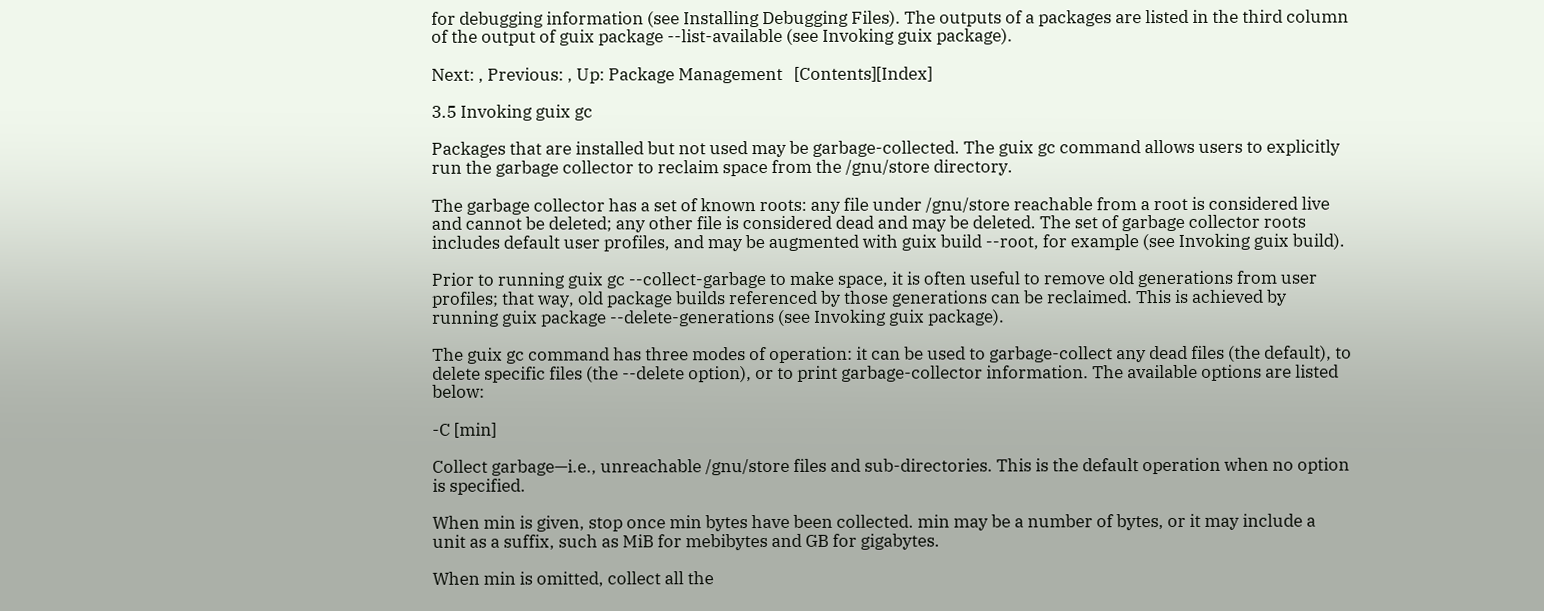for debugging information (see Installing Debugging Files). The outputs of a packages are listed in the third column of the output of guix package --list-available (see Invoking guix package).

Next: , Previous: , Up: Package Management   [Contents][Index]

3.5 Invoking guix gc

Packages that are installed but not used may be garbage-collected. The guix gc command allows users to explicitly run the garbage collector to reclaim space from the /gnu/store directory.

The garbage collector has a set of known roots: any file under /gnu/store reachable from a root is considered live and cannot be deleted; any other file is considered dead and may be deleted. The set of garbage collector roots includes default user profiles, and may be augmented with guix build --root, for example (see Invoking guix build).

Prior to running guix gc --collect-garbage to make space, it is often useful to remove old generations from user profiles; that way, old package builds referenced by those generations can be reclaimed. This is achieved by running guix package --delete-generations (see Invoking guix package).

The guix gc command has three modes of operation: it can be used to garbage-collect any dead files (the default), to delete specific files (the --delete option), or to print garbage-collector information. The available options are listed below:

-C [min]

Collect garbage—i.e., unreachable /gnu/store files and sub-directories. This is the default operation when no option is specified.

When min is given, stop once min bytes have been collected. min may be a number of bytes, or it may include a unit as a suffix, such as MiB for mebibytes and GB for gigabytes.

When min is omitted, collect all the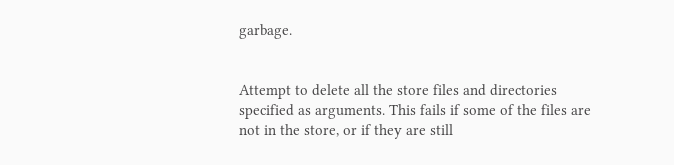garbage.


Attempt to delete all the store files and directories specified as arguments. This fails if some of the files are not in the store, or if they are still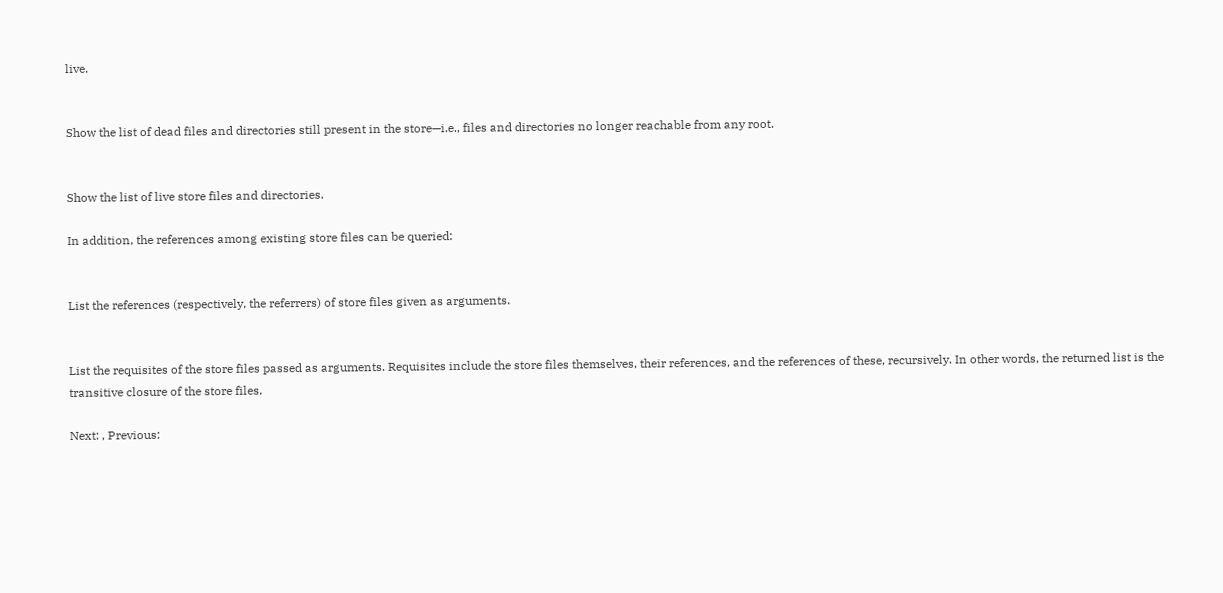live.


Show the list of dead files and directories still present in the store—i.e., files and directories no longer reachable from any root.


Show the list of live store files and directories.

In addition, the references among existing store files can be queried:


List the references (respectively, the referrers) of store files given as arguments.


List the requisites of the store files passed as arguments. Requisites include the store files themselves, their references, and the references of these, recursively. In other words, the returned list is the transitive closure of the store files.

Next: , Previous: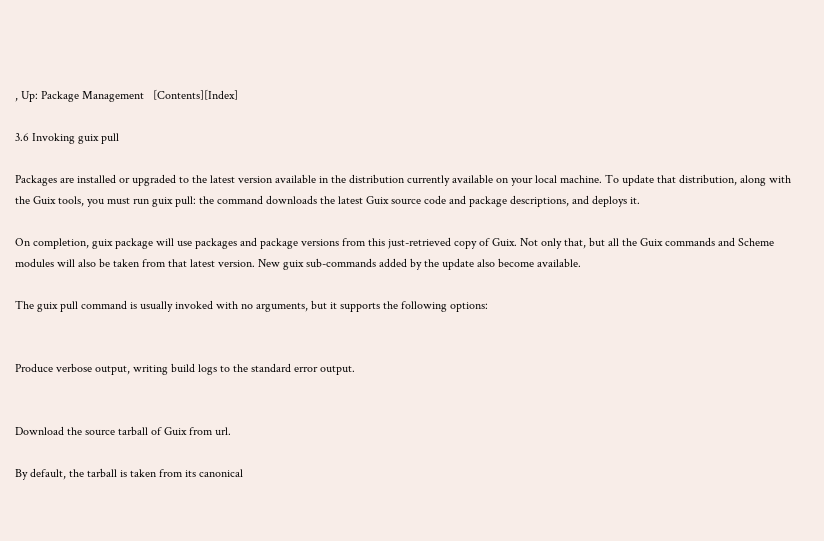, Up: Package Management   [Contents][Index]

3.6 Invoking guix pull

Packages are installed or upgraded to the latest version available in the distribution currently available on your local machine. To update that distribution, along with the Guix tools, you must run guix pull: the command downloads the latest Guix source code and package descriptions, and deploys it.

On completion, guix package will use packages and package versions from this just-retrieved copy of Guix. Not only that, but all the Guix commands and Scheme modules will also be taken from that latest version. New guix sub-commands added by the update also become available.

The guix pull command is usually invoked with no arguments, but it supports the following options:


Produce verbose output, writing build logs to the standard error output.


Download the source tarball of Guix from url.

By default, the tarball is taken from its canonical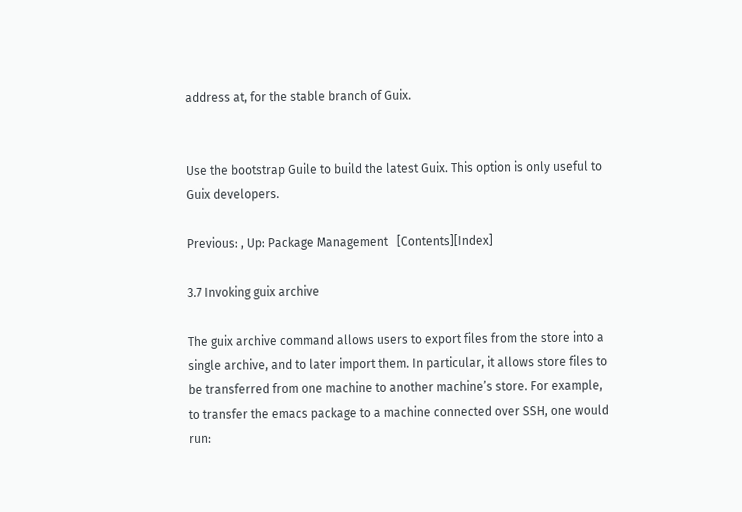address at, for the stable branch of Guix.


Use the bootstrap Guile to build the latest Guix. This option is only useful to Guix developers.

Previous: , Up: Package Management   [Contents][Index]

3.7 Invoking guix archive

The guix archive command allows users to export files from the store into a single archive, and to later import them. In particular, it allows store files to be transferred from one machine to another machine’s store. For example, to transfer the emacs package to a machine connected over SSH, one would run: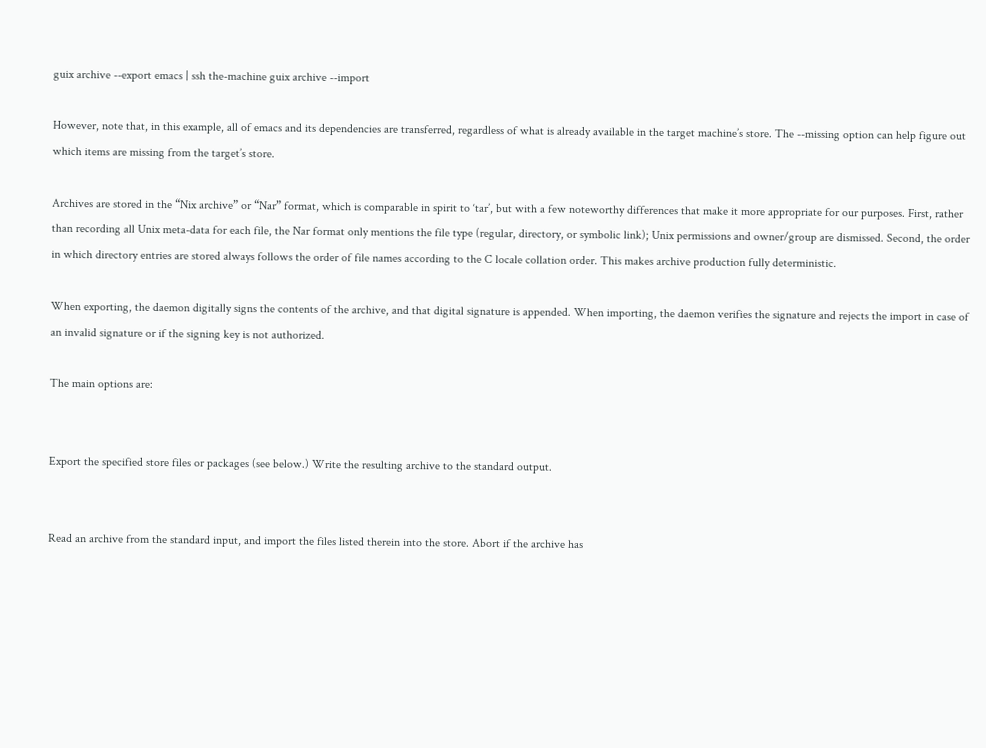guix archive --export emacs | ssh the-machine guix archive --import

However, note that, in this example, all of emacs and its dependencies are transferred, regardless of what is already available in the target machine’s store. The --missing option can help figure out which items are missing from the target’s store.

Archives are stored in the “Nix archive” or “Nar” format, which is comparable in spirit to ‘tar’, but with a few noteworthy differences that make it more appropriate for our purposes. First, rather than recording all Unix meta-data for each file, the Nar format only mentions the file type (regular, directory, or symbolic link); Unix permissions and owner/group are dismissed. Second, the order in which directory entries are stored always follows the order of file names according to the C locale collation order. This makes archive production fully deterministic.

When exporting, the daemon digitally signs the contents of the archive, and that digital signature is appended. When importing, the daemon verifies the signature and rejects the import in case of an invalid signature or if the signing key is not authorized.

The main options are:


Export the specified store files or packages (see below.) Write the resulting archive to the standard output.


Read an archive from the standard input, and import the files listed therein into the store. Abort if the archive has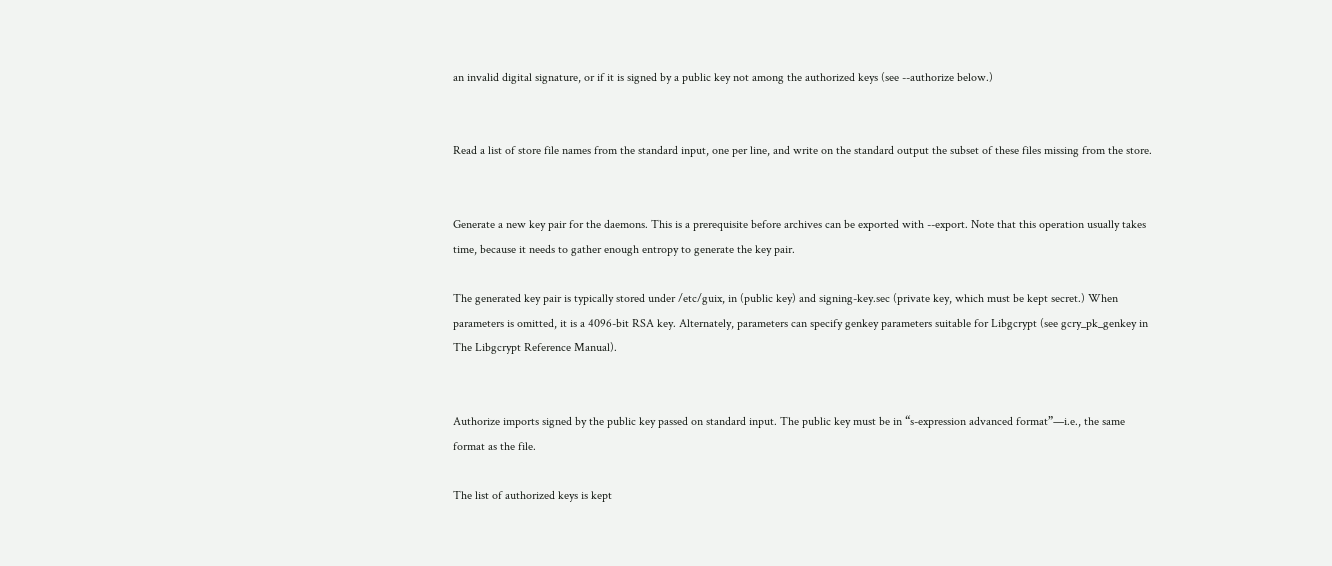an invalid digital signature, or if it is signed by a public key not among the authorized keys (see --authorize below.)


Read a list of store file names from the standard input, one per line, and write on the standard output the subset of these files missing from the store.


Generate a new key pair for the daemons. This is a prerequisite before archives can be exported with --export. Note that this operation usually takes time, because it needs to gather enough entropy to generate the key pair.

The generated key pair is typically stored under /etc/guix, in (public key) and signing-key.sec (private key, which must be kept secret.) When parameters is omitted, it is a 4096-bit RSA key. Alternately, parameters can specify genkey parameters suitable for Libgcrypt (see gcry_pk_genkey in The Libgcrypt Reference Manual).


Authorize imports signed by the public key passed on standard input. The public key must be in “s-expression advanced format”—i.e., the same format as the file.

The list of authorized keys is kept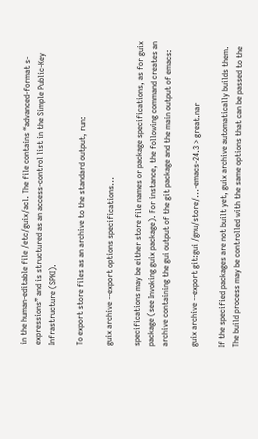in the human-editable file /etc/guix/acl. The file contains “advanced-format s-expressions” and is structured as an access-control list in the Simple Public-Key Infrastructure (SPKI).

To export store files as an archive to the standard output, run:

guix archive --export options specifications...

specifications may be either store file names or package specifications, as for guix package (see Invoking guix package). For instance, the following command creates an archive containing the gui output of the git package and the main output of emacs:

guix archive --export git:gui /gnu/store/...-emacs-24.3 > great.nar

If the specified packages are not built yet, guix archive automatically builds them. The build process may be controlled with the same options that can be passed to the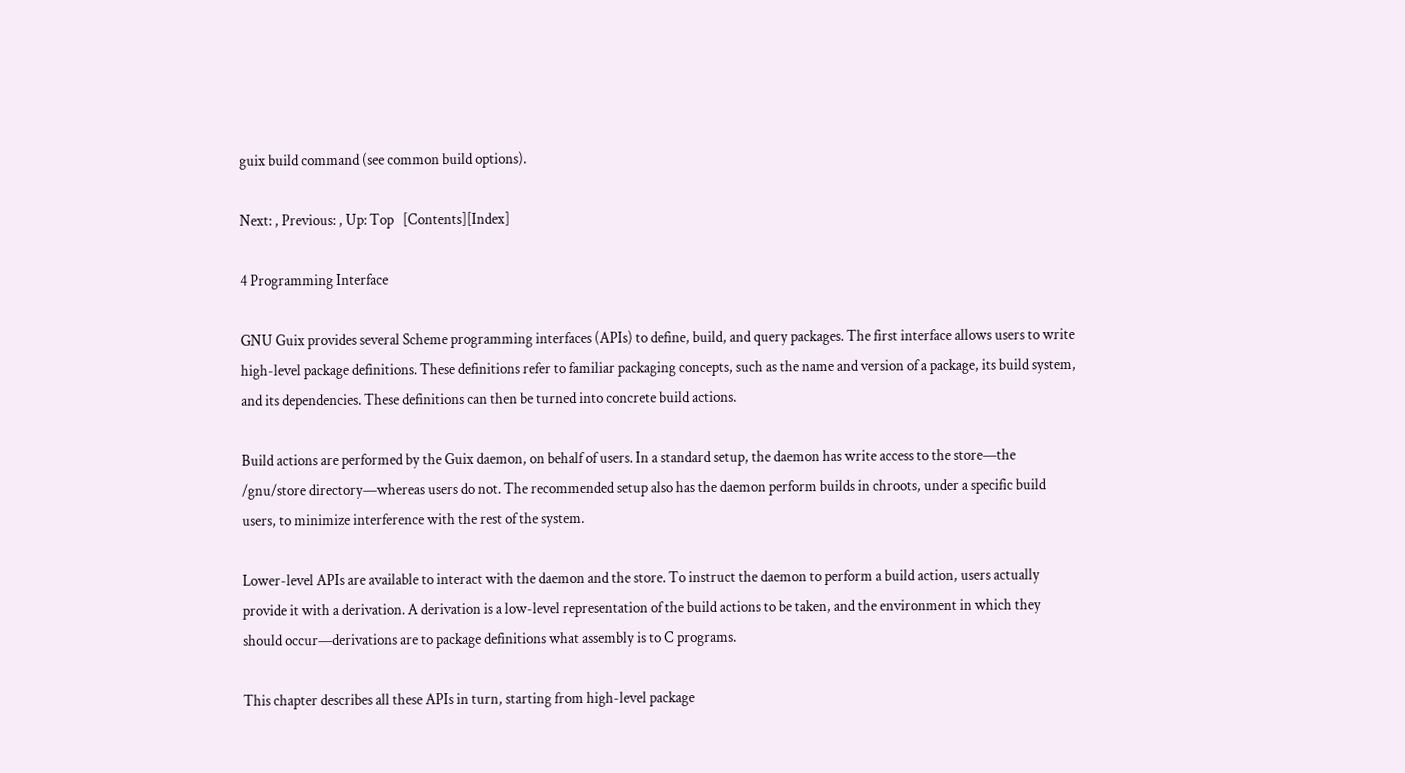guix build command (see common build options).

Next: , Previous: , Up: Top   [Contents][Index]

4 Programming Interface

GNU Guix provides several Scheme programming interfaces (APIs) to define, build, and query packages. The first interface allows users to write high-level package definitions. These definitions refer to familiar packaging concepts, such as the name and version of a package, its build system, and its dependencies. These definitions can then be turned into concrete build actions.

Build actions are performed by the Guix daemon, on behalf of users. In a standard setup, the daemon has write access to the store—the /gnu/store directory—whereas users do not. The recommended setup also has the daemon perform builds in chroots, under a specific build users, to minimize interference with the rest of the system.

Lower-level APIs are available to interact with the daemon and the store. To instruct the daemon to perform a build action, users actually provide it with a derivation. A derivation is a low-level representation of the build actions to be taken, and the environment in which they should occur—derivations are to package definitions what assembly is to C programs.

This chapter describes all these APIs in turn, starting from high-level package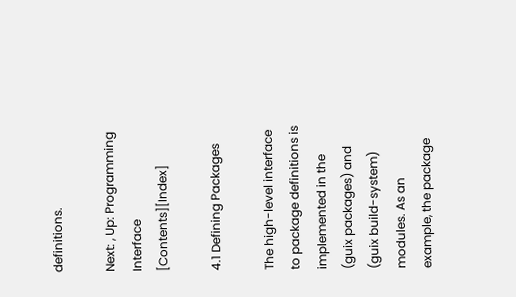definitions.

Next: , Up: Programming Interface   [Contents][Index]

4.1 Defining Packages

The high-level interface to package definitions is implemented in the (guix packages) and (guix build-system) modules. As an example, the package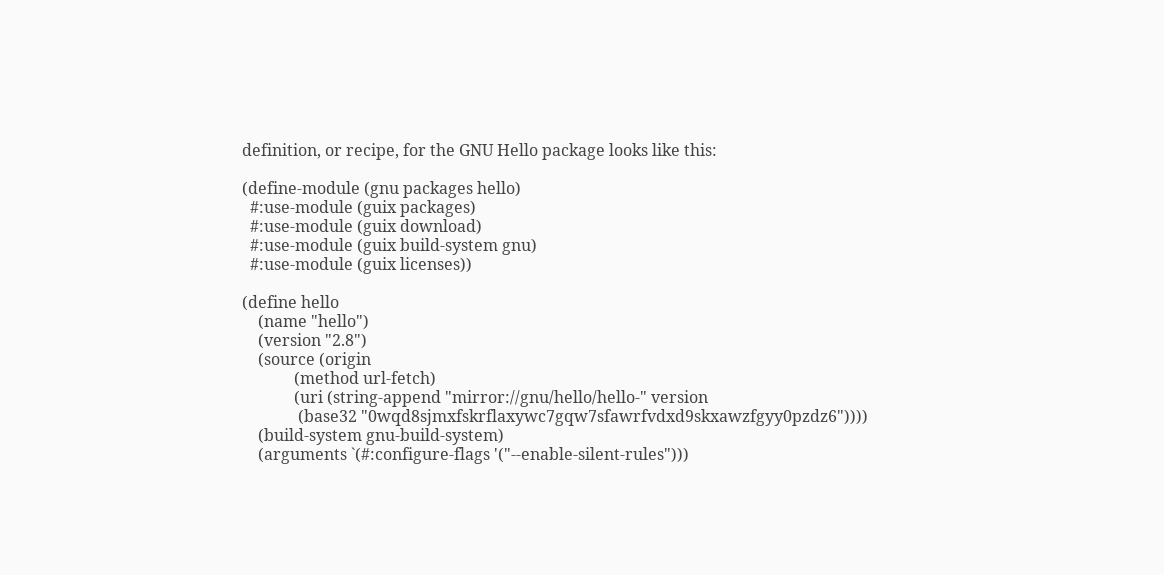definition, or recipe, for the GNU Hello package looks like this:

(define-module (gnu packages hello)
  #:use-module (guix packages)
  #:use-module (guix download)
  #:use-module (guix build-system gnu)
  #:use-module (guix licenses))

(define hello
    (name "hello")
    (version "2.8")
    (source (origin
             (method url-fetch)
             (uri (string-append "mirror://gnu/hello/hello-" version
              (base32 "0wqd8sjmxfskrflaxywc7gqw7sfawrfvdxd9skxawzfgyy0pzdz6"))))
    (build-system gnu-build-system)
    (arguments `(#:configure-flags '("--enable-silent-rules")))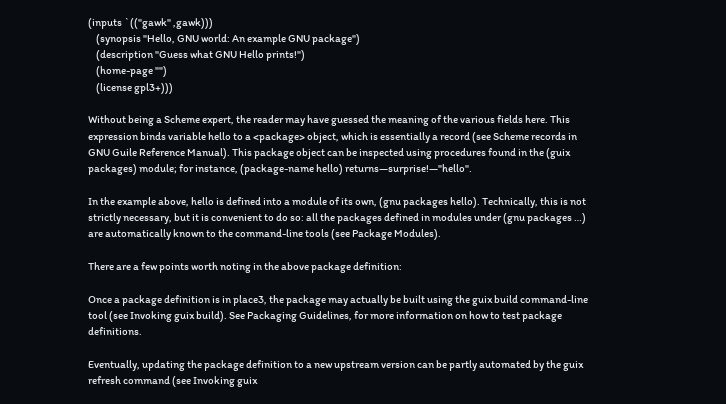(inputs `(("gawk" ,gawk)))
    (synopsis "Hello, GNU world: An example GNU package")
    (description "Guess what GNU Hello prints!")
    (home-page "")
    (license gpl3+)))

Without being a Scheme expert, the reader may have guessed the meaning of the various fields here. This expression binds variable hello to a <package> object, which is essentially a record (see Scheme records in GNU Guile Reference Manual). This package object can be inspected using procedures found in the (guix packages) module; for instance, (package-name hello) returns—surprise!—"hello".

In the example above, hello is defined into a module of its own, (gnu packages hello). Technically, this is not strictly necessary, but it is convenient to do so: all the packages defined in modules under (gnu packages …) are automatically known to the command-line tools (see Package Modules).

There are a few points worth noting in the above package definition:

Once a package definition is in place3, the package may actually be built using the guix build command-line tool (see Invoking guix build). See Packaging Guidelines, for more information on how to test package definitions.

Eventually, updating the package definition to a new upstream version can be partly automated by the guix refresh command (see Invoking guix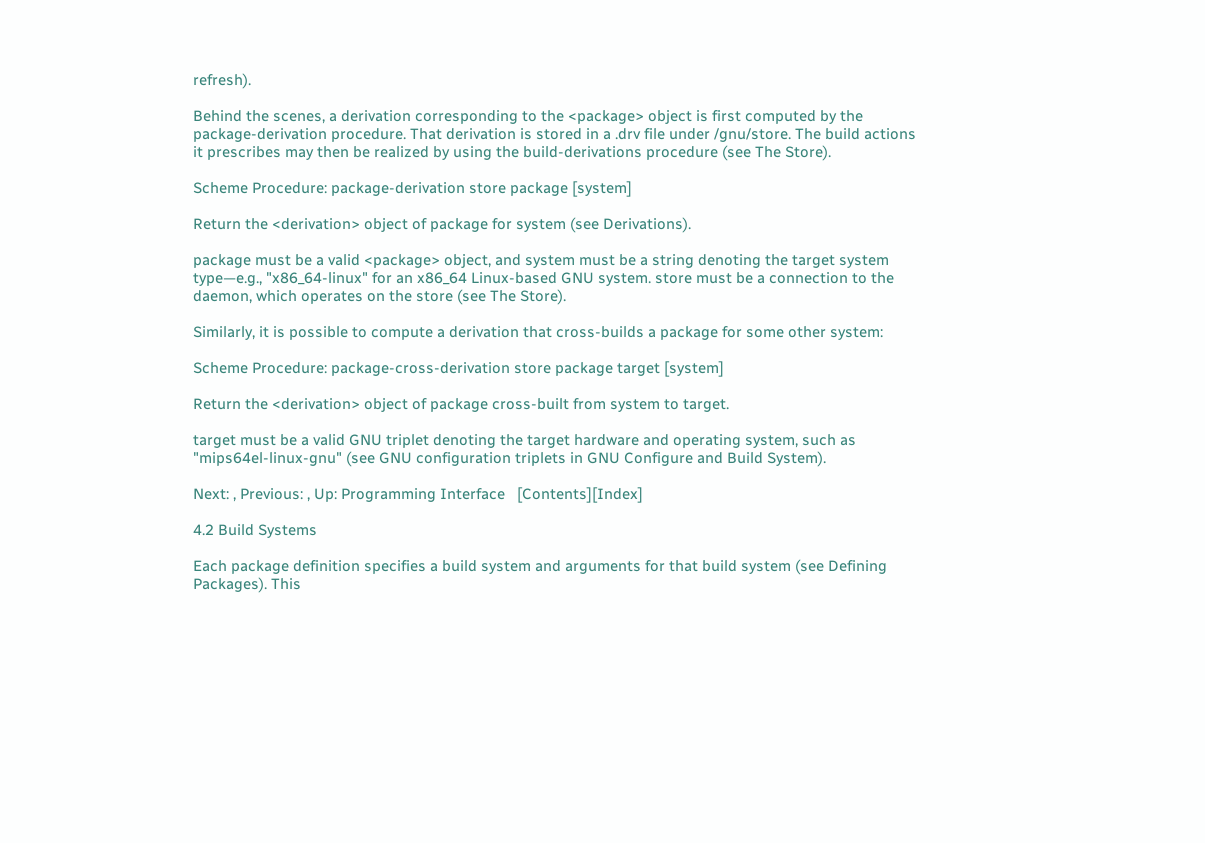refresh).

Behind the scenes, a derivation corresponding to the <package> object is first computed by the package-derivation procedure. That derivation is stored in a .drv file under /gnu/store. The build actions it prescribes may then be realized by using the build-derivations procedure (see The Store).

Scheme Procedure: package-derivation store package [system]

Return the <derivation> object of package for system (see Derivations).

package must be a valid <package> object, and system must be a string denoting the target system type—e.g., "x86_64-linux" for an x86_64 Linux-based GNU system. store must be a connection to the daemon, which operates on the store (see The Store).

Similarly, it is possible to compute a derivation that cross-builds a package for some other system:

Scheme Procedure: package-cross-derivation store package target [system]

Return the <derivation> object of package cross-built from system to target.

target must be a valid GNU triplet denoting the target hardware and operating system, such as "mips64el-linux-gnu" (see GNU configuration triplets in GNU Configure and Build System).

Next: , Previous: , Up: Programming Interface   [Contents][Index]

4.2 Build Systems

Each package definition specifies a build system and arguments for that build system (see Defining Packages). This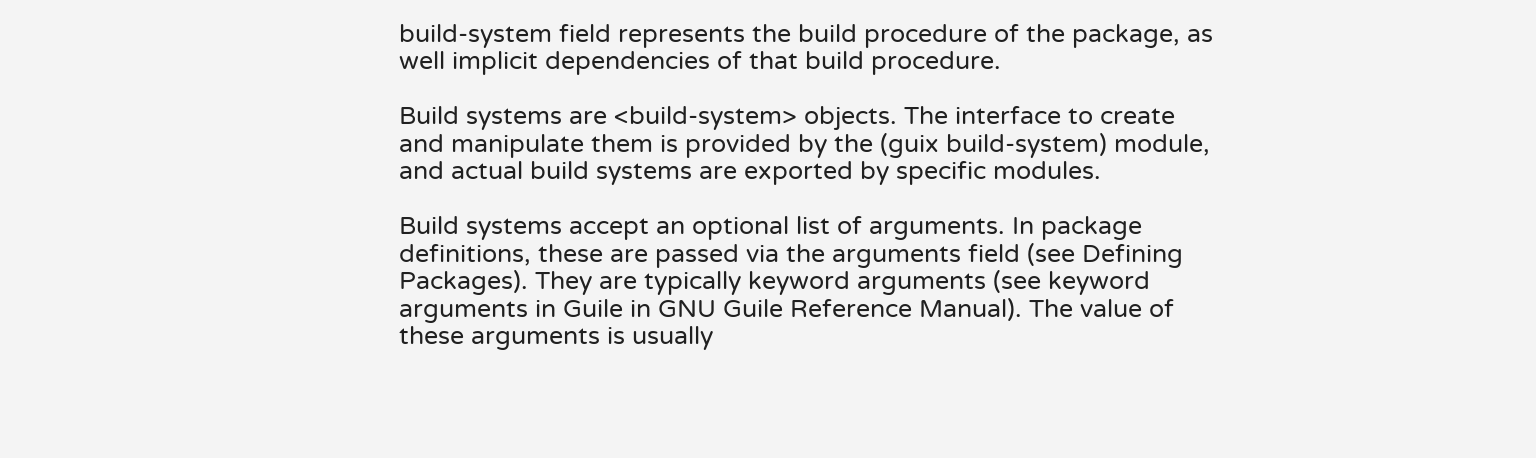build-system field represents the build procedure of the package, as well implicit dependencies of that build procedure.

Build systems are <build-system> objects. The interface to create and manipulate them is provided by the (guix build-system) module, and actual build systems are exported by specific modules.

Build systems accept an optional list of arguments. In package definitions, these are passed via the arguments field (see Defining Packages). They are typically keyword arguments (see keyword arguments in Guile in GNU Guile Reference Manual). The value of these arguments is usually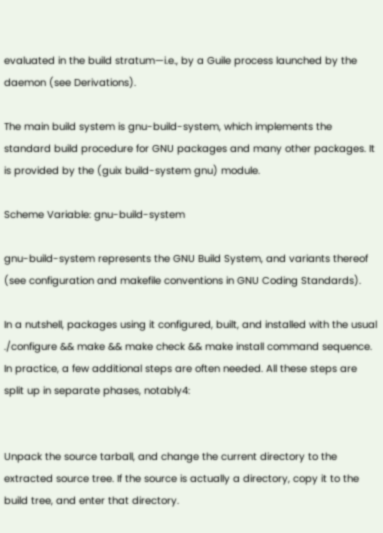evaluated in the build stratum—i.e., by a Guile process launched by the daemon (see Derivations).

The main build system is gnu-build-system, which implements the standard build procedure for GNU packages and many other packages. It is provided by the (guix build-system gnu) module.

Scheme Variable: gnu-build-system

gnu-build-system represents the GNU Build System, and variants thereof (see configuration and makefile conventions in GNU Coding Standards).

In a nutshell, packages using it configured, built, and installed with the usual ./configure && make && make check && make install command sequence. In practice, a few additional steps are often needed. All these steps are split up in separate phases, notably4:


Unpack the source tarball, and change the current directory to the extracted source tree. If the source is actually a directory, copy it to the build tree, and enter that directory.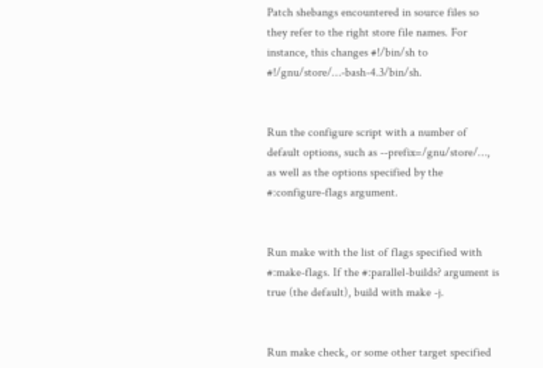Patch shebangs encountered in source files so they refer to the right store file names. For instance, this changes #!/bin/sh to #!/gnu/store/…-bash-4.3/bin/sh.


Run the configure script with a number of default options, such as --prefix=/gnu/store/…, as well as the options specified by the #:configure-flags argument.


Run make with the list of flags specified with #:make-flags. If the #:parallel-builds? argument is true (the default), build with make -j.


Run make check, or some other target specified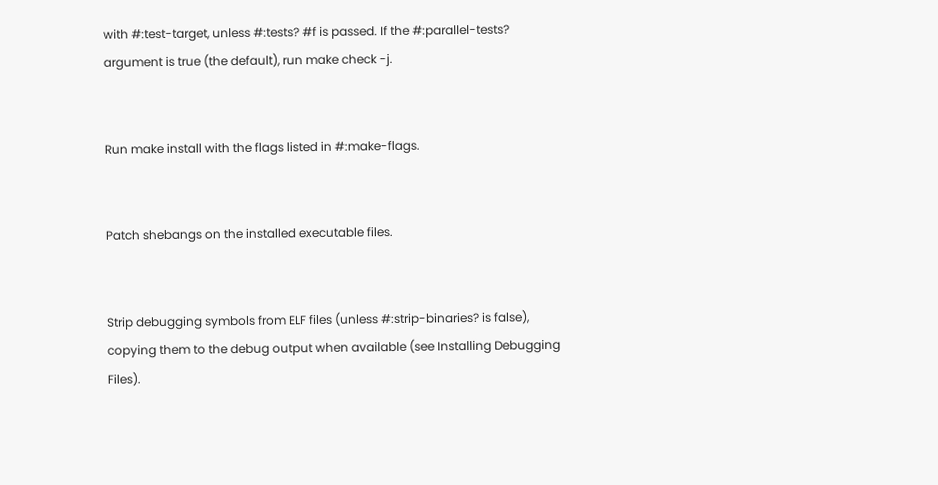with #:test-target, unless #:tests? #f is passed. If the #:parallel-tests? argument is true (the default), run make check -j.


Run make install with the flags listed in #:make-flags.


Patch shebangs on the installed executable files.


Strip debugging symbols from ELF files (unless #:strip-binaries? is false), copying them to the debug output when available (see Installing Debugging Files).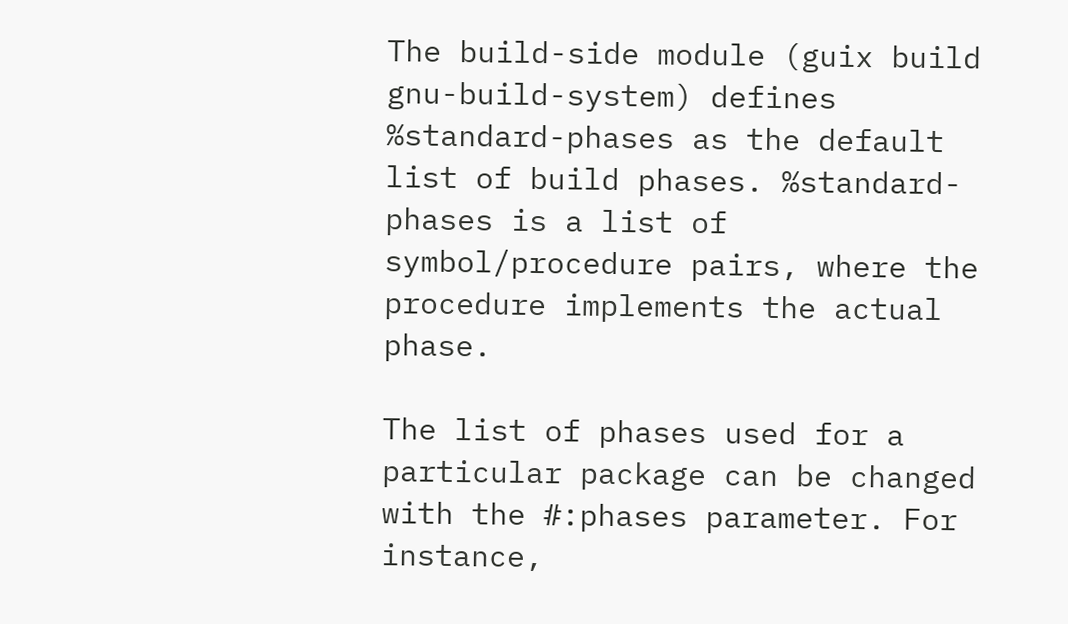The build-side module (guix build gnu-build-system) defines %standard-phases as the default list of build phases. %standard-phases is a list of symbol/procedure pairs, where the procedure implements the actual phase.

The list of phases used for a particular package can be changed with the #:phases parameter. For instance,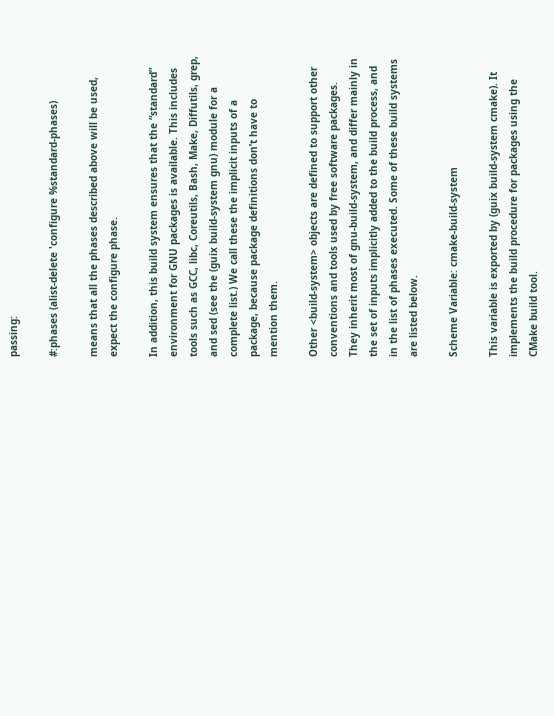passing:

#:phases (alist-delete 'configure %standard-phases)

means that all the phases described above will be used, expect the configure phase.

In addition, this build system ensures that the “standard” environment for GNU packages is available. This includes tools such as GCC, libc, Coreutils, Bash, Make, Diffutils, grep, and sed (see the (guix build-system gnu) module for a complete list.) We call these the implicit inputs of a package, because package definitions don’t have to mention them.

Other <build-system> objects are defined to support other conventions and tools used by free software packages. They inherit most of gnu-build-system, and differ mainly in the set of inputs implicitly added to the build process, and in the list of phases executed. Some of these build systems are listed below.

Scheme Variable: cmake-build-system

This variable is exported by (guix build-system cmake). It implements the build procedure for packages using the CMake build tool.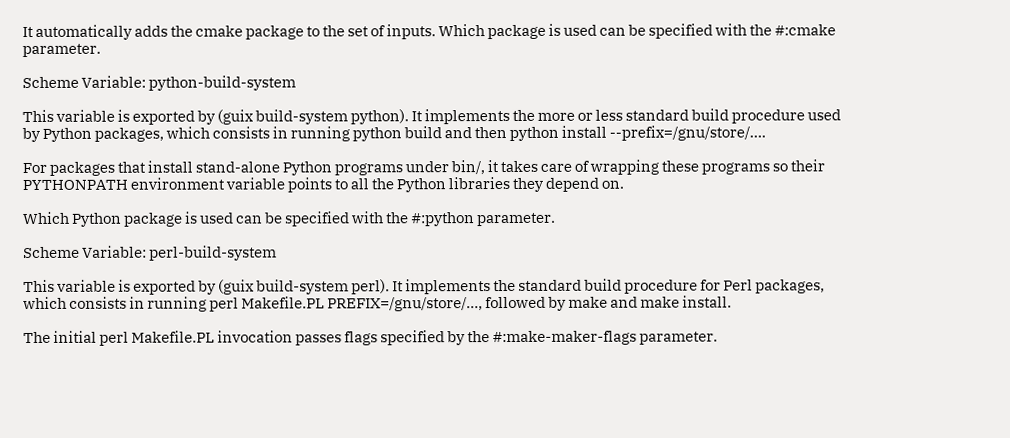It automatically adds the cmake package to the set of inputs. Which package is used can be specified with the #:cmake parameter.

Scheme Variable: python-build-system

This variable is exported by (guix build-system python). It implements the more or less standard build procedure used by Python packages, which consists in running python build and then python install --prefix=/gnu/store/….

For packages that install stand-alone Python programs under bin/, it takes care of wrapping these programs so their PYTHONPATH environment variable points to all the Python libraries they depend on.

Which Python package is used can be specified with the #:python parameter.

Scheme Variable: perl-build-system

This variable is exported by (guix build-system perl). It implements the standard build procedure for Perl packages, which consists in running perl Makefile.PL PREFIX=/gnu/store/…, followed by make and make install.

The initial perl Makefile.PL invocation passes flags specified by the #:make-maker-flags parameter.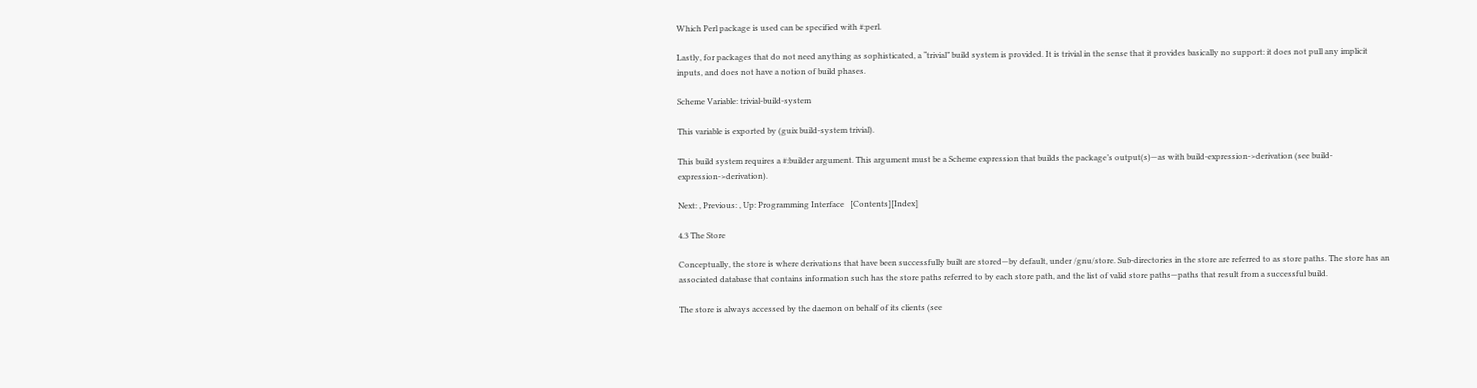Which Perl package is used can be specified with #:perl.

Lastly, for packages that do not need anything as sophisticated, a “trivial” build system is provided. It is trivial in the sense that it provides basically no support: it does not pull any implicit inputs, and does not have a notion of build phases.

Scheme Variable: trivial-build-system

This variable is exported by (guix build-system trivial).

This build system requires a #:builder argument. This argument must be a Scheme expression that builds the package’s output(s)—as with build-expression->derivation (see build-expression->derivation).

Next: , Previous: , Up: Programming Interface   [Contents][Index]

4.3 The Store

Conceptually, the store is where derivations that have been successfully built are stored—by default, under /gnu/store. Sub-directories in the store are referred to as store paths. The store has an associated database that contains information such has the store paths referred to by each store path, and the list of valid store paths—paths that result from a successful build.

The store is always accessed by the daemon on behalf of its clients (see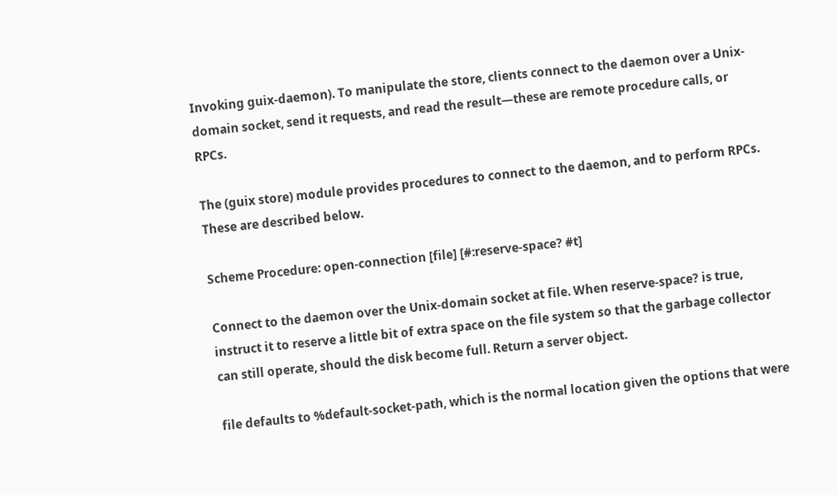Invoking guix-daemon). To manipulate the store, clients connect to the daemon over a Unix-domain socket, send it requests, and read the result—these are remote procedure calls, or RPCs.

The (guix store) module provides procedures to connect to the daemon, and to perform RPCs. These are described below.

Scheme Procedure: open-connection [file] [#:reserve-space? #t]

Connect to the daemon over the Unix-domain socket at file. When reserve-space? is true, instruct it to reserve a little bit of extra space on the file system so that the garbage collector can still operate, should the disk become full. Return a server object.

file defaults to %default-socket-path, which is the normal location given the options that were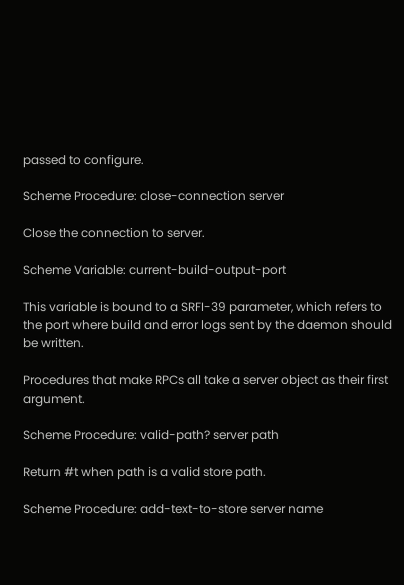passed to configure.

Scheme Procedure: close-connection server

Close the connection to server.

Scheme Variable: current-build-output-port

This variable is bound to a SRFI-39 parameter, which refers to the port where build and error logs sent by the daemon should be written.

Procedures that make RPCs all take a server object as their first argument.

Scheme Procedure: valid-path? server path

Return #t when path is a valid store path.

Scheme Procedure: add-text-to-store server name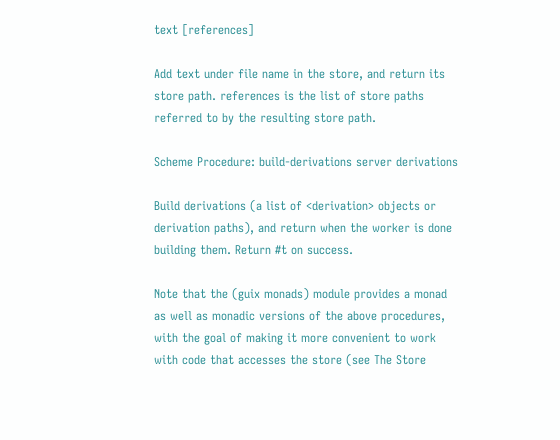text [references]

Add text under file name in the store, and return its store path. references is the list of store paths referred to by the resulting store path.

Scheme Procedure: build-derivations server derivations

Build derivations (a list of <derivation> objects or derivation paths), and return when the worker is done building them. Return #t on success.

Note that the (guix monads) module provides a monad as well as monadic versions of the above procedures, with the goal of making it more convenient to work with code that accesses the store (see The Store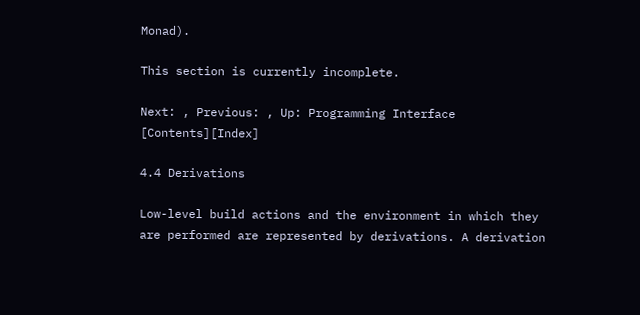Monad).

This section is currently incomplete.

Next: , Previous: , Up: Programming Interface   [Contents][Index]

4.4 Derivations

Low-level build actions and the environment in which they are performed are represented by derivations. A derivation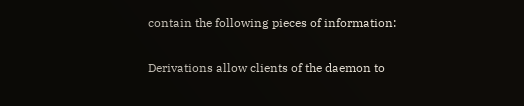contain the following pieces of information:

Derivations allow clients of the daemon to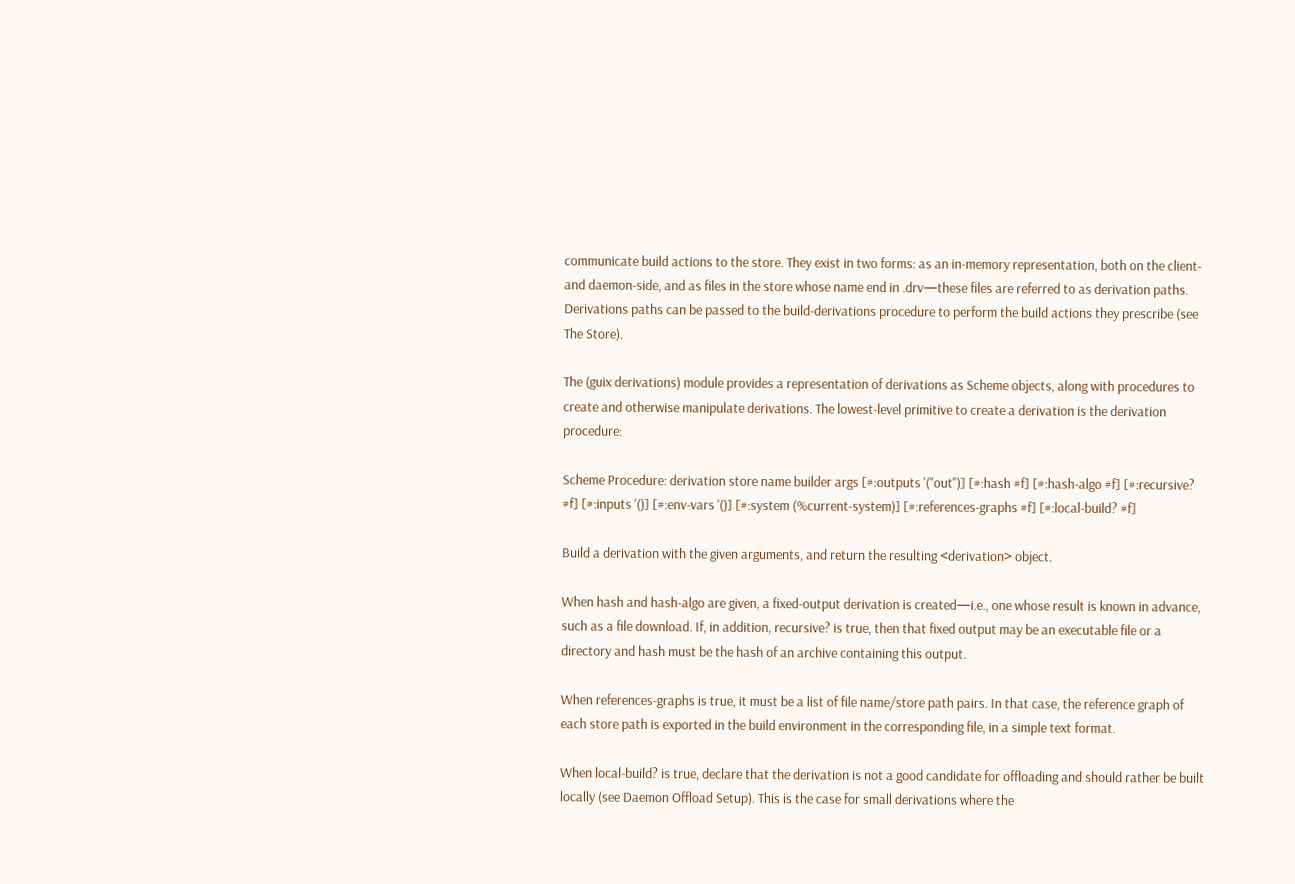communicate build actions to the store. They exist in two forms: as an in-memory representation, both on the client- and daemon-side, and as files in the store whose name end in .drv—these files are referred to as derivation paths. Derivations paths can be passed to the build-derivations procedure to perform the build actions they prescribe (see The Store).

The (guix derivations) module provides a representation of derivations as Scheme objects, along with procedures to create and otherwise manipulate derivations. The lowest-level primitive to create a derivation is the derivation procedure:

Scheme Procedure: derivation store name builder args [#:outputs '("out")] [#:hash #f] [#:hash-algo #f] [#:recursive? #f] [#:inputs '()] [#:env-vars '()] [#:system (%current-system)] [#:references-graphs #f] [#:local-build? #f]

Build a derivation with the given arguments, and return the resulting <derivation> object.

When hash and hash-algo are given, a fixed-output derivation is created—i.e., one whose result is known in advance, such as a file download. If, in addition, recursive? is true, then that fixed output may be an executable file or a directory and hash must be the hash of an archive containing this output.

When references-graphs is true, it must be a list of file name/store path pairs. In that case, the reference graph of each store path is exported in the build environment in the corresponding file, in a simple text format.

When local-build? is true, declare that the derivation is not a good candidate for offloading and should rather be built locally (see Daemon Offload Setup). This is the case for small derivations where the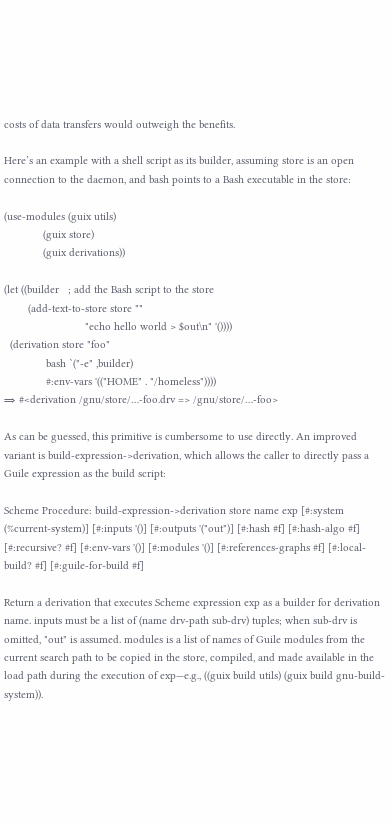costs of data transfers would outweigh the benefits.

Here’s an example with a shell script as its builder, assuming store is an open connection to the daemon, and bash points to a Bash executable in the store:

(use-modules (guix utils)
             (guix store)
             (guix derivations))

(let ((builder   ; add the Bash script to the store
        (add-text-to-store store ""
                           "echo hello world > $out\n" '())))
  (derivation store "foo"
              bash `("-e" ,builder)
              #:env-vars '(("HOME" . "/homeless"))))
⇒ #<derivation /gnu/store/…-foo.drv => /gnu/store/…-foo>

As can be guessed, this primitive is cumbersome to use directly. An improved variant is build-expression->derivation, which allows the caller to directly pass a Guile expression as the build script:

Scheme Procedure: build-expression->derivation store name exp [#:system (%current-system)] [#:inputs '()] [#:outputs '("out")] [#:hash #f] [#:hash-algo #f] [#:recursive? #f] [#:env-vars '()] [#:modules '()] [#:references-graphs #f] [#:local-build? #f] [#:guile-for-build #f]

Return a derivation that executes Scheme expression exp as a builder for derivation name. inputs must be a list of (name drv-path sub-drv) tuples; when sub-drv is omitted, "out" is assumed. modules is a list of names of Guile modules from the current search path to be copied in the store, compiled, and made available in the load path during the execution of exp—e.g., ((guix build utils) (guix build gnu-build-system)).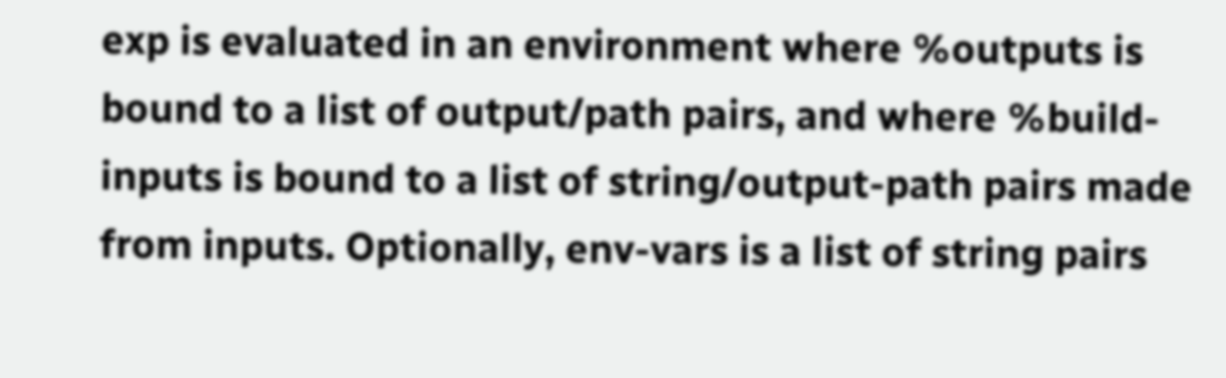exp is evaluated in an environment where %outputs is bound to a list of output/path pairs, and where %build-inputs is bound to a list of string/output-path pairs made from inputs. Optionally, env-vars is a list of string pairs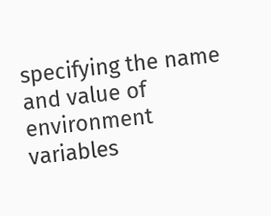specifying the name and value of environment variables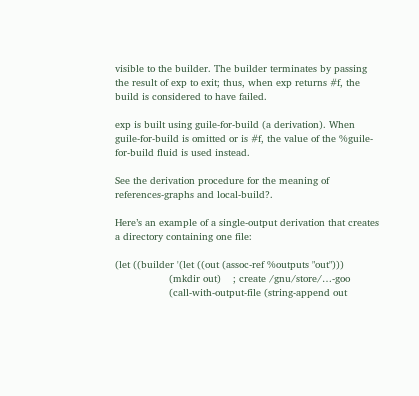visible to the builder. The builder terminates by passing the result of exp to exit; thus, when exp returns #f, the build is considered to have failed.

exp is built using guile-for-build (a derivation). When guile-for-build is omitted or is #f, the value of the %guile-for-build fluid is used instead.

See the derivation procedure for the meaning of references-graphs and local-build?.

Here’s an example of a single-output derivation that creates a directory containing one file:

(let ((builder '(let ((out (assoc-ref %outputs "out")))
                  (mkdir out)    ; create /gnu/store/…-goo
                  (call-with-output-file (string-append out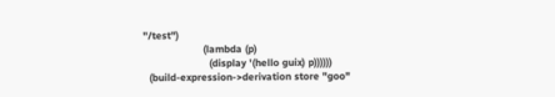"/test")
                    (lambda (p)
                      (display '(hello guix) p))))))
  (build-expression->derivation store "goo"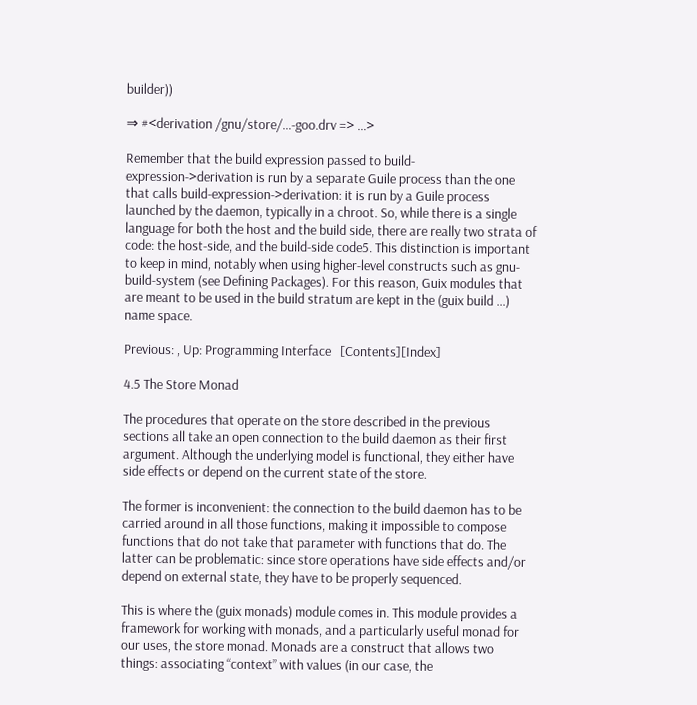builder))

⇒ #<derivation /gnu/store/…-goo.drv => …>

Remember that the build expression passed to build-expression->derivation is run by a separate Guile process than the one that calls build-expression->derivation: it is run by a Guile process launched by the daemon, typically in a chroot. So, while there is a single language for both the host and the build side, there are really two strata of code: the host-side, and the build-side code5. This distinction is important to keep in mind, notably when using higher-level constructs such as gnu-build-system (see Defining Packages). For this reason, Guix modules that are meant to be used in the build stratum are kept in the (guix build …) name space.

Previous: , Up: Programming Interface   [Contents][Index]

4.5 The Store Monad

The procedures that operate on the store described in the previous sections all take an open connection to the build daemon as their first argument. Although the underlying model is functional, they either have side effects or depend on the current state of the store.

The former is inconvenient: the connection to the build daemon has to be carried around in all those functions, making it impossible to compose functions that do not take that parameter with functions that do. The latter can be problematic: since store operations have side effects and/or depend on external state, they have to be properly sequenced.

This is where the (guix monads) module comes in. This module provides a framework for working with monads, and a particularly useful monad for our uses, the store monad. Monads are a construct that allows two things: associating “context” with values (in our case, the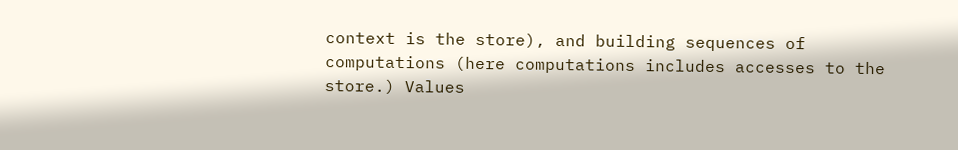context is the store), and building sequences of computations (here computations includes accesses to the store.) Values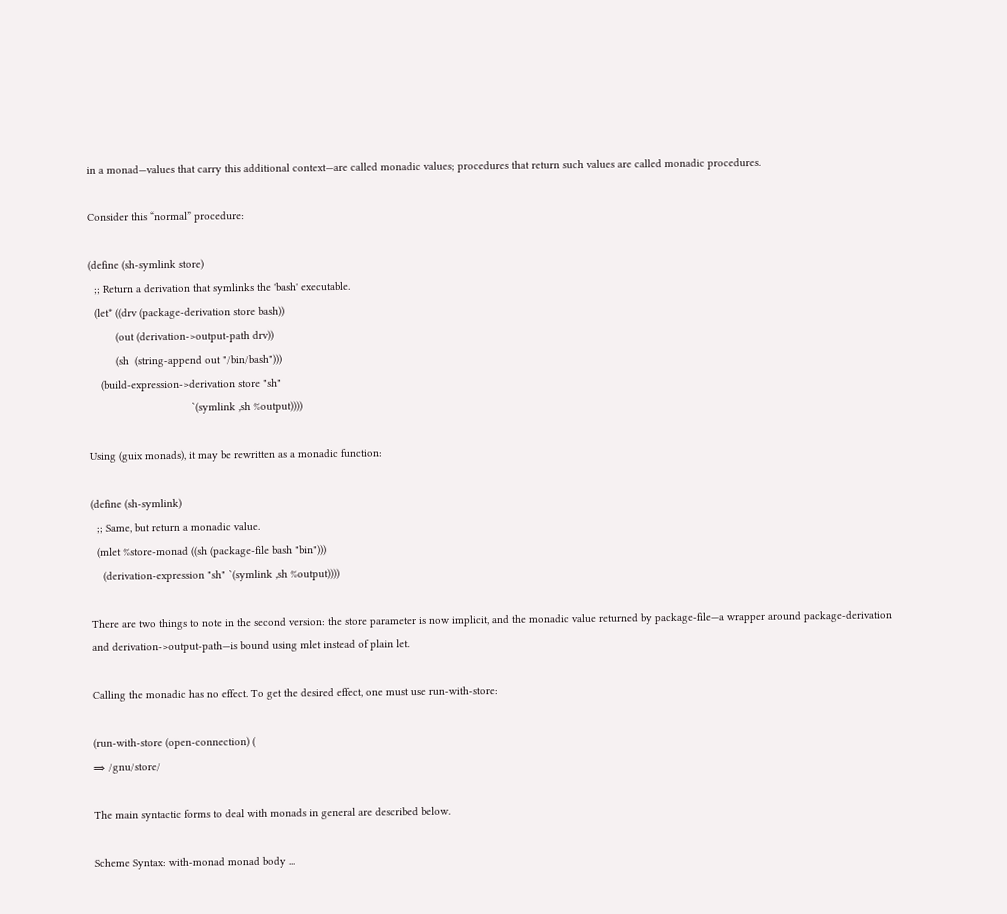in a monad—values that carry this additional context—are called monadic values; procedures that return such values are called monadic procedures.

Consider this “normal” procedure:

(define (sh-symlink store)
  ;; Return a derivation that symlinks the 'bash' executable.
  (let* ((drv (package-derivation store bash))
         (out (derivation->output-path drv))
         (sh  (string-append out "/bin/bash")))
    (build-expression->derivation store "sh"
                                  `(symlink ,sh %output))))

Using (guix monads), it may be rewritten as a monadic function:

(define (sh-symlink)
  ;; Same, but return a monadic value.
  (mlet %store-monad ((sh (package-file bash "bin")))
    (derivation-expression "sh" `(symlink ,sh %output))))

There are two things to note in the second version: the store parameter is now implicit, and the monadic value returned by package-file—a wrapper around package-derivation and derivation->output-path—is bound using mlet instead of plain let.

Calling the monadic has no effect. To get the desired effect, one must use run-with-store:

(run-with-store (open-connection) (
⇒ /gnu/store/

The main syntactic forms to deal with monads in general are described below.

Scheme Syntax: with-monad monad body ...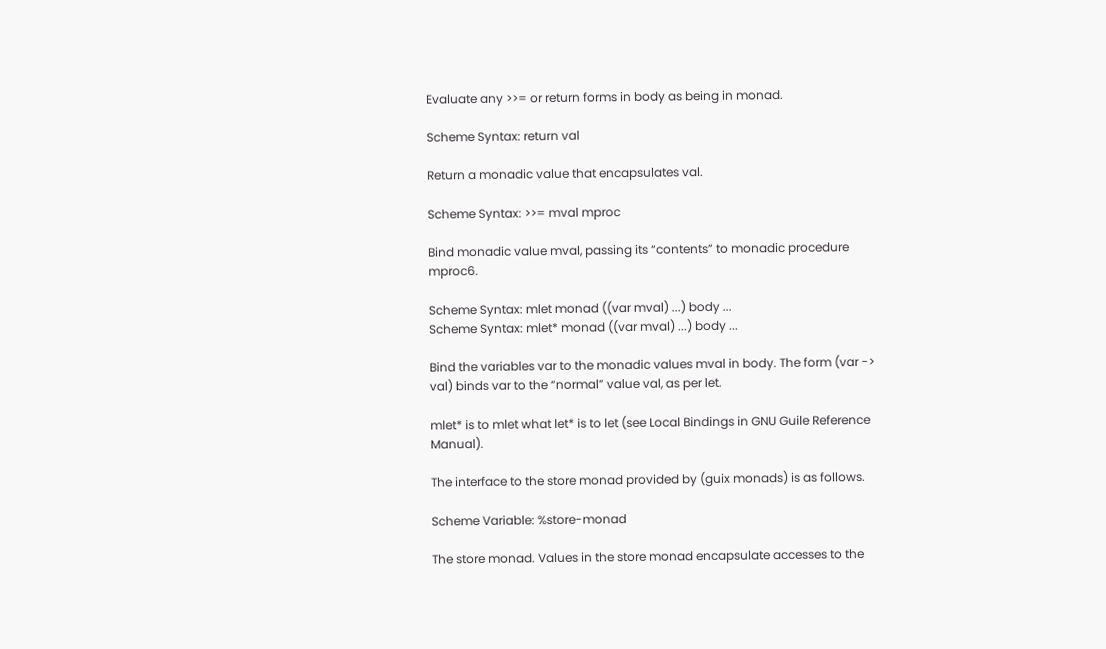Evaluate any >>= or return forms in body as being in monad.

Scheme Syntax: return val

Return a monadic value that encapsulates val.

Scheme Syntax: >>= mval mproc

Bind monadic value mval, passing its “contents” to monadic procedure mproc6.

Scheme Syntax: mlet monad ((var mval) ...) body ...
Scheme Syntax: mlet* monad ((var mval) ...) body ...

Bind the variables var to the monadic values mval in body. The form (var -> val) binds var to the “normal” value val, as per let.

mlet* is to mlet what let* is to let (see Local Bindings in GNU Guile Reference Manual).

The interface to the store monad provided by (guix monads) is as follows.

Scheme Variable: %store-monad

The store monad. Values in the store monad encapsulate accesses to the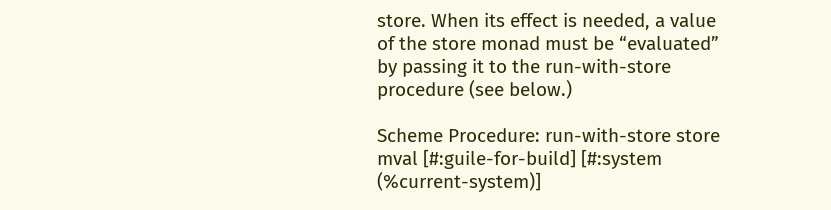store. When its effect is needed, a value of the store monad must be “evaluated” by passing it to the run-with-store procedure (see below.)

Scheme Procedure: run-with-store store mval [#:guile-for-build] [#:system (%current-system)]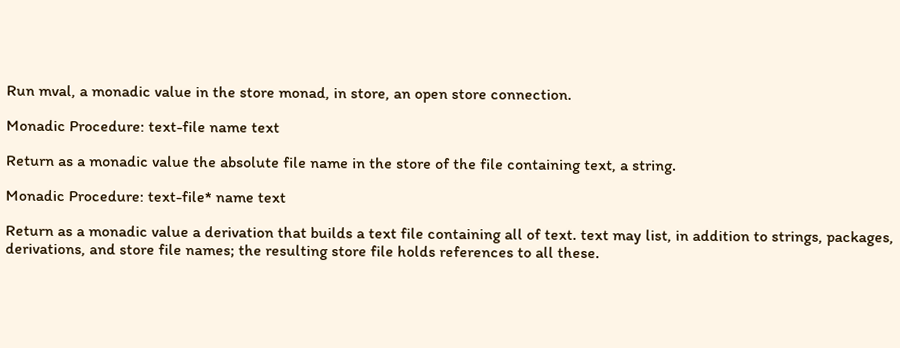Run mval, a monadic value in the store monad, in store, an open store connection.

Monadic Procedure: text-file name text

Return as a monadic value the absolute file name in the store of the file containing text, a string.

Monadic Procedure: text-file* name text

Return as a monadic value a derivation that builds a text file containing all of text. text may list, in addition to strings, packages, derivations, and store file names; the resulting store file holds references to all these.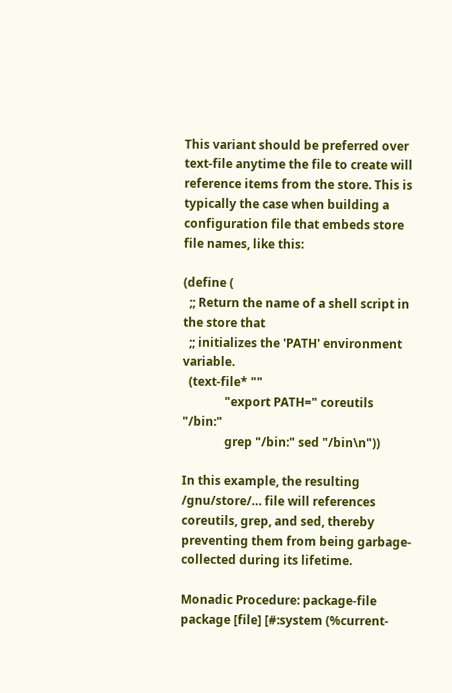This variant should be preferred over text-file anytime the file to create will reference items from the store. This is typically the case when building a configuration file that embeds store file names, like this:

(define (
  ;; Return the name of a shell script in the store that
  ;; initializes the 'PATH' environment variable.
  (text-file* ""
              "export PATH=" coreutils "/bin:"
              grep "/bin:" sed "/bin\n"))

In this example, the resulting /gnu/store/… file will references coreutils, grep, and sed, thereby preventing them from being garbage-collected during its lifetime.

Monadic Procedure: package-file package [file] [#:system (%current-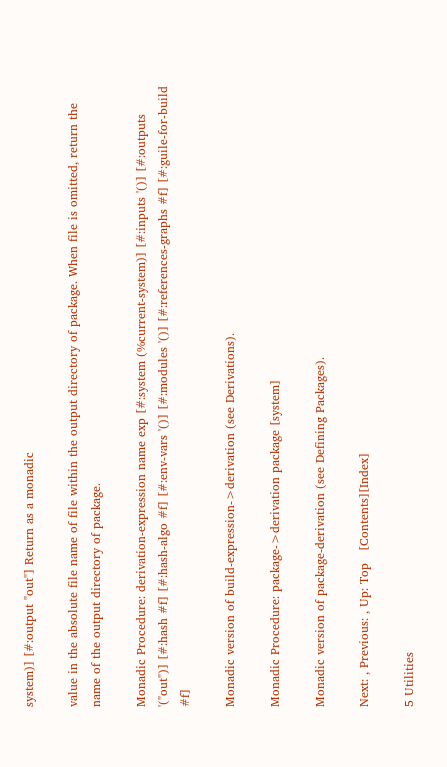system)] [#:output "out"] Return as a monadic

value in the absolute file name of file within the output directory of package. When file is omitted, return the name of the output directory of package.

Monadic Procedure: derivation-expression name exp [#:system (%current-system)] [#:inputs '()] [#:outputs '("out")] [#:hash #f] [#:hash-algo #f] [#:env-vars '()] [#:modules '()] [#:references-graphs #f] [#:guile-for-build #f]

Monadic version of build-expression->derivation (see Derivations).

Monadic Procedure: package->derivation package [system]

Monadic version of package-derivation (see Defining Packages).

Next: , Previous: , Up: Top   [Contents][Index]

5 Utilities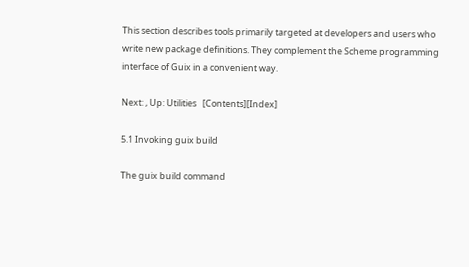This section describes tools primarily targeted at developers and users who write new package definitions. They complement the Scheme programming interface of Guix in a convenient way.

Next: , Up: Utilities   [Contents][Index]

5.1 Invoking guix build

The guix build command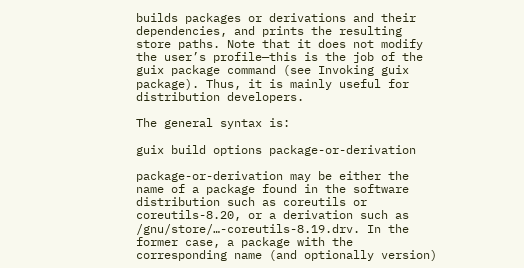builds packages or derivations and their dependencies, and prints the resulting store paths. Note that it does not modify the user’s profile—this is the job of the guix package command (see Invoking guix package). Thus, it is mainly useful for distribution developers.

The general syntax is:

guix build options package-or-derivation

package-or-derivation may be either the name of a package found in the software distribution such as coreutils or coreutils-8.20, or a derivation such as /gnu/store/…-coreutils-8.19.drv. In the former case, a package with the corresponding name (and optionally version)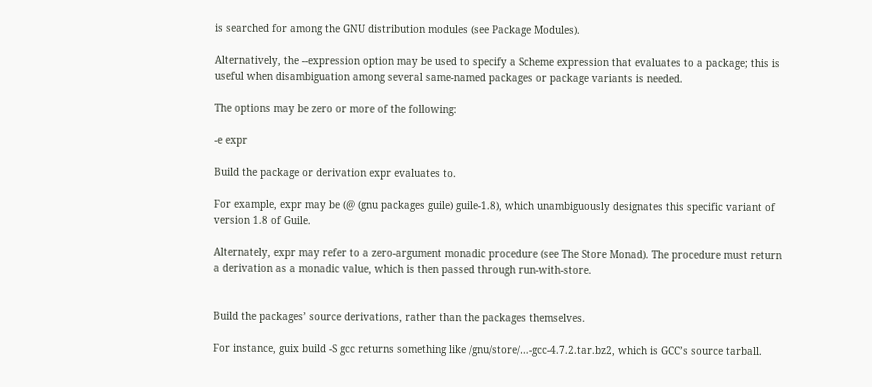is searched for among the GNU distribution modules (see Package Modules).

Alternatively, the --expression option may be used to specify a Scheme expression that evaluates to a package; this is useful when disambiguation among several same-named packages or package variants is needed.

The options may be zero or more of the following:

-e expr

Build the package or derivation expr evaluates to.

For example, expr may be (@ (gnu packages guile) guile-1.8), which unambiguously designates this specific variant of version 1.8 of Guile.

Alternately, expr may refer to a zero-argument monadic procedure (see The Store Monad). The procedure must return a derivation as a monadic value, which is then passed through run-with-store.


Build the packages’ source derivations, rather than the packages themselves.

For instance, guix build -S gcc returns something like /gnu/store/…-gcc-4.7.2.tar.bz2, which is GCC’s source tarball.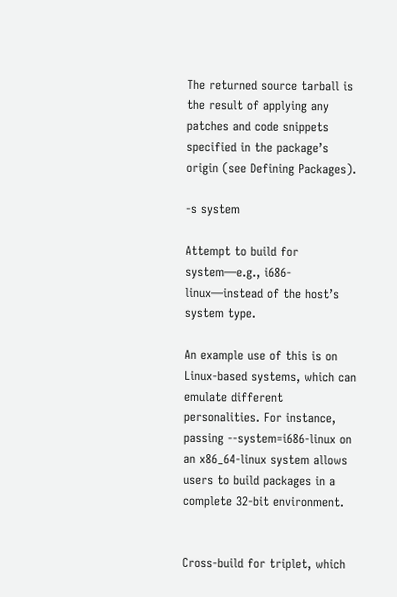The returned source tarball is the result of applying any patches and code snippets specified in the package’s origin (see Defining Packages).

-s system

Attempt to build for system—e.g., i686-linux—instead of the host’s system type.

An example use of this is on Linux-based systems, which can emulate different personalities. For instance, passing --system=i686-linux on an x86_64-linux system allows users to build packages in a complete 32-bit environment.


Cross-build for triplet, which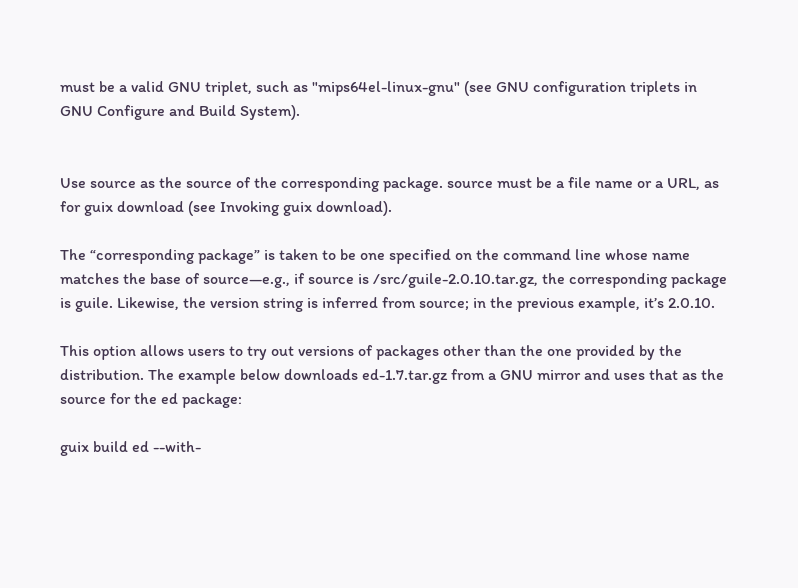must be a valid GNU triplet, such as "mips64el-linux-gnu" (see GNU configuration triplets in GNU Configure and Build System).


Use source as the source of the corresponding package. source must be a file name or a URL, as for guix download (see Invoking guix download).

The “corresponding package” is taken to be one specified on the command line whose name matches the base of source—e.g., if source is /src/guile-2.0.10.tar.gz, the corresponding package is guile. Likewise, the version string is inferred from source; in the previous example, it’s 2.0.10.

This option allows users to try out versions of packages other than the one provided by the distribution. The example below downloads ed-1.7.tar.gz from a GNU mirror and uses that as the source for the ed package:

guix build ed --with-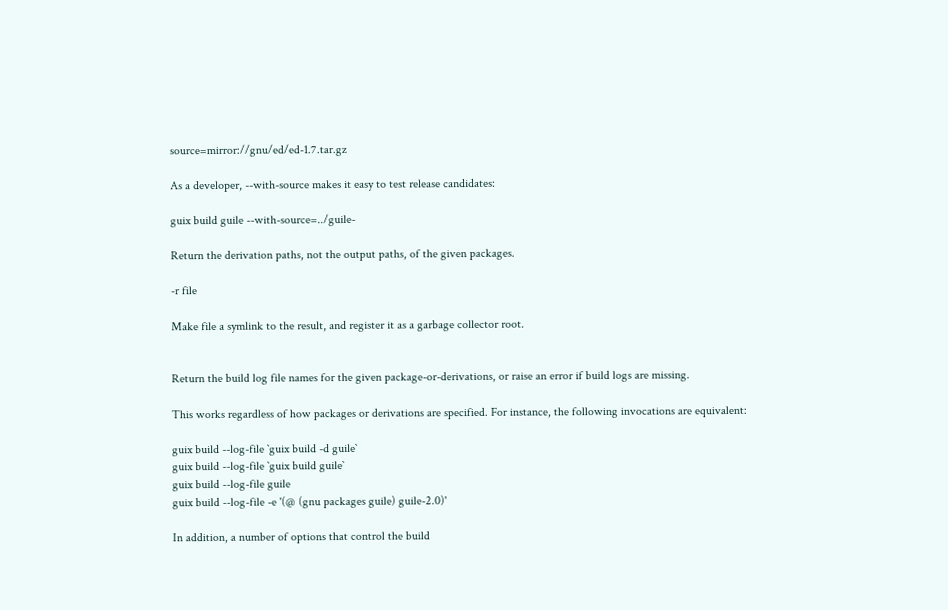source=mirror://gnu/ed/ed-1.7.tar.gz

As a developer, --with-source makes it easy to test release candidates:

guix build guile --with-source=../guile-

Return the derivation paths, not the output paths, of the given packages.

-r file

Make file a symlink to the result, and register it as a garbage collector root.


Return the build log file names for the given package-or-derivations, or raise an error if build logs are missing.

This works regardless of how packages or derivations are specified. For instance, the following invocations are equivalent:

guix build --log-file `guix build -d guile`
guix build --log-file `guix build guile`
guix build --log-file guile
guix build --log-file -e '(@ (gnu packages guile) guile-2.0)'

In addition, a number of options that control the build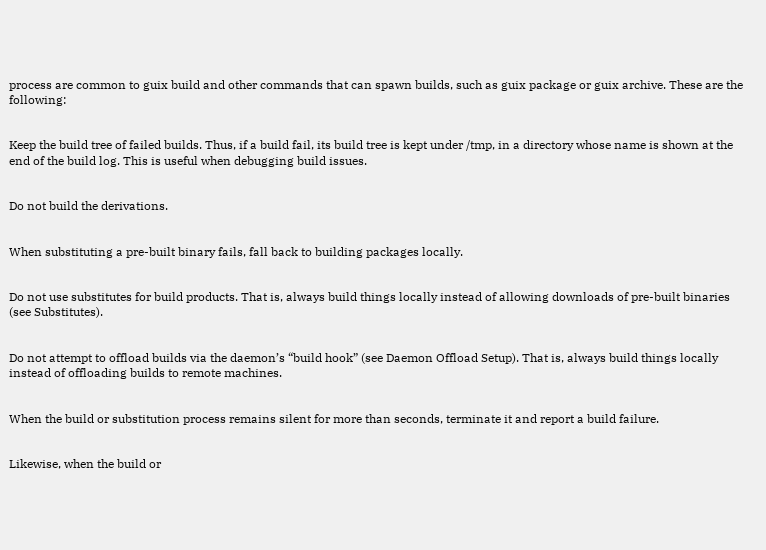process are common to guix build and other commands that can spawn builds, such as guix package or guix archive. These are the following:


Keep the build tree of failed builds. Thus, if a build fail, its build tree is kept under /tmp, in a directory whose name is shown at the end of the build log. This is useful when debugging build issues.


Do not build the derivations.


When substituting a pre-built binary fails, fall back to building packages locally.


Do not use substitutes for build products. That is, always build things locally instead of allowing downloads of pre-built binaries (see Substitutes).


Do not attempt to offload builds via the daemon’s “build hook” (see Daemon Offload Setup). That is, always build things locally instead of offloading builds to remote machines.


When the build or substitution process remains silent for more than seconds, terminate it and report a build failure.


Likewise, when the build or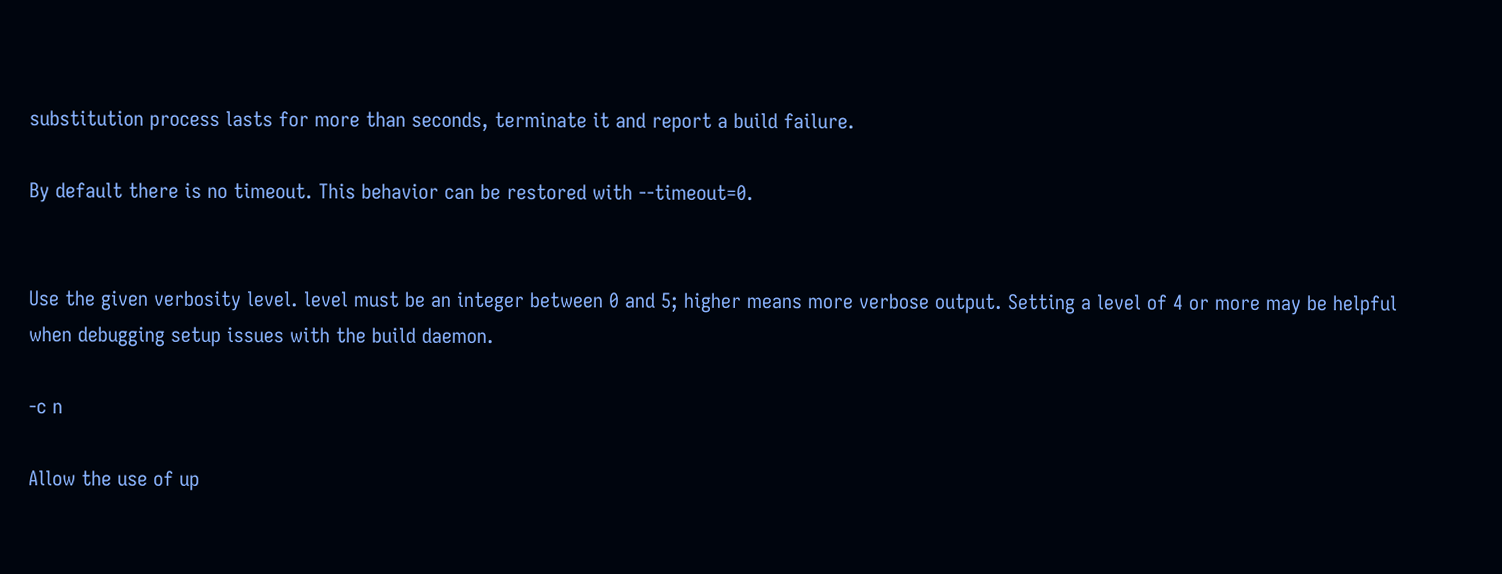substitution process lasts for more than seconds, terminate it and report a build failure.

By default there is no timeout. This behavior can be restored with --timeout=0.


Use the given verbosity level. level must be an integer between 0 and 5; higher means more verbose output. Setting a level of 4 or more may be helpful when debugging setup issues with the build daemon.

-c n

Allow the use of up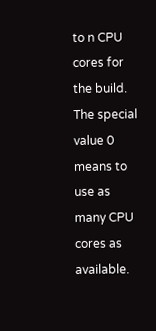to n CPU cores for the build. The special value 0 means to use as many CPU cores as available.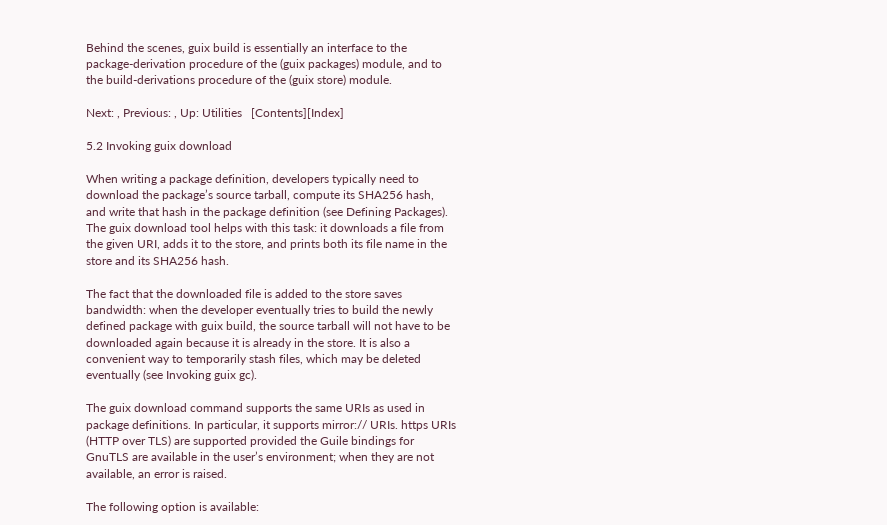Behind the scenes, guix build is essentially an interface to the package-derivation procedure of the (guix packages) module, and to the build-derivations procedure of the (guix store) module.

Next: , Previous: , Up: Utilities   [Contents][Index]

5.2 Invoking guix download

When writing a package definition, developers typically need to download the package’s source tarball, compute its SHA256 hash, and write that hash in the package definition (see Defining Packages). The guix download tool helps with this task: it downloads a file from the given URI, adds it to the store, and prints both its file name in the store and its SHA256 hash.

The fact that the downloaded file is added to the store saves bandwidth: when the developer eventually tries to build the newly defined package with guix build, the source tarball will not have to be downloaded again because it is already in the store. It is also a convenient way to temporarily stash files, which may be deleted eventually (see Invoking guix gc).

The guix download command supports the same URIs as used in package definitions. In particular, it supports mirror:// URIs. https URIs (HTTP over TLS) are supported provided the Guile bindings for GnuTLS are available in the user’s environment; when they are not available, an error is raised.

The following option is available: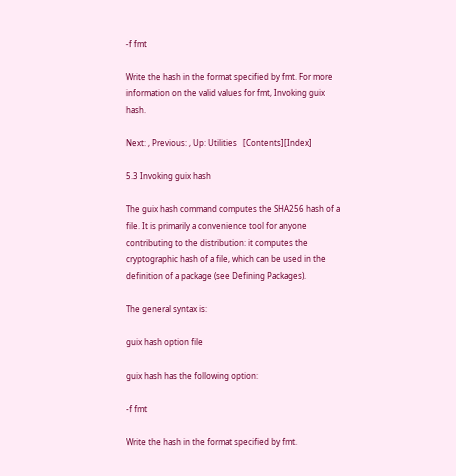-f fmt

Write the hash in the format specified by fmt. For more information on the valid values for fmt, Invoking guix hash.

Next: , Previous: , Up: Utilities   [Contents][Index]

5.3 Invoking guix hash

The guix hash command computes the SHA256 hash of a file. It is primarily a convenience tool for anyone contributing to the distribution: it computes the cryptographic hash of a file, which can be used in the definition of a package (see Defining Packages).

The general syntax is:

guix hash option file

guix hash has the following option:

-f fmt

Write the hash in the format specified by fmt.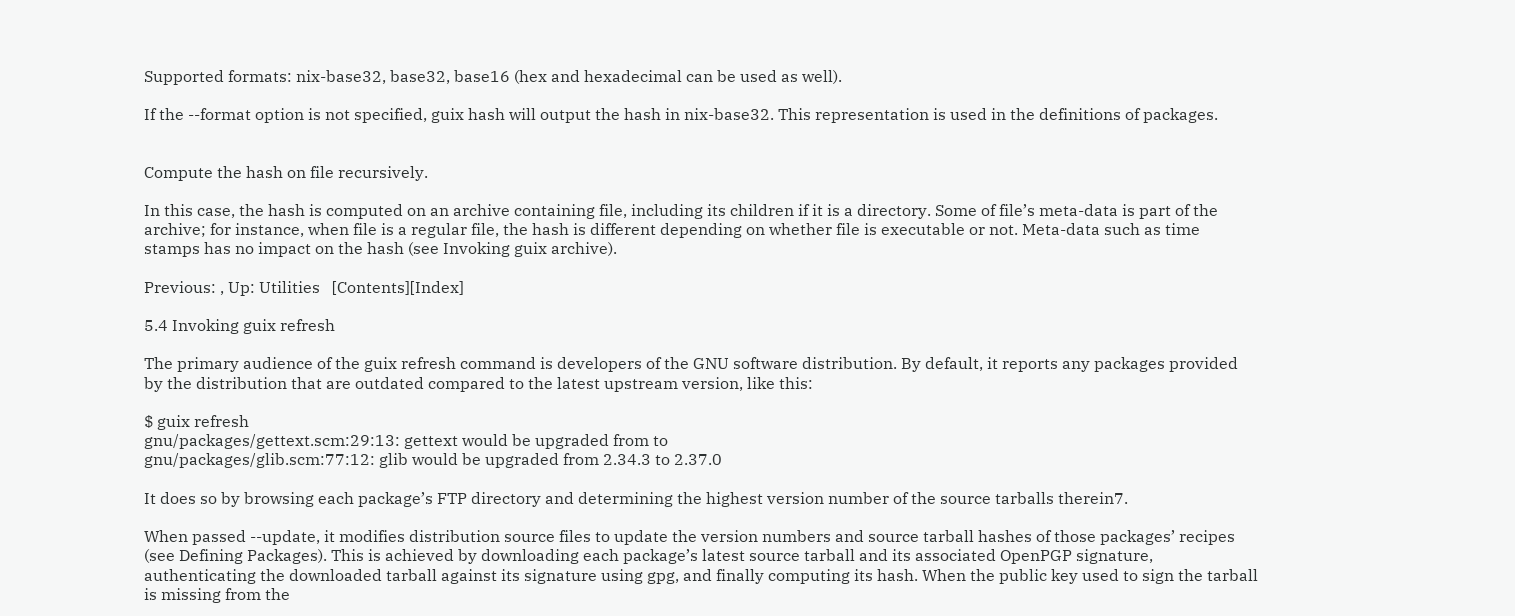Supported formats: nix-base32, base32, base16 (hex and hexadecimal can be used as well).

If the --format option is not specified, guix hash will output the hash in nix-base32. This representation is used in the definitions of packages.


Compute the hash on file recursively.

In this case, the hash is computed on an archive containing file, including its children if it is a directory. Some of file’s meta-data is part of the archive; for instance, when file is a regular file, the hash is different depending on whether file is executable or not. Meta-data such as time stamps has no impact on the hash (see Invoking guix archive).

Previous: , Up: Utilities   [Contents][Index]

5.4 Invoking guix refresh

The primary audience of the guix refresh command is developers of the GNU software distribution. By default, it reports any packages provided by the distribution that are outdated compared to the latest upstream version, like this:

$ guix refresh
gnu/packages/gettext.scm:29:13: gettext would be upgraded from to
gnu/packages/glib.scm:77:12: glib would be upgraded from 2.34.3 to 2.37.0

It does so by browsing each package’s FTP directory and determining the highest version number of the source tarballs therein7.

When passed --update, it modifies distribution source files to update the version numbers and source tarball hashes of those packages’ recipes (see Defining Packages). This is achieved by downloading each package’s latest source tarball and its associated OpenPGP signature, authenticating the downloaded tarball against its signature using gpg, and finally computing its hash. When the public key used to sign the tarball is missing from the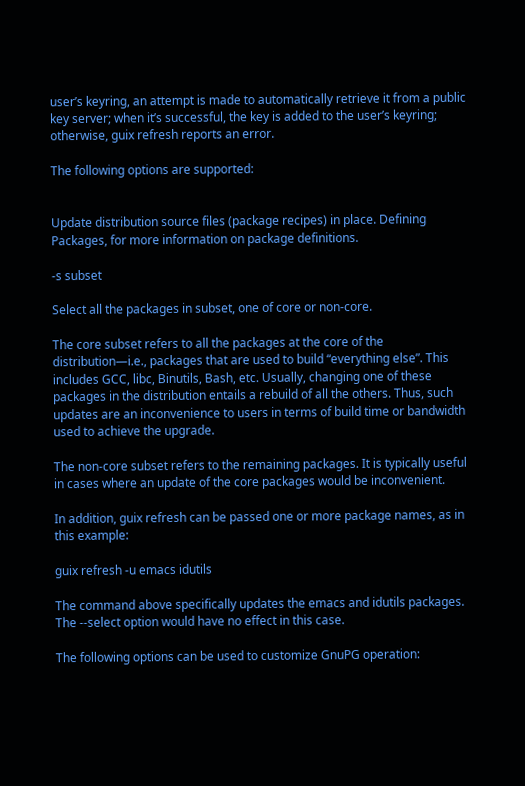user’s keyring, an attempt is made to automatically retrieve it from a public key server; when it’s successful, the key is added to the user’s keyring; otherwise, guix refresh reports an error.

The following options are supported:


Update distribution source files (package recipes) in place. Defining Packages, for more information on package definitions.

-s subset

Select all the packages in subset, one of core or non-core.

The core subset refers to all the packages at the core of the distribution—i.e., packages that are used to build “everything else”. This includes GCC, libc, Binutils, Bash, etc. Usually, changing one of these packages in the distribution entails a rebuild of all the others. Thus, such updates are an inconvenience to users in terms of build time or bandwidth used to achieve the upgrade.

The non-core subset refers to the remaining packages. It is typically useful in cases where an update of the core packages would be inconvenient.

In addition, guix refresh can be passed one or more package names, as in this example:

guix refresh -u emacs idutils

The command above specifically updates the emacs and idutils packages. The --select option would have no effect in this case.

The following options can be used to customize GnuPG operation: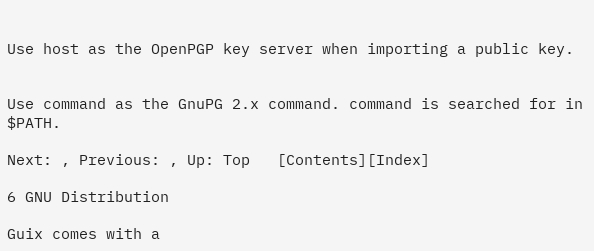Use host as the OpenPGP key server when importing a public key.


Use command as the GnuPG 2.x command. command is searched for in $PATH.

Next: , Previous: , Up: Top   [Contents][Index]

6 GNU Distribution

Guix comes with a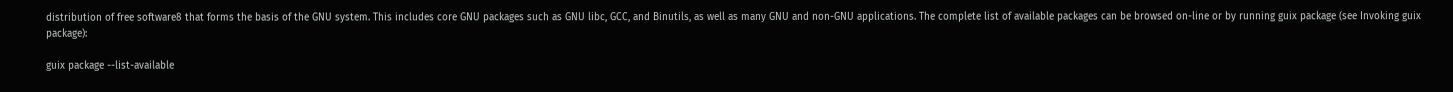distribution of free software8 that forms the basis of the GNU system. This includes core GNU packages such as GNU libc, GCC, and Binutils, as well as many GNU and non-GNU applications. The complete list of available packages can be browsed on-line or by running guix package (see Invoking guix package):

guix package --list-available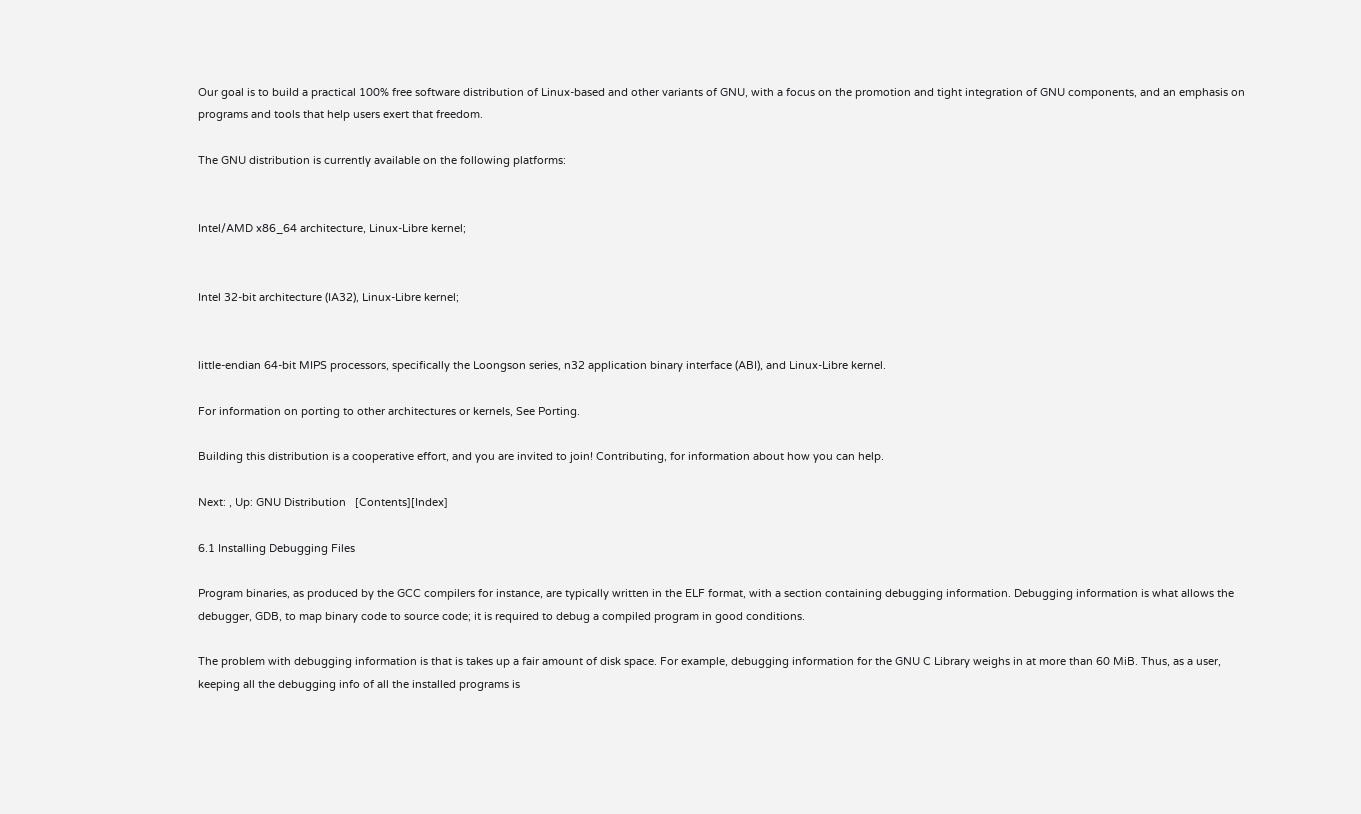Our goal is to build a practical 100% free software distribution of Linux-based and other variants of GNU, with a focus on the promotion and tight integration of GNU components, and an emphasis on programs and tools that help users exert that freedom.

The GNU distribution is currently available on the following platforms:


Intel/AMD x86_64 architecture, Linux-Libre kernel;


Intel 32-bit architecture (IA32), Linux-Libre kernel;


little-endian 64-bit MIPS processors, specifically the Loongson series, n32 application binary interface (ABI), and Linux-Libre kernel.

For information on porting to other architectures or kernels, See Porting.

Building this distribution is a cooperative effort, and you are invited to join! Contributing, for information about how you can help.

Next: , Up: GNU Distribution   [Contents][Index]

6.1 Installing Debugging Files

Program binaries, as produced by the GCC compilers for instance, are typically written in the ELF format, with a section containing debugging information. Debugging information is what allows the debugger, GDB, to map binary code to source code; it is required to debug a compiled program in good conditions.

The problem with debugging information is that is takes up a fair amount of disk space. For example, debugging information for the GNU C Library weighs in at more than 60 MiB. Thus, as a user, keeping all the debugging info of all the installed programs is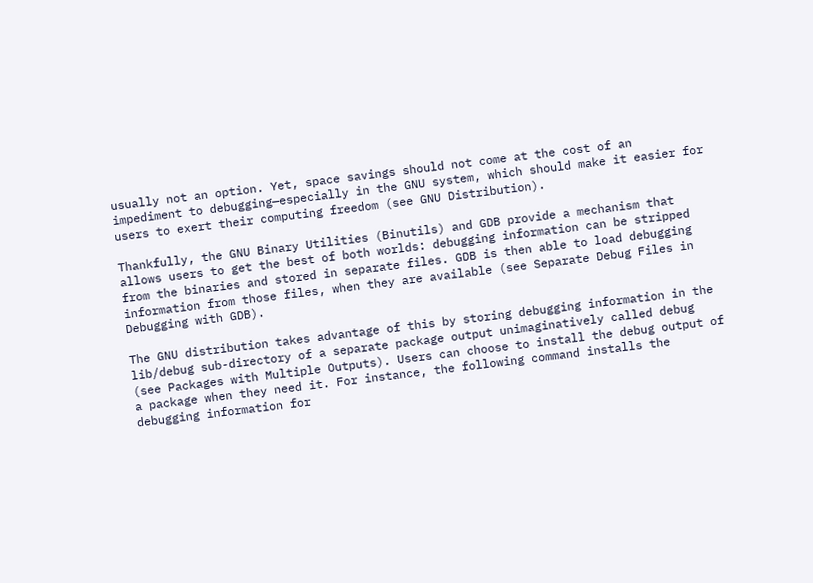usually not an option. Yet, space savings should not come at the cost of an impediment to debugging—especially in the GNU system, which should make it easier for users to exert their computing freedom (see GNU Distribution).

Thankfully, the GNU Binary Utilities (Binutils) and GDB provide a mechanism that allows users to get the best of both worlds: debugging information can be stripped from the binaries and stored in separate files. GDB is then able to load debugging information from those files, when they are available (see Separate Debug Files in Debugging with GDB).

The GNU distribution takes advantage of this by storing debugging information in the lib/debug sub-directory of a separate package output unimaginatively called debug (see Packages with Multiple Outputs). Users can choose to install the debug output of a package when they need it. For instance, the following command installs the debugging information for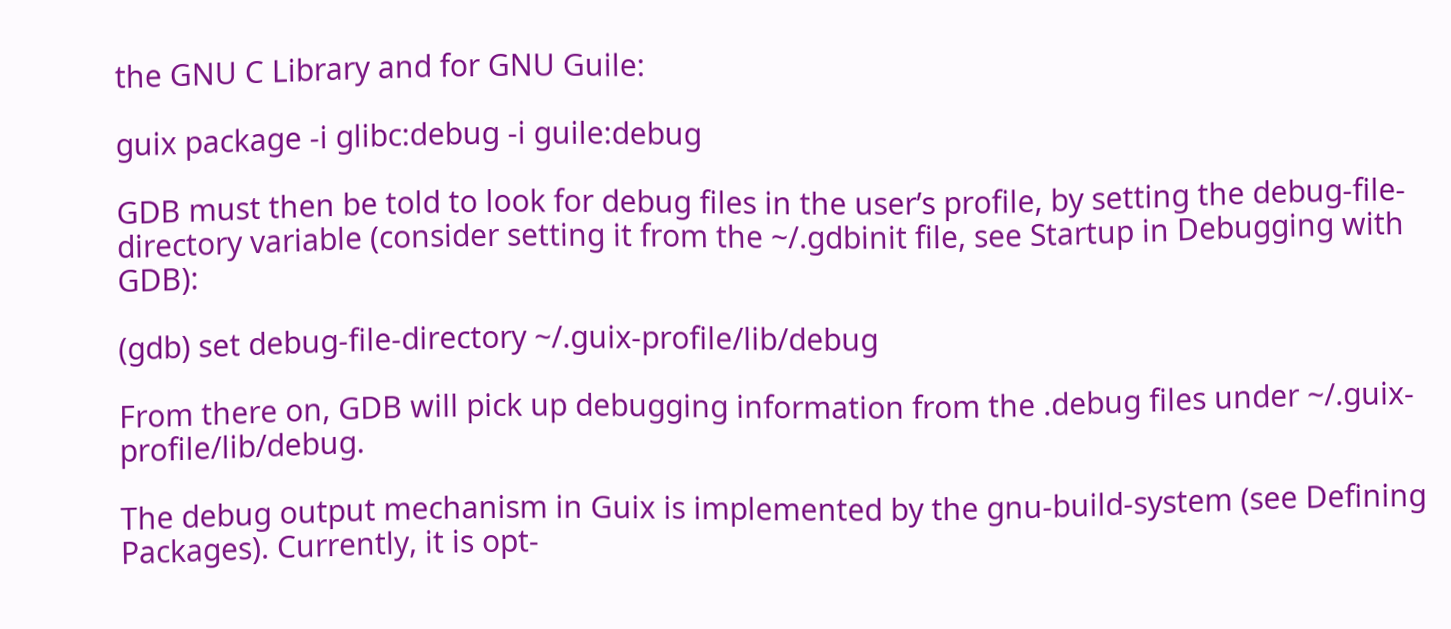the GNU C Library and for GNU Guile:

guix package -i glibc:debug -i guile:debug

GDB must then be told to look for debug files in the user’s profile, by setting the debug-file-directory variable (consider setting it from the ~/.gdbinit file, see Startup in Debugging with GDB):

(gdb) set debug-file-directory ~/.guix-profile/lib/debug

From there on, GDB will pick up debugging information from the .debug files under ~/.guix-profile/lib/debug.

The debug output mechanism in Guix is implemented by the gnu-build-system (see Defining Packages). Currently, it is opt-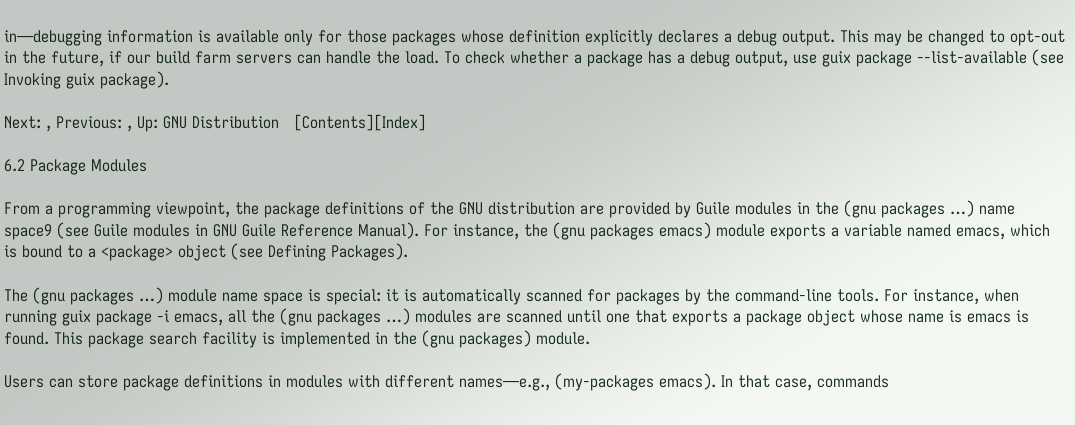in—debugging information is available only for those packages whose definition explicitly declares a debug output. This may be changed to opt-out in the future, if our build farm servers can handle the load. To check whether a package has a debug output, use guix package --list-available (see Invoking guix package).

Next: , Previous: , Up: GNU Distribution   [Contents][Index]

6.2 Package Modules

From a programming viewpoint, the package definitions of the GNU distribution are provided by Guile modules in the (gnu packages …) name space9 (see Guile modules in GNU Guile Reference Manual). For instance, the (gnu packages emacs) module exports a variable named emacs, which is bound to a <package> object (see Defining Packages).

The (gnu packages …) module name space is special: it is automatically scanned for packages by the command-line tools. For instance, when running guix package -i emacs, all the (gnu packages …) modules are scanned until one that exports a package object whose name is emacs is found. This package search facility is implemented in the (gnu packages) module.

Users can store package definitions in modules with different names—e.g., (my-packages emacs). In that case, commands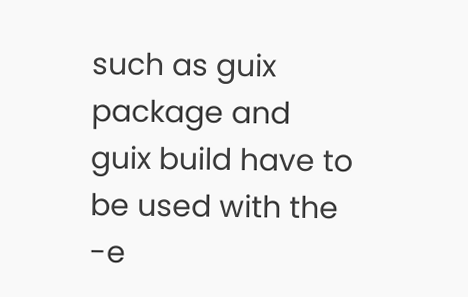such as guix package and guix build have to be used with the -e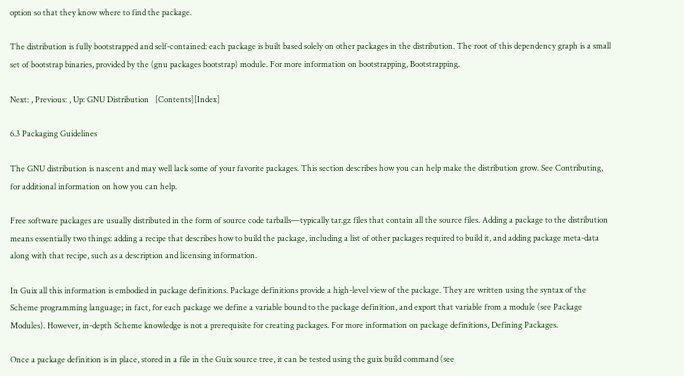option so that they know where to find the package.

The distribution is fully bootstrapped and self-contained: each package is built based solely on other packages in the distribution. The root of this dependency graph is a small set of bootstrap binaries, provided by the (gnu packages bootstrap) module. For more information on bootstrapping, Bootstrapping.

Next: , Previous: , Up: GNU Distribution   [Contents][Index]

6.3 Packaging Guidelines

The GNU distribution is nascent and may well lack some of your favorite packages. This section describes how you can help make the distribution grow. See Contributing, for additional information on how you can help.

Free software packages are usually distributed in the form of source code tarballs—typically tar.gz files that contain all the source files. Adding a package to the distribution means essentially two things: adding a recipe that describes how to build the package, including a list of other packages required to build it, and adding package meta-data along with that recipe, such as a description and licensing information.

In Guix all this information is embodied in package definitions. Package definitions provide a high-level view of the package. They are written using the syntax of the Scheme programming language; in fact, for each package we define a variable bound to the package definition, and export that variable from a module (see Package Modules). However, in-depth Scheme knowledge is not a prerequisite for creating packages. For more information on package definitions, Defining Packages.

Once a package definition is in place, stored in a file in the Guix source tree, it can be tested using the guix build command (see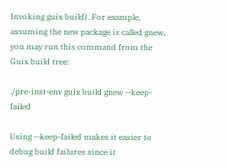Invoking guix build). For example, assuming the new package is called gnew, you may run this command from the Guix build tree:

./pre-inst-env guix build gnew --keep-failed

Using --keep-failed makes it easier to debug build failures since it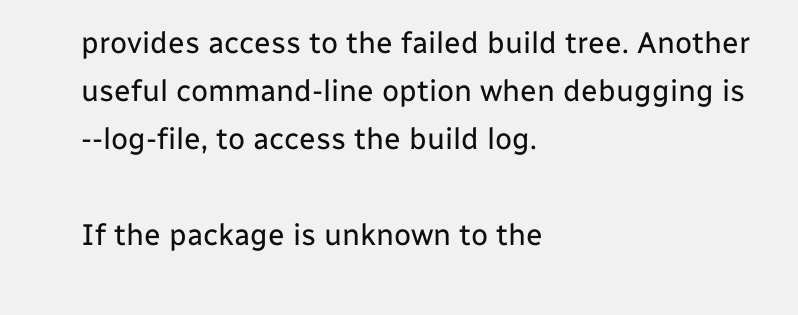provides access to the failed build tree. Another useful command-line option when debugging is --log-file, to access the build log.

If the package is unknown to the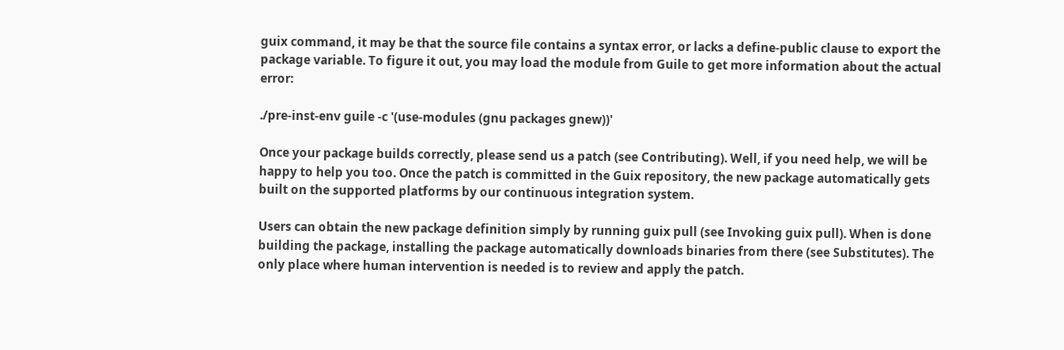guix command, it may be that the source file contains a syntax error, or lacks a define-public clause to export the package variable. To figure it out, you may load the module from Guile to get more information about the actual error:

./pre-inst-env guile -c '(use-modules (gnu packages gnew))'

Once your package builds correctly, please send us a patch (see Contributing). Well, if you need help, we will be happy to help you too. Once the patch is committed in the Guix repository, the new package automatically gets built on the supported platforms by our continuous integration system.

Users can obtain the new package definition simply by running guix pull (see Invoking guix pull). When is done building the package, installing the package automatically downloads binaries from there (see Substitutes). The only place where human intervention is needed is to review and apply the patch.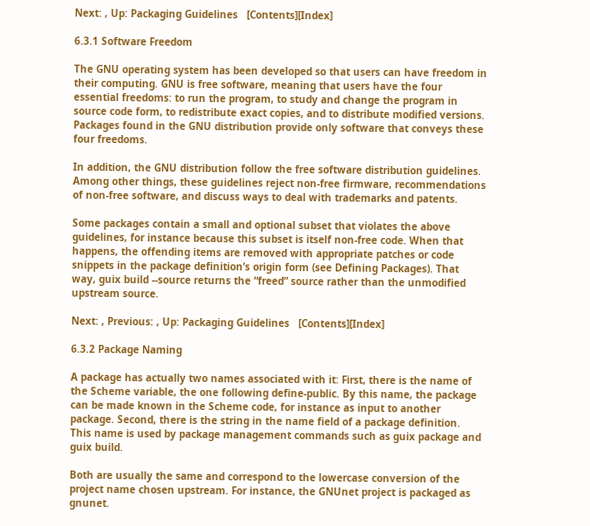Next: , Up: Packaging Guidelines   [Contents][Index]

6.3.1 Software Freedom

The GNU operating system has been developed so that users can have freedom in their computing. GNU is free software, meaning that users have the four essential freedoms: to run the program, to study and change the program in source code form, to redistribute exact copies, and to distribute modified versions. Packages found in the GNU distribution provide only software that conveys these four freedoms.

In addition, the GNU distribution follow the free software distribution guidelines. Among other things, these guidelines reject non-free firmware, recommendations of non-free software, and discuss ways to deal with trademarks and patents.

Some packages contain a small and optional subset that violates the above guidelines, for instance because this subset is itself non-free code. When that happens, the offending items are removed with appropriate patches or code snippets in the package definition’s origin form (see Defining Packages). That way, guix build --source returns the “freed” source rather than the unmodified upstream source.

Next: , Previous: , Up: Packaging Guidelines   [Contents][Index]

6.3.2 Package Naming

A package has actually two names associated with it: First, there is the name of the Scheme variable, the one following define-public. By this name, the package can be made known in the Scheme code, for instance as input to another package. Second, there is the string in the name field of a package definition. This name is used by package management commands such as guix package and guix build.

Both are usually the same and correspond to the lowercase conversion of the project name chosen upstream. For instance, the GNUnet project is packaged as gnunet.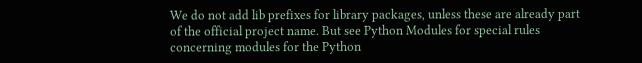We do not add lib prefixes for library packages, unless these are already part of the official project name. But see Python Modules for special rules concerning modules for the Python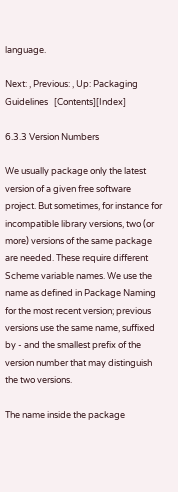language.

Next: , Previous: , Up: Packaging Guidelines   [Contents][Index]

6.3.3 Version Numbers

We usually package only the latest version of a given free software project. But sometimes, for instance for incompatible library versions, two (or more) versions of the same package are needed. These require different Scheme variable names. We use the name as defined in Package Naming for the most recent version; previous versions use the same name, suffixed by - and the smallest prefix of the version number that may distinguish the two versions.

The name inside the package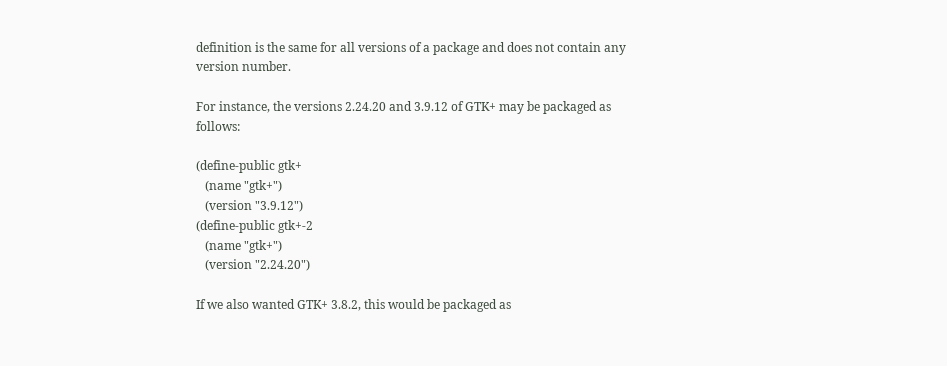definition is the same for all versions of a package and does not contain any version number.

For instance, the versions 2.24.20 and 3.9.12 of GTK+ may be packaged as follows:

(define-public gtk+
   (name "gtk+")
   (version "3.9.12")
(define-public gtk+-2
   (name "gtk+")
   (version "2.24.20")

If we also wanted GTK+ 3.8.2, this would be packaged as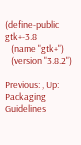(define-public gtk+-3.8
   (name "gtk+")
   (version "3.8.2")

Previous: , Up: Packaging Guidelines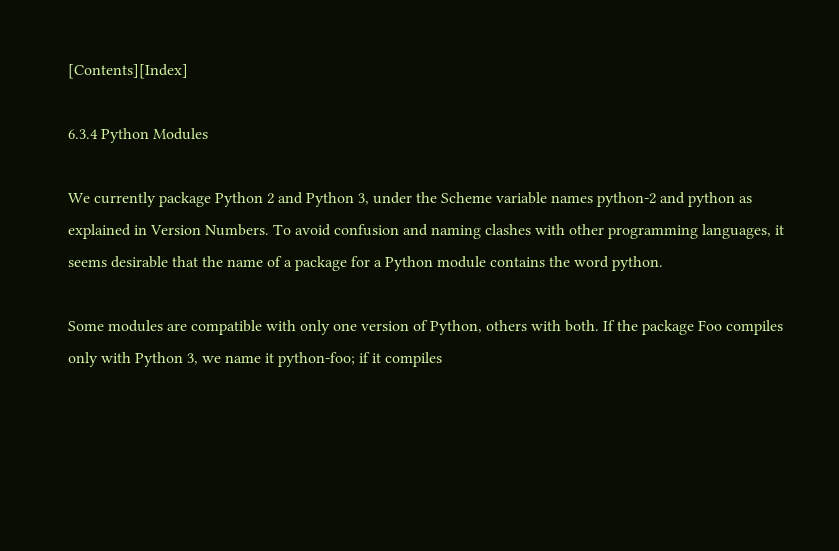[Contents][Index]

6.3.4 Python Modules

We currently package Python 2 and Python 3, under the Scheme variable names python-2 and python as explained in Version Numbers. To avoid confusion and naming clashes with other programming languages, it seems desirable that the name of a package for a Python module contains the word python.

Some modules are compatible with only one version of Python, others with both. If the package Foo compiles only with Python 3, we name it python-foo; if it compiles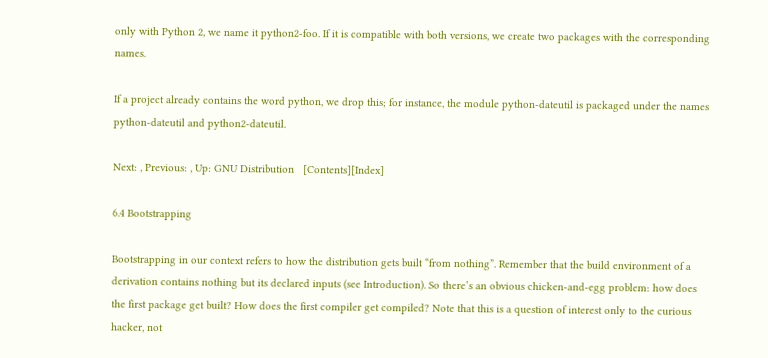only with Python 2, we name it python2-foo. If it is compatible with both versions, we create two packages with the corresponding names.

If a project already contains the word python, we drop this; for instance, the module python-dateutil is packaged under the names python-dateutil and python2-dateutil.

Next: , Previous: , Up: GNU Distribution   [Contents][Index]

6.4 Bootstrapping

Bootstrapping in our context refers to how the distribution gets built “from nothing”. Remember that the build environment of a derivation contains nothing but its declared inputs (see Introduction). So there’s an obvious chicken-and-egg problem: how does the first package get built? How does the first compiler get compiled? Note that this is a question of interest only to the curious hacker, not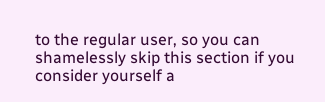to the regular user, so you can shamelessly skip this section if you consider yourself a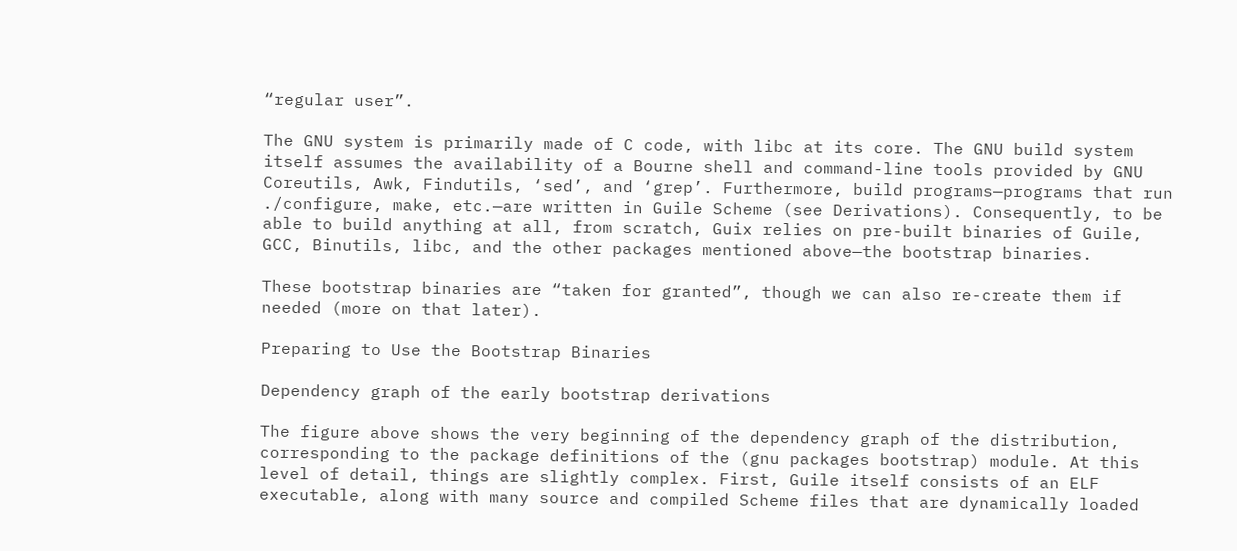“regular user”.

The GNU system is primarily made of C code, with libc at its core. The GNU build system itself assumes the availability of a Bourne shell and command-line tools provided by GNU Coreutils, Awk, Findutils, ‘sed’, and ‘grep’. Furthermore, build programs—programs that run ./configure, make, etc.—are written in Guile Scheme (see Derivations). Consequently, to be able to build anything at all, from scratch, Guix relies on pre-built binaries of Guile, GCC, Binutils, libc, and the other packages mentioned above—the bootstrap binaries.

These bootstrap binaries are “taken for granted”, though we can also re-create them if needed (more on that later).

Preparing to Use the Bootstrap Binaries

Dependency graph of the early bootstrap derivations

The figure above shows the very beginning of the dependency graph of the distribution, corresponding to the package definitions of the (gnu packages bootstrap) module. At this level of detail, things are slightly complex. First, Guile itself consists of an ELF executable, along with many source and compiled Scheme files that are dynamically loaded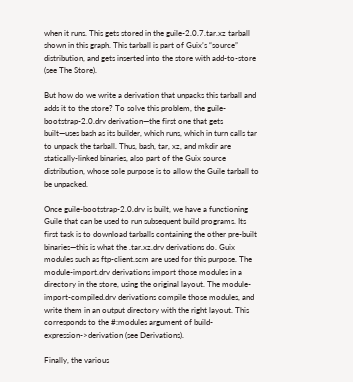when it runs. This gets stored in the guile-2.0.7.tar.xz tarball shown in this graph. This tarball is part of Guix’s “source” distribution, and gets inserted into the store with add-to-store (see The Store).

But how do we write a derivation that unpacks this tarball and adds it to the store? To solve this problem, the guile-bootstrap-2.0.drv derivation—the first one that gets built—uses bash as its builder, which runs, which in turn calls tar to unpack the tarball. Thus, bash, tar, xz, and mkdir are statically-linked binaries, also part of the Guix source distribution, whose sole purpose is to allow the Guile tarball to be unpacked.

Once guile-bootstrap-2.0.drv is built, we have a functioning Guile that can be used to run subsequent build programs. Its first task is to download tarballs containing the other pre-built binaries—this is what the .tar.xz.drv derivations do. Guix modules such as ftp-client.scm are used for this purpose. The module-import.drv derivations import those modules in a directory in the store, using the original layout. The module-import-compiled.drv derivations compile those modules, and write them in an output directory with the right layout. This corresponds to the #:modules argument of build-expression->derivation (see Derivations).

Finally, the various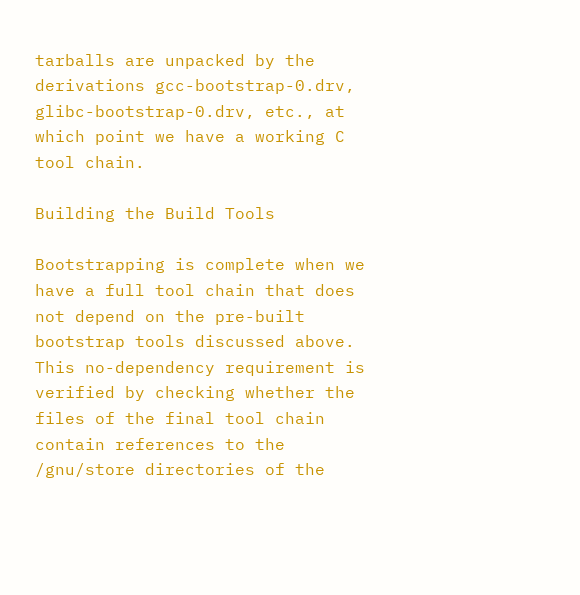tarballs are unpacked by the derivations gcc-bootstrap-0.drv, glibc-bootstrap-0.drv, etc., at which point we have a working C tool chain.

Building the Build Tools

Bootstrapping is complete when we have a full tool chain that does not depend on the pre-built bootstrap tools discussed above. This no-dependency requirement is verified by checking whether the files of the final tool chain contain references to the /gnu/store directories of the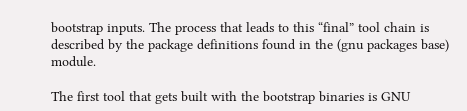bootstrap inputs. The process that leads to this “final” tool chain is described by the package definitions found in the (gnu packages base) module.

The first tool that gets built with the bootstrap binaries is GNU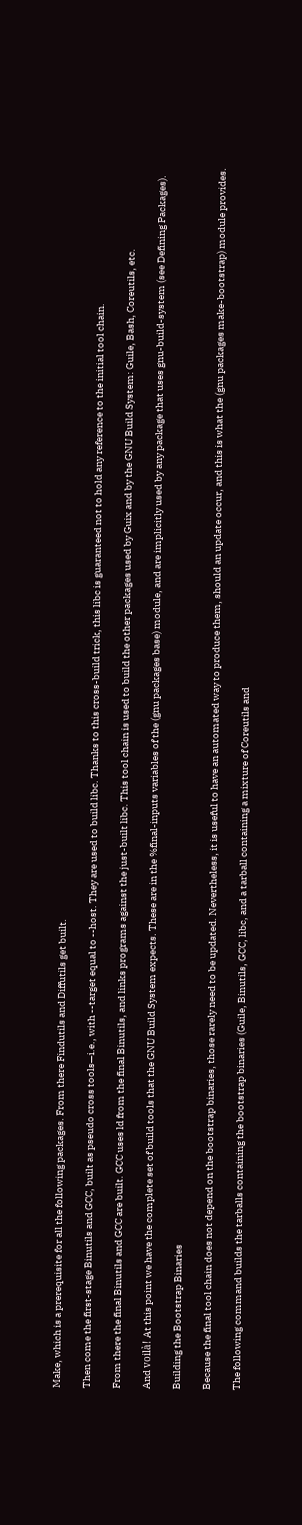Make, which is a prerequisite for all the following packages. From there Findutils and Diffutils get built.

Then come the first-stage Binutils and GCC, built as pseudo cross tools—i.e., with --target equal to --host. They are used to build libc. Thanks to this cross-build trick, this libc is guaranteed not to hold any reference to the initial tool chain.

From there the final Binutils and GCC are built. GCC uses ld from the final Binutils, and links programs against the just-built libc. This tool chain is used to build the other packages used by Guix and by the GNU Build System: Guile, Bash, Coreutils, etc.

And voilà! At this point we have the complete set of build tools that the GNU Build System expects. These are in the %final-inputs variables of the (gnu packages base) module, and are implicitly used by any package that uses gnu-build-system (see Defining Packages).

Building the Bootstrap Binaries

Because the final tool chain does not depend on the bootstrap binaries, those rarely need to be updated. Nevertheless, it is useful to have an automated way to produce them, should an update occur, and this is what the (gnu packages make-bootstrap) module provides.

The following command builds the tarballs containing the bootstrap binaries (Guile, Binutils, GCC, libc, and a tarball containing a mixture of Coreutils and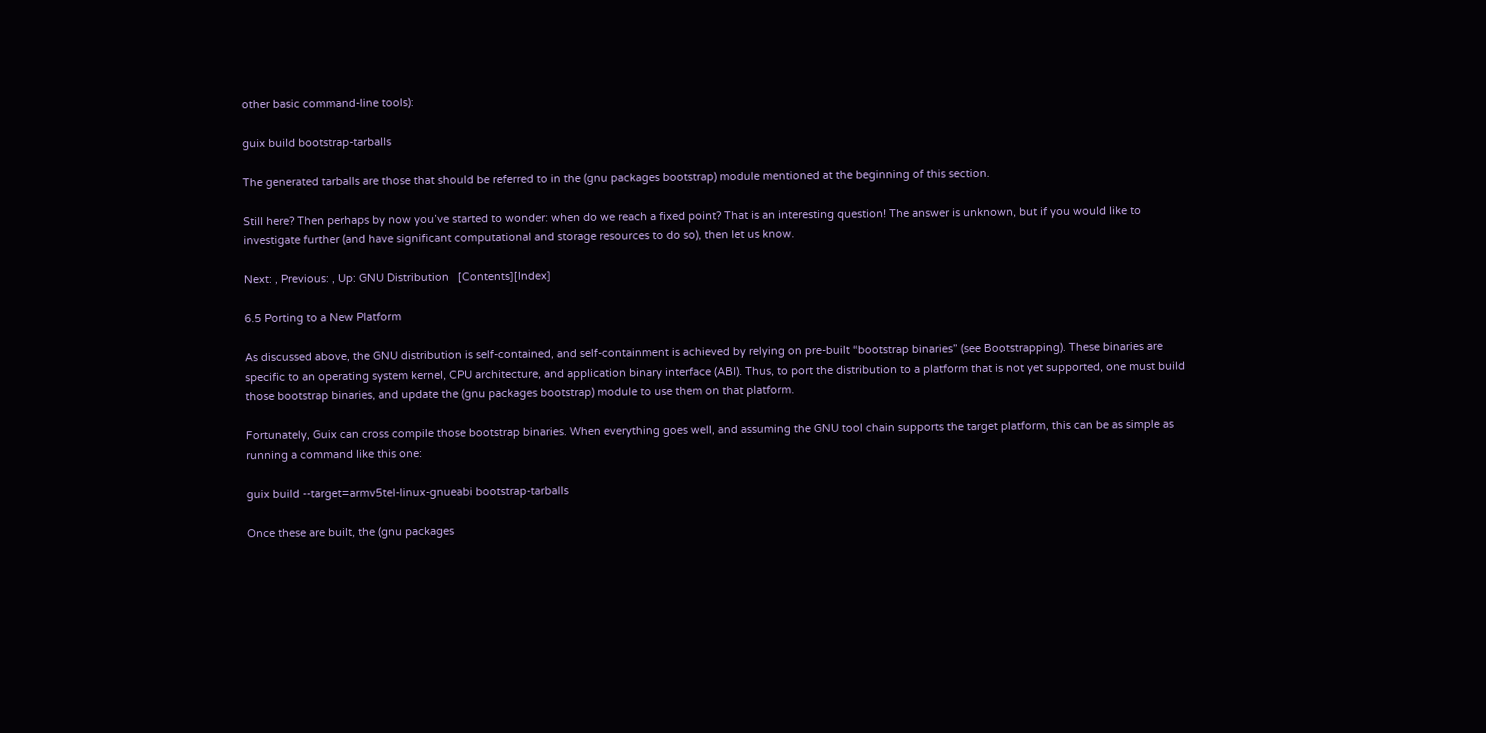other basic command-line tools):

guix build bootstrap-tarballs

The generated tarballs are those that should be referred to in the (gnu packages bootstrap) module mentioned at the beginning of this section.

Still here? Then perhaps by now you’ve started to wonder: when do we reach a fixed point? That is an interesting question! The answer is unknown, but if you would like to investigate further (and have significant computational and storage resources to do so), then let us know.

Next: , Previous: , Up: GNU Distribution   [Contents][Index]

6.5 Porting to a New Platform

As discussed above, the GNU distribution is self-contained, and self-containment is achieved by relying on pre-built “bootstrap binaries” (see Bootstrapping). These binaries are specific to an operating system kernel, CPU architecture, and application binary interface (ABI). Thus, to port the distribution to a platform that is not yet supported, one must build those bootstrap binaries, and update the (gnu packages bootstrap) module to use them on that platform.

Fortunately, Guix can cross compile those bootstrap binaries. When everything goes well, and assuming the GNU tool chain supports the target platform, this can be as simple as running a command like this one:

guix build --target=armv5tel-linux-gnueabi bootstrap-tarballs

Once these are built, the (gnu packages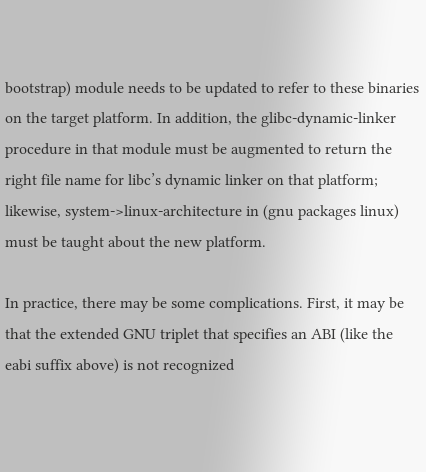bootstrap) module needs to be updated to refer to these binaries on the target platform. In addition, the glibc-dynamic-linker procedure in that module must be augmented to return the right file name for libc’s dynamic linker on that platform; likewise, system->linux-architecture in (gnu packages linux) must be taught about the new platform.

In practice, there may be some complications. First, it may be that the extended GNU triplet that specifies an ABI (like the eabi suffix above) is not recognized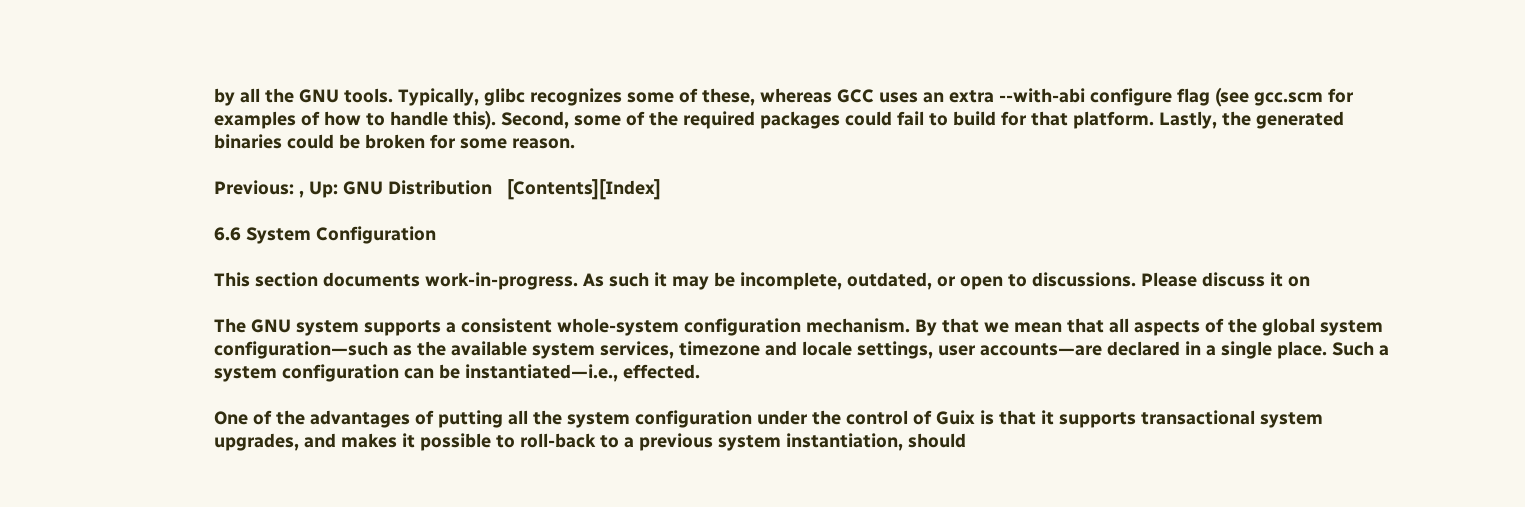by all the GNU tools. Typically, glibc recognizes some of these, whereas GCC uses an extra --with-abi configure flag (see gcc.scm for examples of how to handle this). Second, some of the required packages could fail to build for that platform. Lastly, the generated binaries could be broken for some reason.

Previous: , Up: GNU Distribution   [Contents][Index]

6.6 System Configuration

This section documents work-in-progress. As such it may be incomplete, outdated, or open to discussions. Please discuss it on

The GNU system supports a consistent whole-system configuration mechanism. By that we mean that all aspects of the global system configuration—such as the available system services, timezone and locale settings, user accounts—are declared in a single place. Such a system configuration can be instantiated—i.e., effected.

One of the advantages of putting all the system configuration under the control of Guix is that it supports transactional system upgrades, and makes it possible to roll-back to a previous system instantiation, should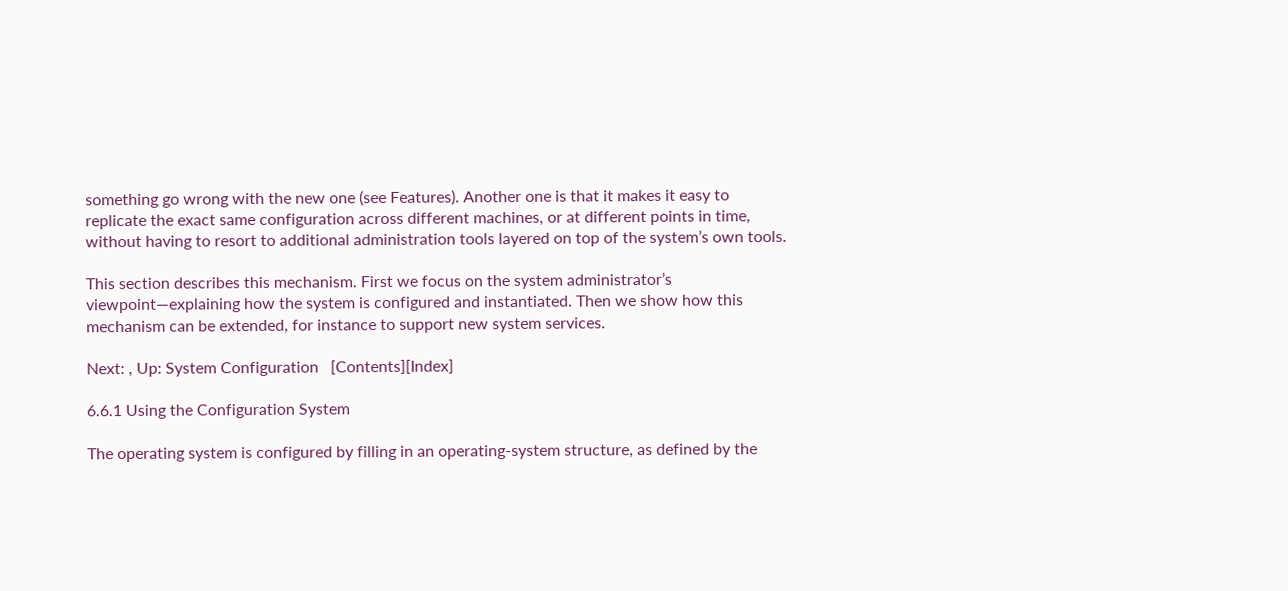something go wrong with the new one (see Features). Another one is that it makes it easy to replicate the exact same configuration across different machines, or at different points in time, without having to resort to additional administration tools layered on top of the system’s own tools.

This section describes this mechanism. First we focus on the system administrator’s viewpoint—explaining how the system is configured and instantiated. Then we show how this mechanism can be extended, for instance to support new system services.

Next: , Up: System Configuration   [Contents][Index]

6.6.1 Using the Configuration System

The operating system is configured by filling in an operating-system structure, as defined by the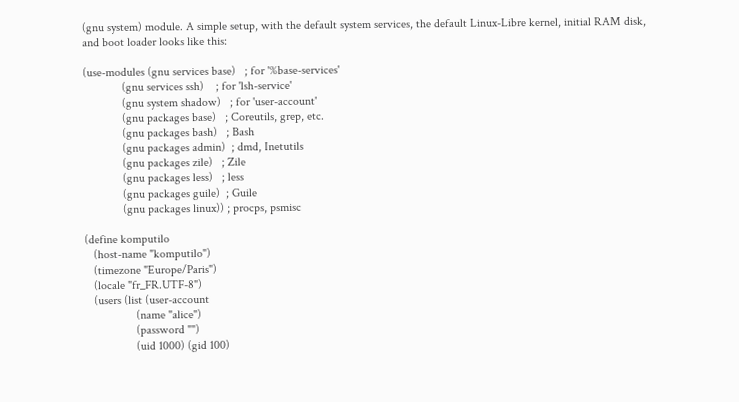(gnu system) module. A simple setup, with the default system services, the default Linux-Libre kernel, initial RAM disk, and boot loader looks like this:

(use-modules (gnu services base)   ; for '%base-services'
             (gnu services ssh)    ; for 'lsh-service'
             (gnu system shadow)   ; for 'user-account'
             (gnu packages base)   ; Coreutils, grep, etc.
             (gnu packages bash)   ; Bash
             (gnu packages admin)  ; dmd, Inetutils
             (gnu packages zile)   ; Zile
             (gnu packages less)   ; less
             (gnu packages guile)  ; Guile
             (gnu packages linux)) ; procps, psmisc

(define komputilo
   (host-name "komputilo")
   (timezone "Europe/Paris")
   (locale "fr_FR.UTF-8")
   (users (list (user-account
                 (name "alice")
                 (password "")
                 (uid 1000) (gid 100)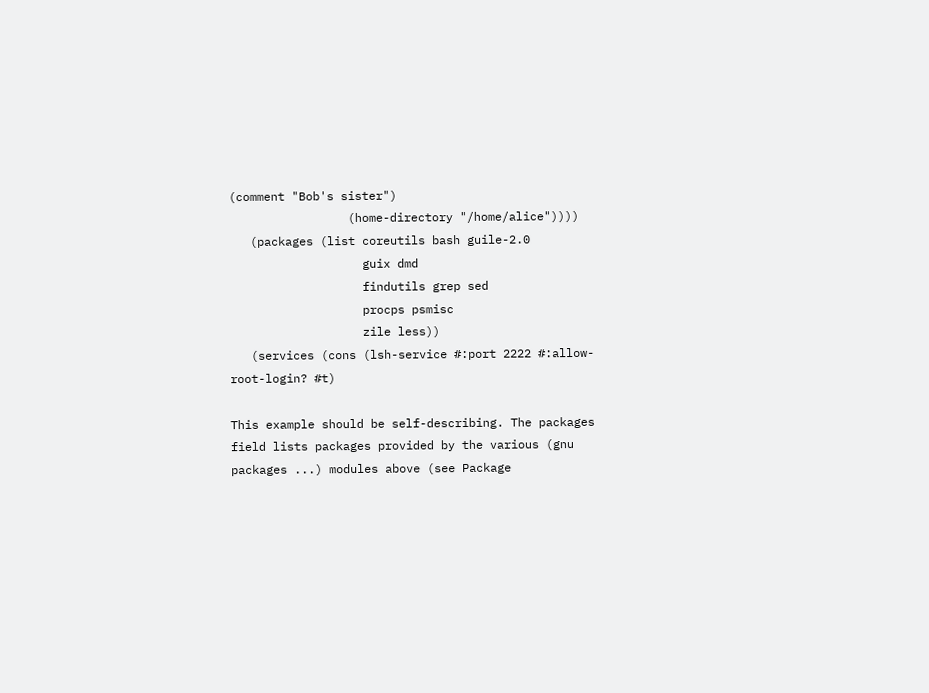(comment "Bob's sister")
                 (home-directory "/home/alice"))))
   (packages (list coreutils bash guile-2.0
                   guix dmd
                   findutils grep sed
                   procps psmisc
                   zile less))
   (services (cons (lsh-service #:port 2222 #:allow-root-login? #t)

This example should be self-describing. The packages field lists packages provided by the various (gnu packages ...) modules above (see Package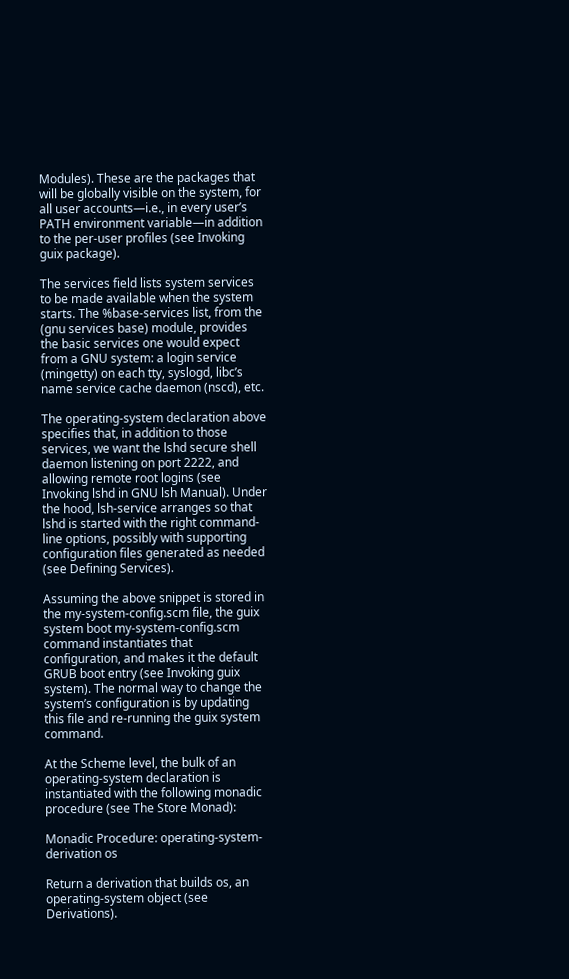Modules). These are the packages that will be globally visible on the system, for all user accounts—i.e., in every user’s PATH environment variable—in addition to the per-user profiles (see Invoking guix package).

The services field lists system services to be made available when the system starts. The %base-services list, from the (gnu services base) module, provides the basic services one would expect from a GNU system: a login service (mingetty) on each tty, syslogd, libc’s name service cache daemon (nscd), etc.

The operating-system declaration above specifies that, in addition to those services, we want the lshd secure shell daemon listening on port 2222, and allowing remote root logins (see Invoking lshd in GNU lsh Manual). Under the hood, lsh-service arranges so that lshd is started with the right command-line options, possibly with supporting configuration files generated as needed (see Defining Services).

Assuming the above snippet is stored in the my-system-config.scm file, the guix system boot my-system-config.scm command instantiates that configuration, and makes it the default GRUB boot entry (see Invoking guix system). The normal way to change the system’s configuration is by updating this file and re-running the guix system command.

At the Scheme level, the bulk of an operating-system declaration is instantiated with the following monadic procedure (see The Store Monad):

Monadic Procedure: operating-system-derivation os

Return a derivation that builds os, an operating-system object (see Derivations).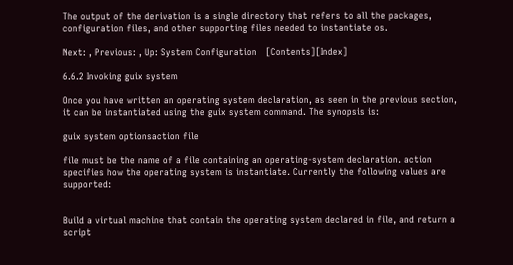The output of the derivation is a single directory that refers to all the packages, configuration files, and other supporting files needed to instantiate os.

Next: , Previous: , Up: System Configuration   [Contents][Index]

6.6.2 Invoking guix system

Once you have written an operating system declaration, as seen in the previous section, it can be instantiated using the guix system command. The synopsis is:

guix system optionsaction file

file must be the name of a file containing an operating-system declaration. action specifies how the operating system is instantiate. Currently the following values are supported:


Build a virtual machine that contain the operating system declared in file, and return a script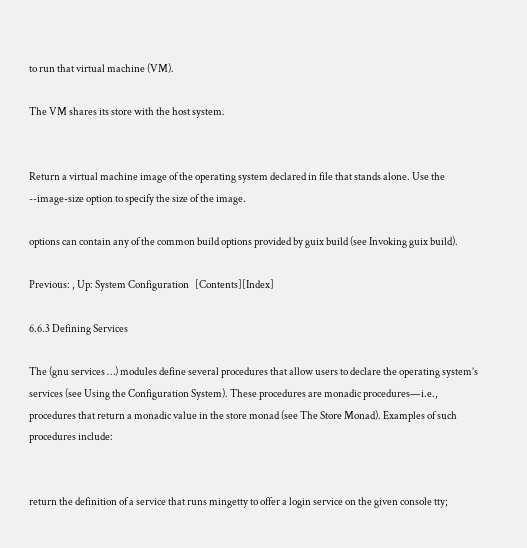to run that virtual machine (VM).

The VM shares its store with the host system.


Return a virtual machine image of the operating system declared in file that stands alone. Use the --image-size option to specify the size of the image.

options can contain any of the common build options provided by guix build (see Invoking guix build).

Previous: , Up: System Configuration   [Contents][Index]

6.6.3 Defining Services

The (gnu services …) modules define several procedures that allow users to declare the operating system’s services (see Using the Configuration System). These procedures are monadic procedures—i.e., procedures that return a monadic value in the store monad (see The Store Monad). Examples of such procedures include:


return the definition of a service that runs mingetty to offer a login service on the given console tty;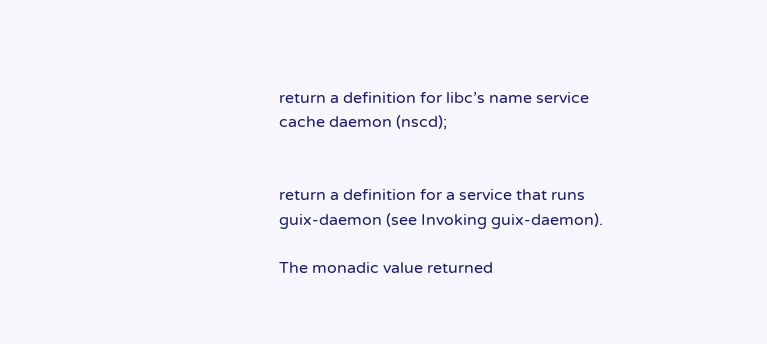return a definition for libc’s name service cache daemon (nscd);


return a definition for a service that runs guix-daemon (see Invoking guix-daemon).

The monadic value returned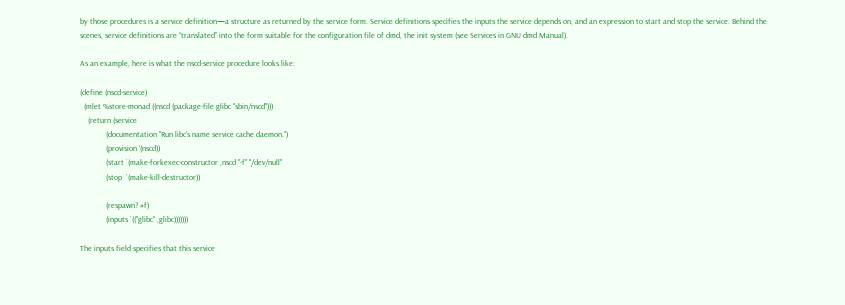by those procedures is a service definition—a structure as returned by the service form. Service definitions specifies the inputs the service depends on, and an expression to start and stop the service. Behind the scenes, service definitions are “translated” into the form suitable for the configuration file of dmd, the init system (see Services in GNU dmd Manual).

As an example, here is what the nscd-service procedure looks like:

(define (nscd-service)
  (mlet %store-monad ((nscd (package-file glibc "sbin/nscd")))
    (return (service
             (documentation "Run libc's name service cache daemon.")
             (provision '(nscd))
             (start `(make-forkexec-constructor ,nscd "-f" "/dev/null"
             (stop  `(make-kill-destructor))

             (respawn? #f)
             (inputs `(("glibc" ,glibc)))))))

The inputs field specifies that this service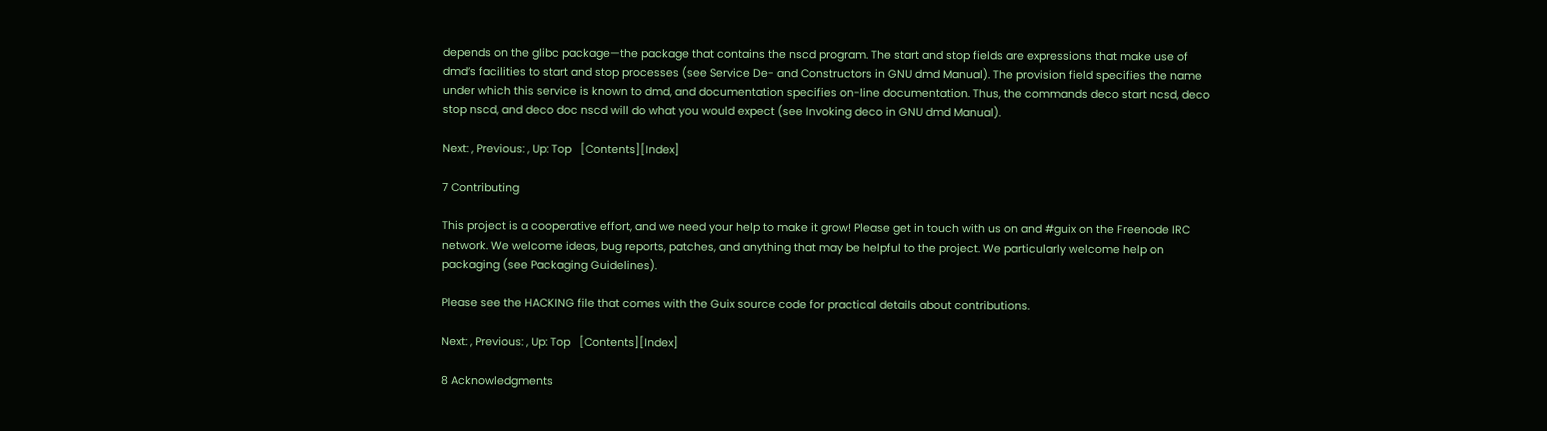depends on the glibc package—the package that contains the nscd program. The start and stop fields are expressions that make use of dmd’s facilities to start and stop processes (see Service De- and Constructors in GNU dmd Manual). The provision field specifies the name under which this service is known to dmd, and documentation specifies on-line documentation. Thus, the commands deco start ncsd, deco stop nscd, and deco doc nscd will do what you would expect (see Invoking deco in GNU dmd Manual).

Next: , Previous: , Up: Top   [Contents][Index]

7 Contributing

This project is a cooperative effort, and we need your help to make it grow! Please get in touch with us on and #guix on the Freenode IRC network. We welcome ideas, bug reports, patches, and anything that may be helpful to the project. We particularly welcome help on packaging (see Packaging Guidelines).

Please see the HACKING file that comes with the Guix source code for practical details about contributions.

Next: , Previous: , Up: Top   [Contents][Index]

8 Acknowledgments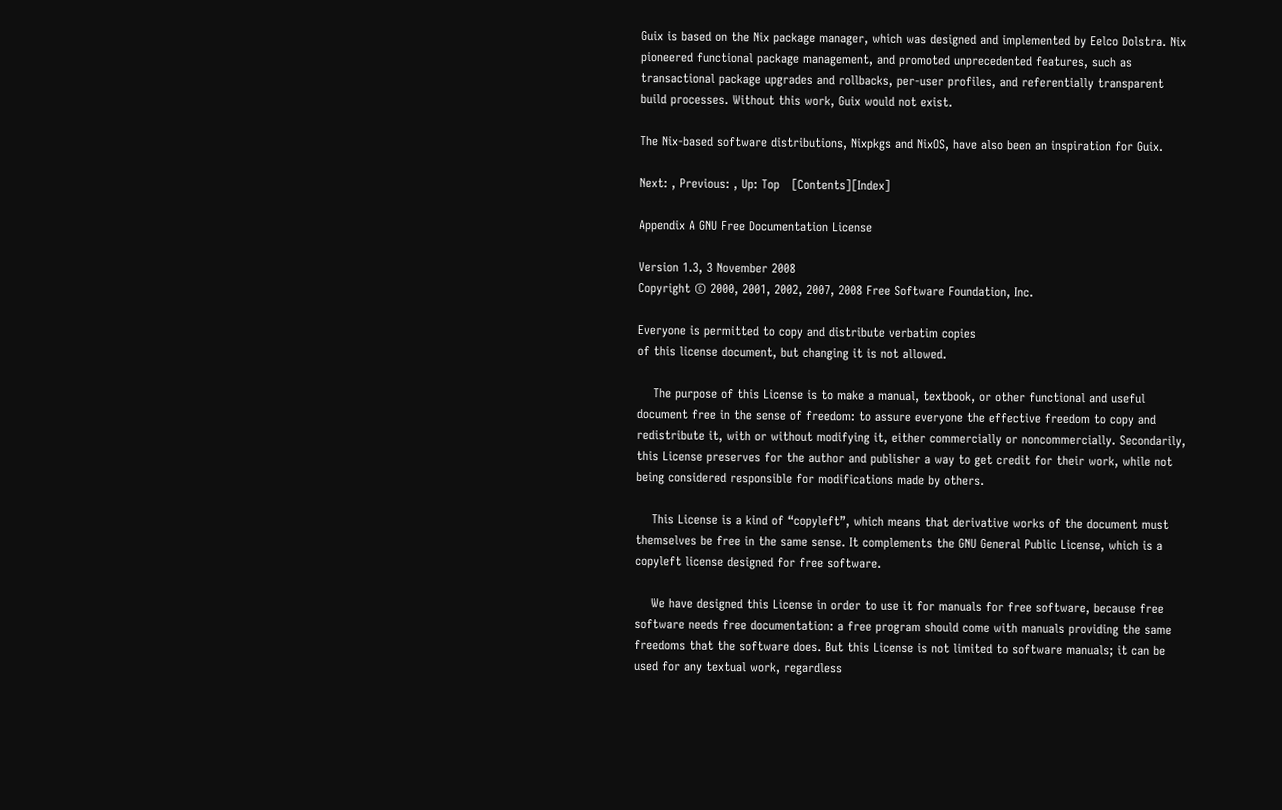Guix is based on the Nix package manager, which was designed and implemented by Eelco Dolstra. Nix pioneered functional package management, and promoted unprecedented features, such as transactional package upgrades and rollbacks, per-user profiles, and referentially transparent build processes. Without this work, Guix would not exist.

The Nix-based software distributions, Nixpkgs and NixOS, have also been an inspiration for Guix.

Next: , Previous: , Up: Top   [Contents][Index]

Appendix A GNU Free Documentation License

Version 1.3, 3 November 2008
Copyright © 2000, 2001, 2002, 2007, 2008 Free Software Foundation, Inc.

Everyone is permitted to copy and distribute verbatim copies
of this license document, but changing it is not allowed.

    The purpose of this License is to make a manual, textbook, or other functional and useful document free in the sense of freedom: to assure everyone the effective freedom to copy and redistribute it, with or without modifying it, either commercially or noncommercially. Secondarily, this License preserves for the author and publisher a way to get credit for their work, while not being considered responsible for modifications made by others.

    This License is a kind of “copyleft”, which means that derivative works of the document must themselves be free in the same sense. It complements the GNU General Public License, which is a copyleft license designed for free software.

    We have designed this License in order to use it for manuals for free software, because free software needs free documentation: a free program should come with manuals providing the same freedoms that the software does. But this License is not limited to software manuals; it can be used for any textual work, regardless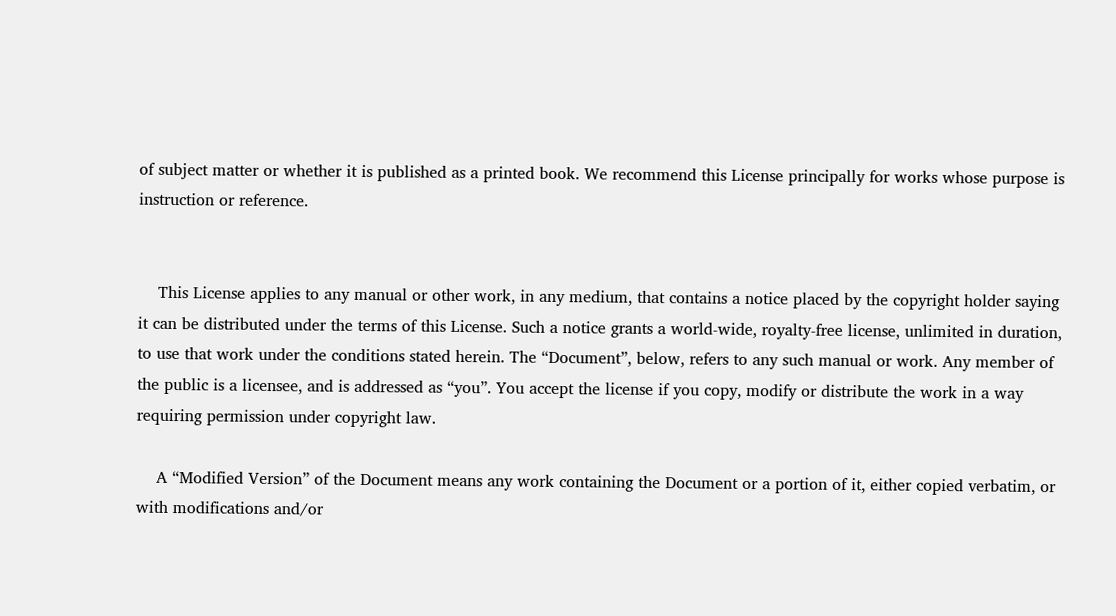of subject matter or whether it is published as a printed book. We recommend this License principally for works whose purpose is instruction or reference.


    This License applies to any manual or other work, in any medium, that contains a notice placed by the copyright holder saying it can be distributed under the terms of this License. Such a notice grants a world-wide, royalty-free license, unlimited in duration, to use that work under the conditions stated herein. The “Document”, below, refers to any such manual or work. Any member of the public is a licensee, and is addressed as “you”. You accept the license if you copy, modify or distribute the work in a way requiring permission under copyright law.

    A “Modified Version” of the Document means any work containing the Document or a portion of it, either copied verbatim, or with modifications and/or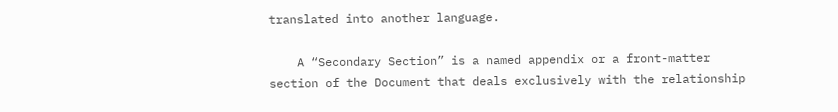translated into another language.

    A “Secondary Section” is a named appendix or a front-matter section of the Document that deals exclusively with the relationship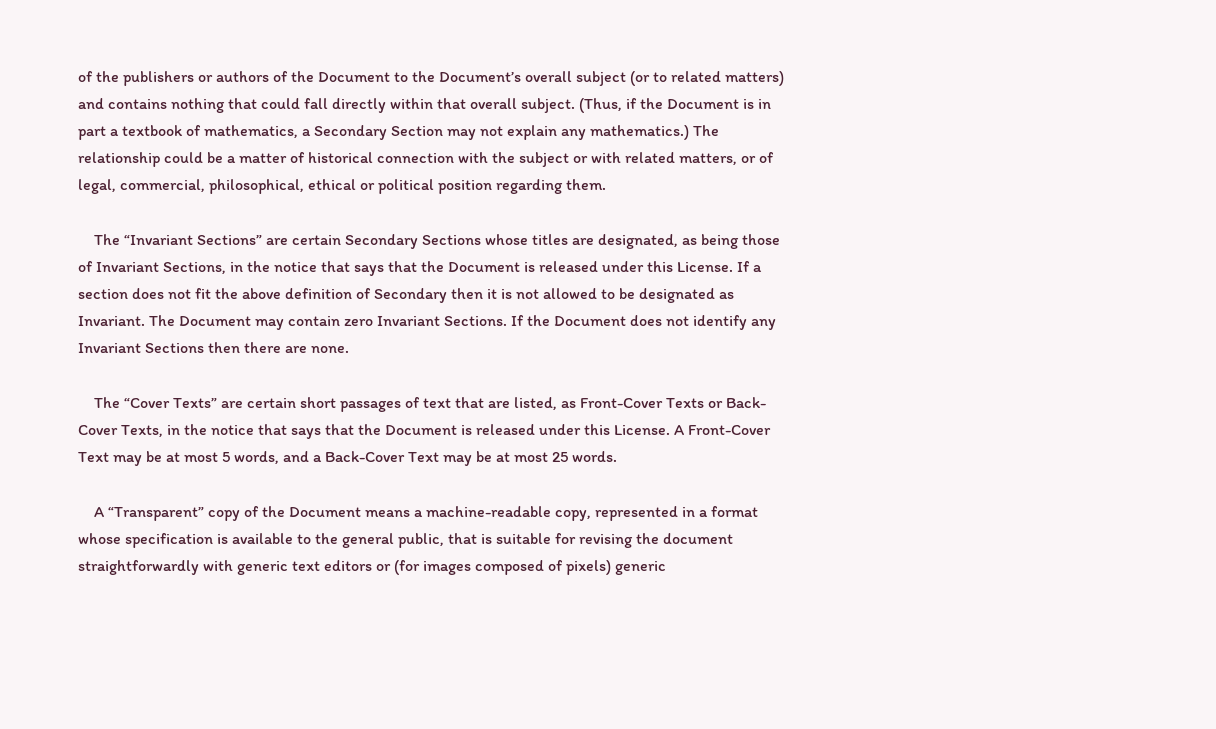of the publishers or authors of the Document to the Document’s overall subject (or to related matters) and contains nothing that could fall directly within that overall subject. (Thus, if the Document is in part a textbook of mathematics, a Secondary Section may not explain any mathematics.) The relationship could be a matter of historical connection with the subject or with related matters, or of legal, commercial, philosophical, ethical or political position regarding them.

    The “Invariant Sections” are certain Secondary Sections whose titles are designated, as being those of Invariant Sections, in the notice that says that the Document is released under this License. If a section does not fit the above definition of Secondary then it is not allowed to be designated as Invariant. The Document may contain zero Invariant Sections. If the Document does not identify any Invariant Sections then there are none.

    The “Cover Texts” are certain short passages of text that are listed, as Front-Cover Texts or Back-Cover Texts, in the notice that says that the Document is released under this License. A Front-Cover Text may be at most 5 words, and a Back-Cover Text may be at most 25 words.

    A “Transparent” copy of the Document means a machine-readable copy, represented in a format whose specification is available to the general public, that is suitable for revising the document straightforwardly with generic text editors or (for images composed of pixels) generic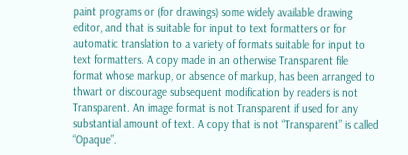paint programs or (for drawings) some widely available drawing editor, and that is suitable for input to text formatters or for automatic translation to a variety of formats suitable for input to text formatters. A copy made in an otherwise Transparent file format whose markup, or absence of markup, has been arranged to thwart or discourage subsequent modification by readers is not Transparent. An image format is not Transparent if used for any substantial amount of text. A copy that is not “Transparent” is called “Opaque”.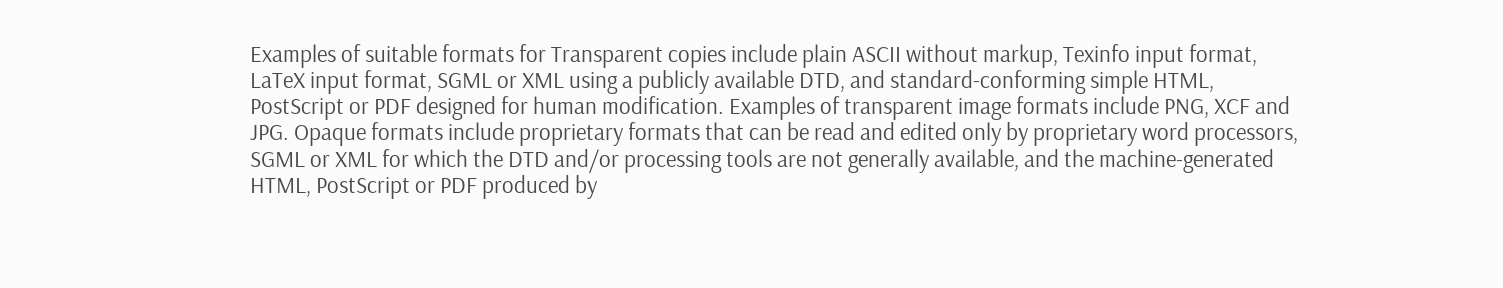Examples of suitable formats for Transparent copies include plain ASCII without markup, Texinfo input format, LaTeX input format, SGML or XML using a publicly available DTD, and standard-conforming simple HTML, PostScript or PDF designed for human modification. Examples of transparent image formats include PNG, XCF and JPG. Opaque formats include proprietary formats that can be read and edited only by proprietary word processors, SGML or XML for which the DTD and/or processing tools are not generally available, and the machine-generated HTML, PostScript or PDF produced by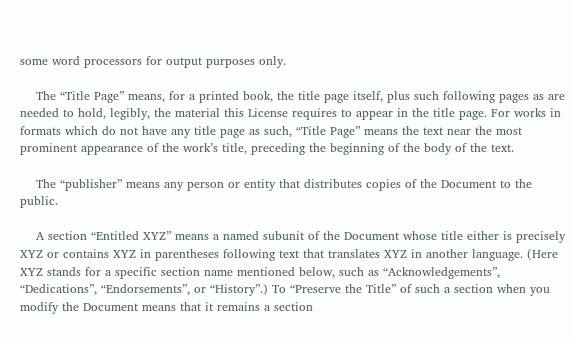some word processors for output purposes only.

    The “Title Page” means, for a printed book, the title page itself, plus such following pages as are needed to hold, legibly, the material this License requires to appear in the title page. For works in formats which do not have any title page as such, “Title Page” means the text near the most prominent appearance of the work’s title, preceding the beginning of the body of the text.

    The “publisher” means any person or entity that distributes copies of the Document to the public.

    A section “Entitled XYZ” means a named subunit of the Document whose title either is precisely XYZ or contains XYZ in parentheses following text that translates XYZ in another language. (Here XYZ stands for a specific section name mentioned below, such as “Acknowledgements”, “Dedications”, “Endorsements”, or “History”.) To “Preserve the Title” of such a section when you modify the Document means that it remains a section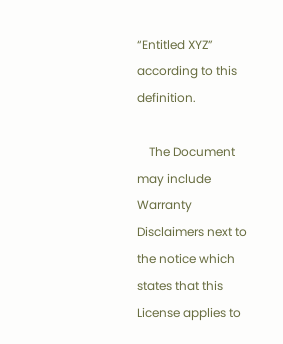“Entitled XYZ” according to this definition.

    The Document may include Warranty Disclaimers next to the notice which states that this License applies to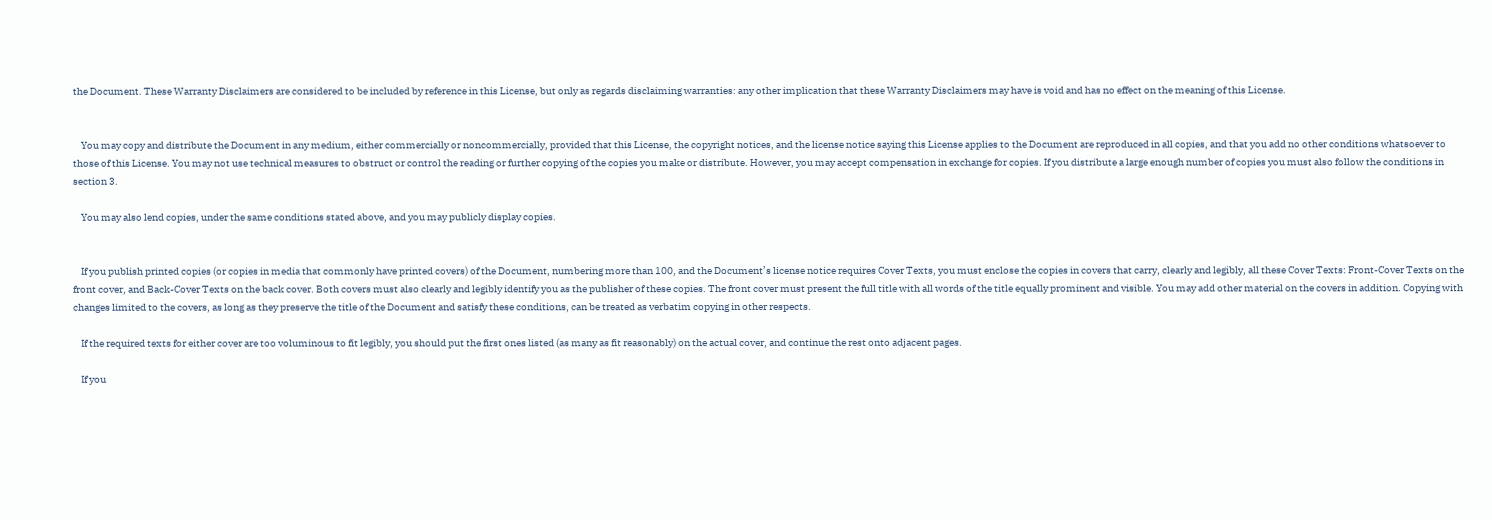the Document. These Warranty Disclaimers are considered to be included by reference in this License, but only as regards disclaiming warranties: any other implication that these Warranty Disclaimers may have is void and has no effect on the meaning of this License.


    You may copy and distribute the Document in any medium, either commercially or noncommercially, provided that this License, the copyright notices, and the license notice saying this License applies to the Document are reproduced in all copies, and that you add no other conditions whatsoever to those of this License. You may not use technical measures to obstruct or control the reading or further copying of the copies you make or distribute. However, you may accept compensation in exchange for copies. If you distribute a large enough number of copies you must also follow the conditions in section 3.

    You may also lend copies, under the same conditions stated above, and you may publicly display copies.


    If you publish printed copies (or copies in media that commonly have printed covers) of the Document, numbering more than 100, and the Document’s license notice requires Cover Texts, you must enclose the copies in covers that carry, clearly and legibly, all these Cover Texts: Front-Cover Texts on the front cover, and Back-Cover Texts on the back cover. Both covers must also clearly and legibly identify you as the publisher of these copies. The front cover must present the full title with all words of the title equally prominent and visible. You may add other material on the covers in addition. Copying with changes limited to the covers, as long as they preserve the title of the Document and satisfy these conditions, can be treated as verbatim copying in other respects.

    If the required texts for either cover are too voluminous to fit legibly, you should put the first ones listed (as many as fit reasonably) on the actual cover, and continue the rest onto adjacent pages.

    If you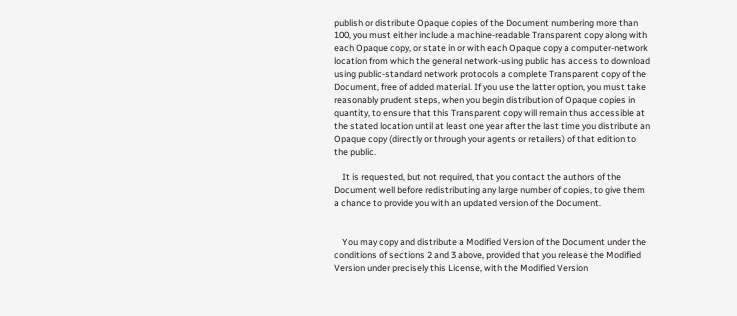publish or distribute Opaque copies of the Document numbering more than 100, you must either include a machine-readable Transparent copy along with each Opaque copy, or state in or with each Opaque copy a computer-network location from which the general network-using public has access to download using public-standard network protocols a complete Transparent copy of the Document, free of added material. If you use the latter option, you must take reasonably prudent steps, when you begin distribution of Opaque copies in quantity, to ensure that this Transparent copy will remain thus accessible at the stated location until at least one year after the last time you distribute an Opaque copy (directly or through your agents or retailers) of that edition to the public.

    It is requested, but not required, that you contact the authors of the Document well before redistributing any large number of copies, to give them a chance to provide you with an updated version of the Document.


    You may copy and distribute a Modified Version of the Document under the conditions of sections 2 and 3 above, provided that you release the Modified Version under precisely this License, with the Modified Version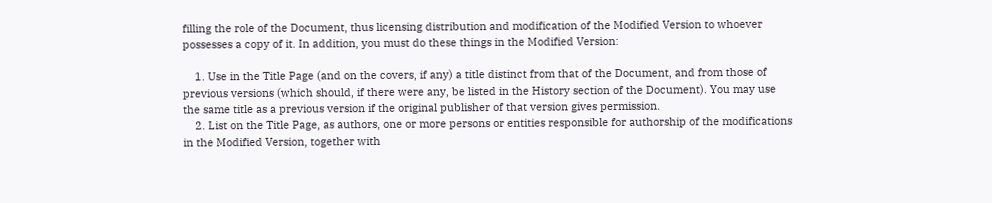filling the role of the Document, thus licensing distribution and modification of the Modified Version to whoever possesses a copy of it. In addition, you must do these things in the Modified Version:

    1. Use in the Title Page (and on the covers, if any) a title distinct from that of the Document, and from those of previous versions (which should, if there were any, be listed in the History section of the Document). You may use the same title as a previous version if the original publisher of that version gives permission.
    2. List on the Title Page, as authors, one or more persons or entities responsible for authorship of the modifications in the Modified Version, together with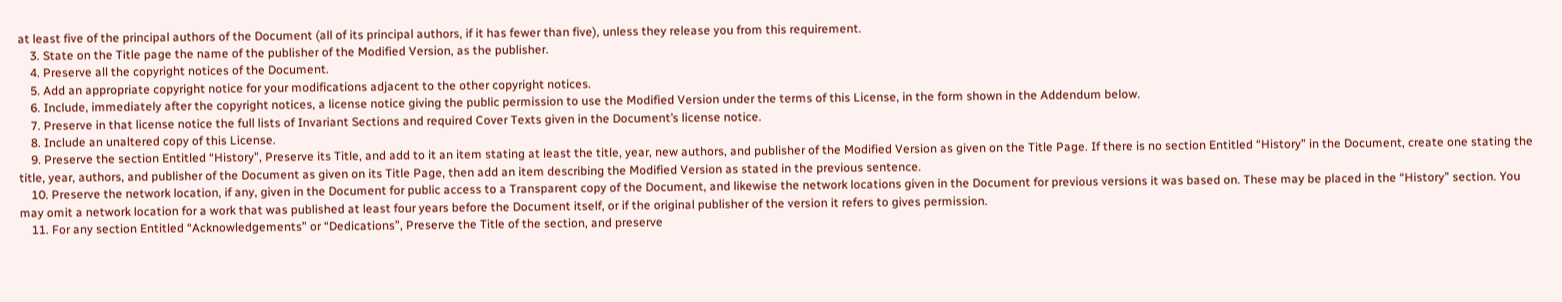at least five of the principal authors of the Document (all of its principal authors, if it has fewer than five), unless they release you from this requirement.
    3. State on the Title page the name of the publisher of the Modified Version, as the publisher.
    4. Preserve all the copyright notices of the Document.
    5. Add an appropriate copyright notice for your modifications adjacent to the other copyright notices.
    6. Include, immediately after the copyright notices, a license notice giving the public permission to use the Modified Version under the terms of this License, in the form shown in the Addendum below.
    7. Preserve in that license notice the full lists of Invariant Sections and required Cover Texts given in the Document’s license notice.
    8. Include an unaltered copy of this License.
    9. Preserve the section Entitled “History”, Preserve its Title, and add to it an item stating at least the title, year, new authors, and publisher of the Modified Version as given on the Title Page. If there is no section Entitled “History” in the Document, create one stating the title, year, authors, and publisher of the Document as given on its Title Page, then add an item describing the Modified Version as stated in the previous sentence.
    10. Preserve the network location, if any, given in the Document for public access to a Transparent copy of the Document, and likewise the network locations given in the Document for previous versions it was based on. These may be placed in the “History” section. You may omit a network location for a work that was published at least four years before the Document itself, or if the original publisher of the version it refers to gives permission.
    11. For any section Entitled “Acknowledgements” or “Dedications”, Preserve the Title of the section, and preserve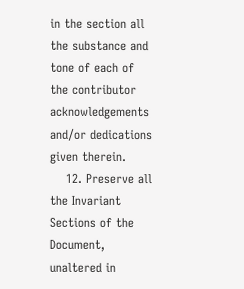in the section all the substance and tone of each of the contributor acknowledgements and/or dedications given therein.
    12. Preserve all the Invariant Sections of the Document, unaltered in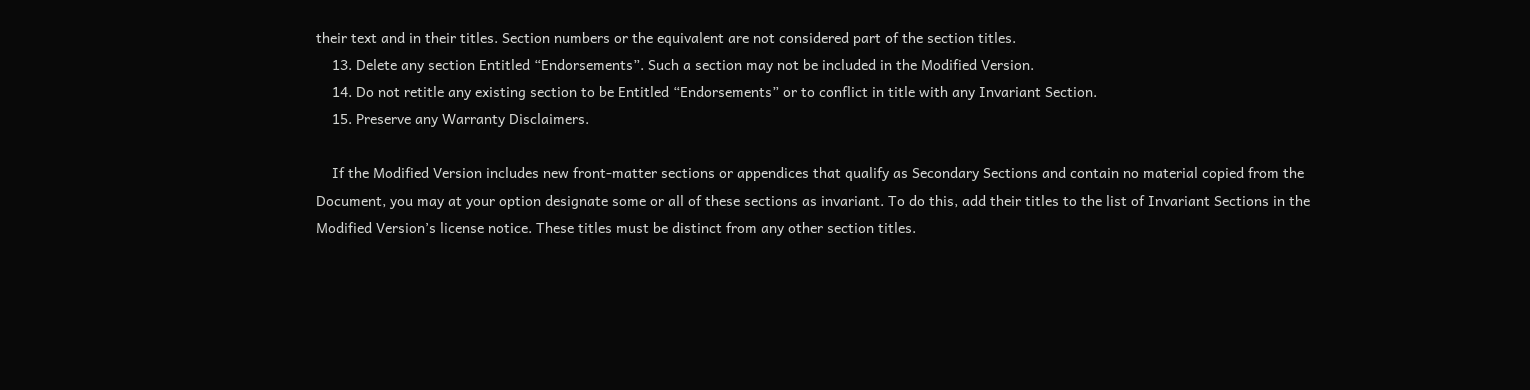their text and in their titles. Section numbers or the equivalent are not considered part of the section titles.
    13. Delete any section Entitled “Endorsements”. Such a section may not be included in the Modified Version.
    14. Do not retitle any existing section to be Entitled “Endorsements” or to conflict in title with any Invariant Section.
    15. Preserve any Warranty Disclaimers.

    If the Modified Version includes new front-matter sections or appendices that qualify as Secondary Sections and contain no material copied from the Document, you may at your option designate some or all of these sections as invariant. To do this, add their titles to the list of Invariant Sections in the Modified Version’s license notice. These titles must be distinct from any other section titles.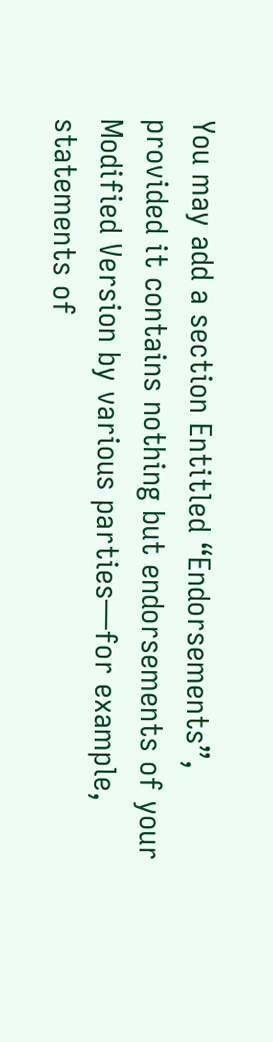You may add a section Entitled “Endorsements”, provided it contains nothing but endorsements of your Modified Version by various parties—for example, statements of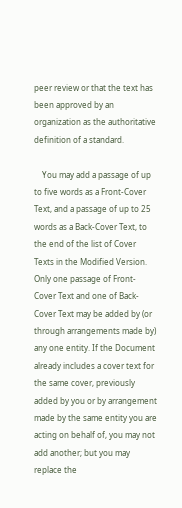peer review or that the text has been approved by an organization as the authoritative definition of a standard.

    You may add a passage of up to five words as a Front-Cover Text, and a passage of up to 25 words as a Back-Cover Text, to the end of the list of Cover Texts in the Modified Version. Only one passage of Front-Cover Text and one of Back-Cover Text may be added by (or through arrangements made by) any one entity. If the Document already includes a cover text for the same cover, previously added by you or by arrangement made by the same entity you are acting on behalf of, you may not add another; but you may replace the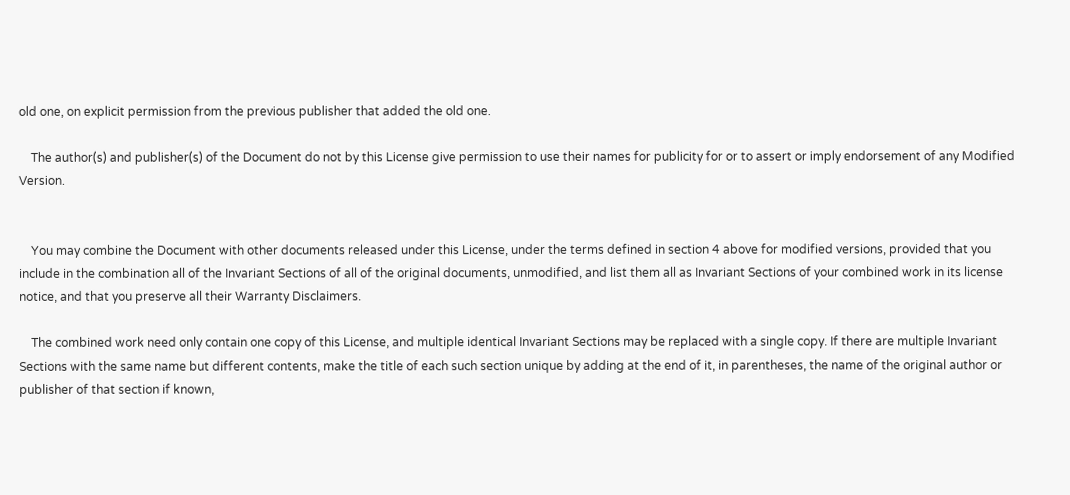old one, on explicit permission from the previous publisher that added the old one.

    The author(s) and publisher(s) of the Document do not by this License give permission to use their names for publicity for or to assert or imply endorsement of any Modified Version.


    You may combine the Document with other documents released under this License, under the terms defined in section 4 above for modified versions, provided that you include in the combination all of the Invariant Sections of all of the original documents, unmodified, and list them all as Invariant Sections of your combined work in its license notice, and that you preserve all their Warranty Disclaimers.

    The combined work need only contain one copy of this License, and multiple identical Invariant Sections may be replaced with a single copy. If there are multiple Invariant Sections with the same name but different contents, make the title of each such section unique by adding at the end of it, in parentheses, the name of the original author or publisher of that section if known,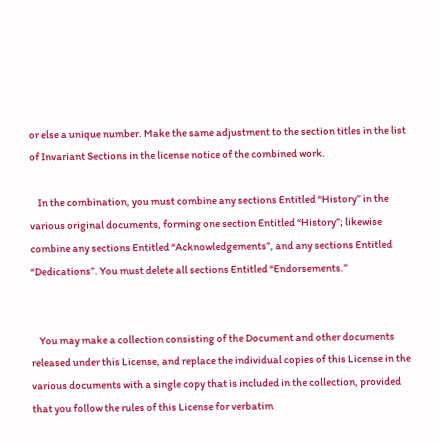or else a unique number. Make the same adjustment to the section titles in the list of Invariant Sections in the license notice of the combined work.

    In the combination, you must combine any sections Entitled “History” in the various original documents, forming one section Entitled “History”; likewise combine any sections Entitled “Acknowledgements”, and any sections Entitled “Dedications”. You must delete all sections Entitled “Endorsements.”


    You may make a collection consisting of the Document and other documents released under this License, and replace the individual copies of this License in the various documents with a single copy that is included in the collection, provided that you follow the rules of this License for verbatim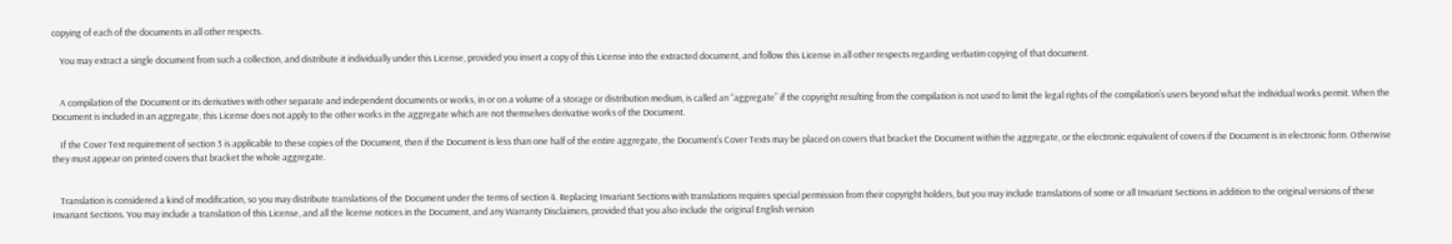copying of each of the documents in all other respects.

    You may extract a single document from such a collection, and distribute it individually under this License, provided you insert a copy of this License into the extracted document, and follow this License in all other respects regarding verbatim copying of that document.


    A compilation of the Document or its derivatives with other separate and independent documents or works, in or on a volume of a storage or distribution medium, is called an “aggregate” if the copyright resulting from the compilation is not used to limit the legal rights of the compilation’s users beyond what the individual works permit. When the Document is included in an aggregate, this License does not apply to the other works in the aggregate which are not themselves derivative works of the Document.

    If the Cover Text requirement of section 3 is applicable to these copies of the Document, then if the Document is less than one half of the entire aggregate, the Document’s Cover Texts may be placed on covers that bracket the Document within the aggregate, or the electronic equivalent of covers if the Document is in electronic form. Otherwise they must appear on printed covers that bracket the whole aggregate.


    Translation is considered a kind of modification, so you may distribute translations of the Document under the terms of section 4. Replacing Invariant Sections with translations requires special permission from their copyright holders, but you may include translations of some or all Invariant Sections in addition to the original versions of these Invariant Sections. You may include a translation of this License, and all the license notices in the Document, and any Warranty Disclaimers, provided that you also include the original English version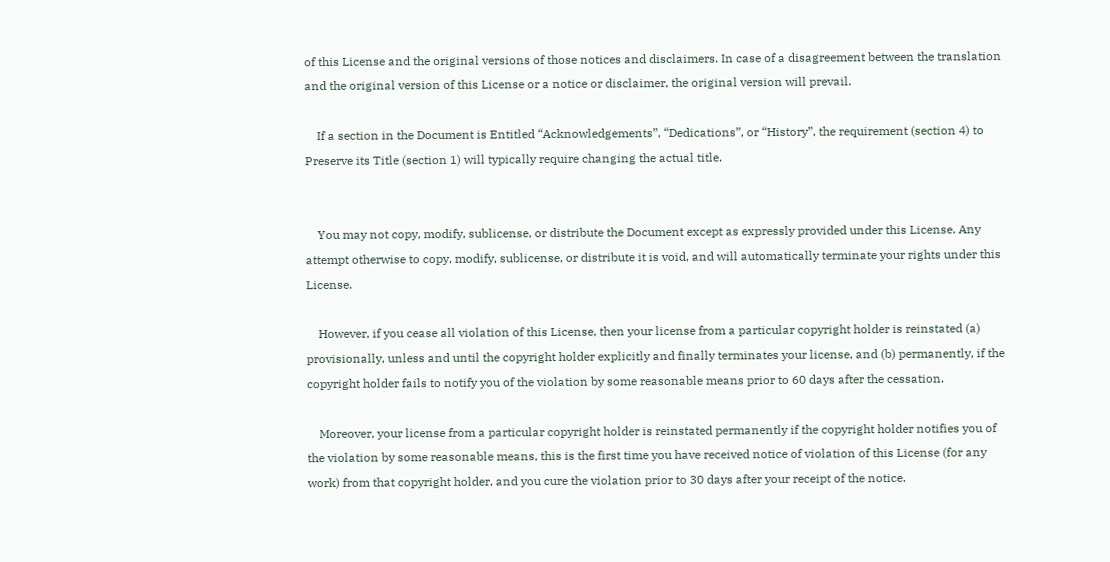of this License and the original versions of those notices and disclaimers. In case of a disagreement between the translation and the original version of this License or a notice or disclaimer, the original version will prevail.

    If a section in the Document is Entitled “Acknowledgements”, “Dedications”, or “History”, the requirement (section 4) to Preserve its Title (section 1) will typically require changing the actual title.


    You may not copy, modify, sublicense, or distribute the Document except as expressly provided under this License. Any attempt otherwise to copy, modify, sublicense, or distribute it is void, and will automatically terminate your rights under this License.

    However, if you cease all violation of this License, then your license from a particular copyright holder is reinstated (a) provisionally, unless and until the copyright holder explicitly and finally terminates your license, and (b) permanently, if the copyright holder fails to notify you of the violation by some reasonable means prior to 60 days after the cessation.

    Moreover, your license from a particular copyright holder is reinstated permanently if the copyright holder notifies you of the violation by some reasonable means, this is the first time you have received notice of violation of this License (for any work) from that copyright holder, and you cure the violation prior to 30 days after your receipt of the notice.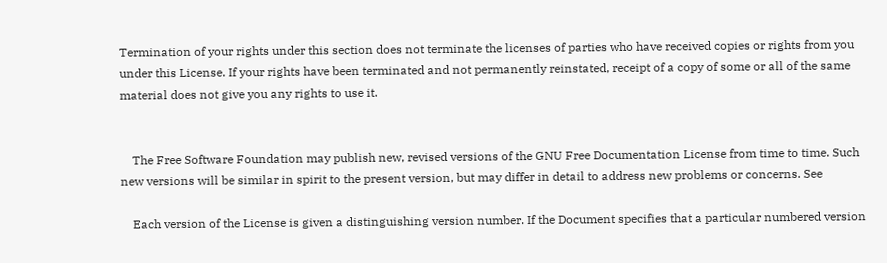Termination of your rights under this section does not terminate the licenses of parties who have received copies or rights from you under this License. If your rights have been terminated and not permanently reinstated, receipt of a copy of some or all of the same material does not give you any rights to use it.


    The Free Software Foundation may publish new, revised versions of the GNU Free Documentation License from time to time. Such new versions will be similar in spirit to the present version, but may differ in detail to address new problems or concerns. See

    Each version of the License is given a distinguishing version number. If the Document specifies that a particular numbered version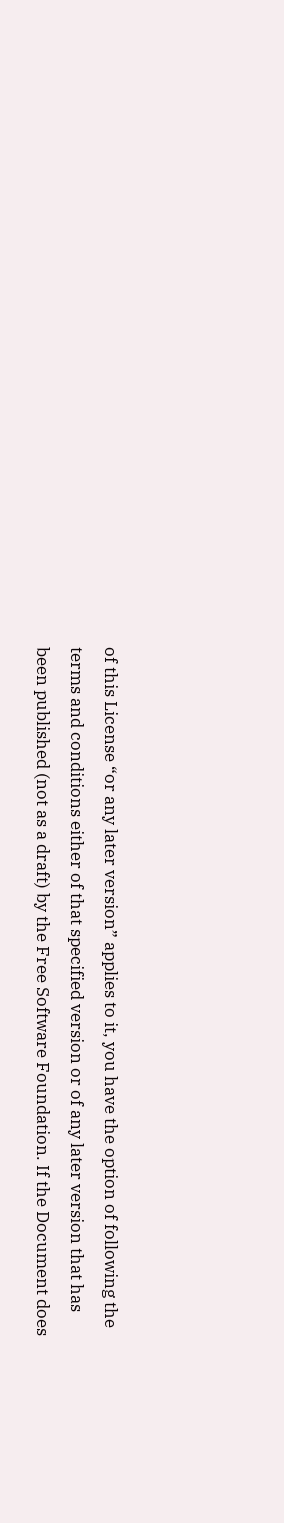of this License “or any later version” applies to it, you have the option of following the terms and conditions either of that specified version or of any later version that has been published (not as a draft) by the Free Software Foundation. If the Document does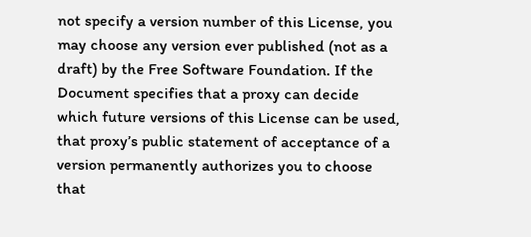not specify a version number of this License, you may choose any version ever published (not as a draft) by the Free Software Foundation. If the Document specifies that a proxy can decide which future versions of this License can be used, that proxy’s public statement of acceptance of a version permanently authorizes you to choose that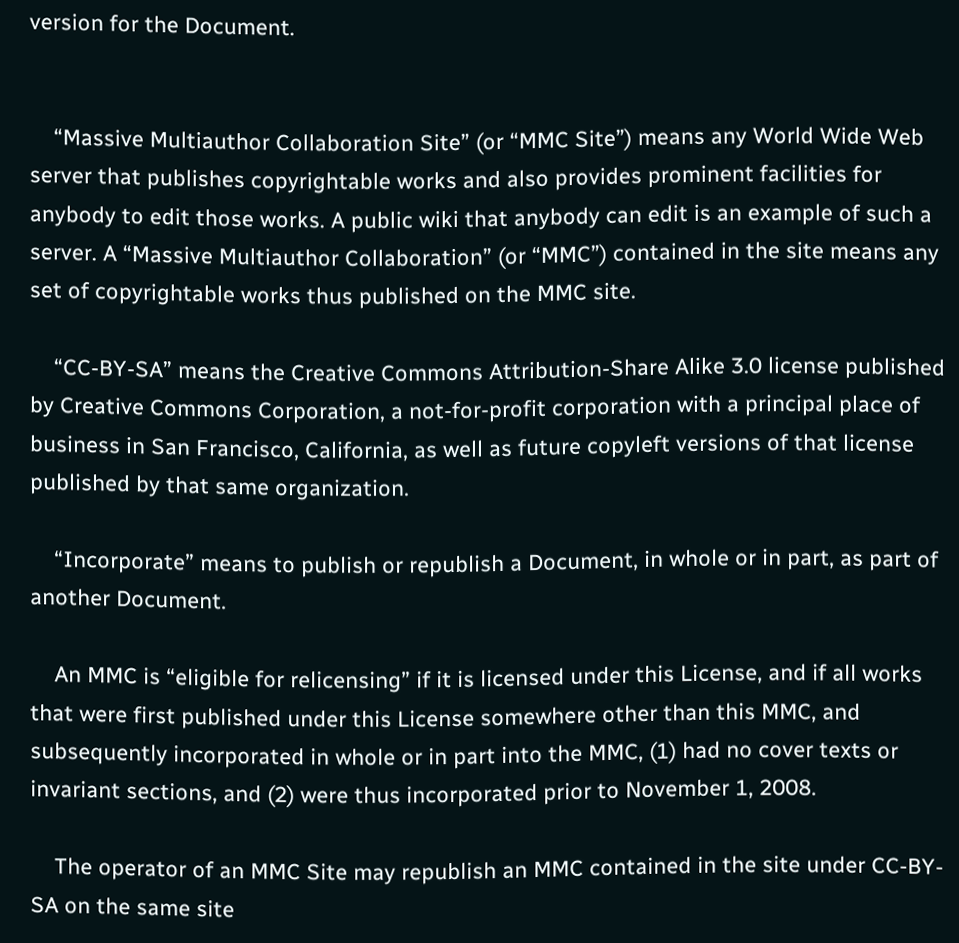version for the Document.


    “Massive Multiauthor Collaboration Site” (or “MMC Site”) means any World Wide Web server that publishes copyrightable works and also provides prominent facilities for anybody to edit those works. A public wiki that anybody can edit is an example of such a server. A “Massive Multiauthor Collaboration” (or “MMC”) contained in the site means any set of copyrightable works thus published on the MMC site.

    “CC-BY-SA” means the Creative Commons Attribution-Share Alike 3.0 license published by Creative Commons Corporation, a not-for-profit corporation with a principal place of business in San Francisco, California, as well as future copyleft versions of that license published by that same organization.

    “Incorporate” means to publish or republish a Document, in whole or in part, as part of another Document.

    An MMC is “eligible for relicensing” if it is licensed under this License, and if all works that were first published under this License somewhere other than this MMC, and subsequently incorporated in whole or in part into the MMC, (1) had no cover texts or invariant sections, and (2) were thus incorporated prior to November 1, 2008.

    The operator of an MMC Site may republish an MMC contained in the site under CC-BY-SA on the same site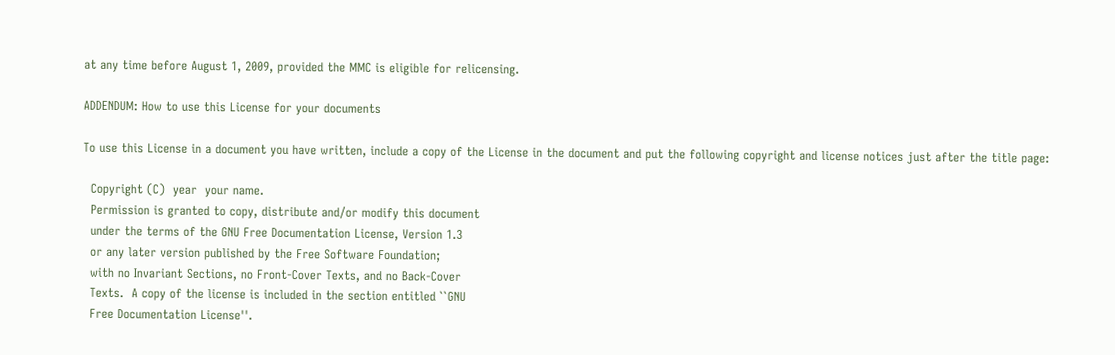at any time before August 1, 2009, provided the MMC is eligible for relicensing.

ADDENDUM: How to use this License for your documents

To use this License in a document you have written, include a copy of the License in the document and put the following copyright and license notices just after the title page:

  Copyright (C)  year  your name.
  Permission is granted to copy, distribute and/or modify this document
  under the terms of the GNU Free Documentation License, Version 1.3
  or any later version published by the Free Software Foundation;
  with no Invariant Sections, no Front-Cover Texts, and no Back-Cover
  Texts.  A copy of the license is included in the section entitled ``GNU
  Free Documentation License''.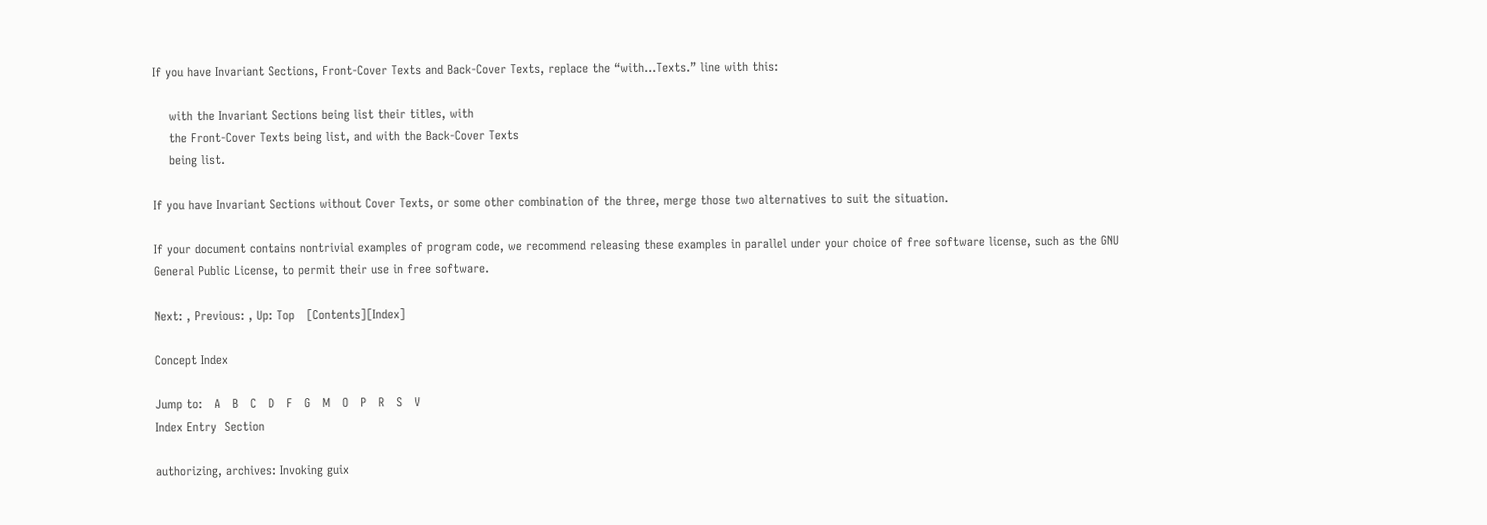If you have Invariant Sections, Front-Cover Texts and Back-Cover Texts, replace the “with…Texts.” line with this:

    with the Invariant Sections being list their titles, with
    the Front-Cover Texts being list, and with the Back-Cover Texts
    being list.

If you have Invariant Sections without Cover Texts, or some other combination of the three, merge those two alternatives to suit the situation.

If your document contains nontrivial examples of program code, we recommend releasing these examples in parallel under your choice of free software license, such as the GNU General Public License, to permit their use in free software.

Next: , Previous: , Up: Top   [Contents][Index]

Concept Index

Jump to:   A   B   C   D   F   G   M   O   P   R   S   V
Index Entry  Section

authorizing, archives: Invoking guix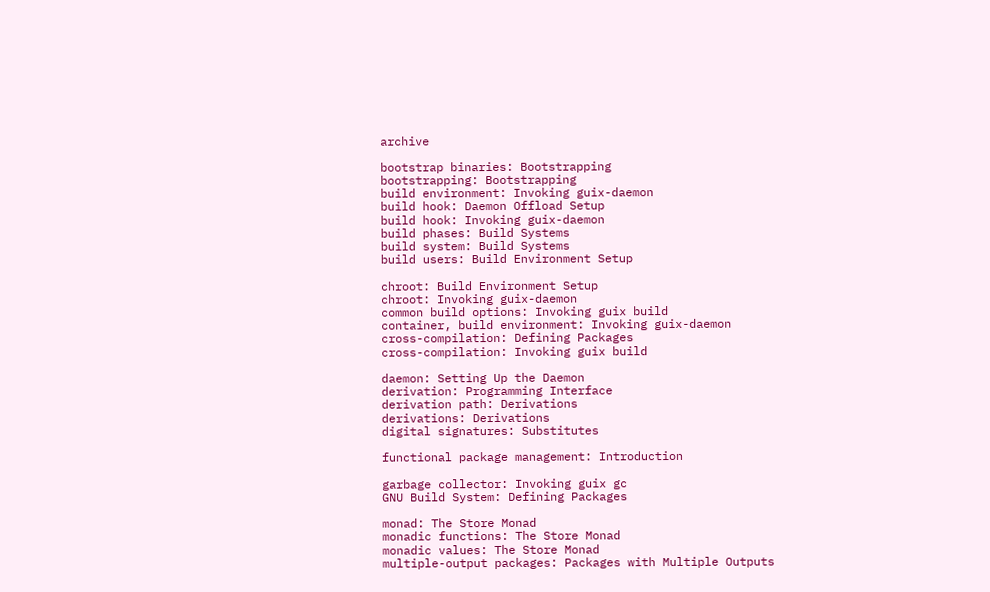archive

bootstrap binaries: Bootstrapping
bootstrapping: Bootstrapping
build environment: Invoking guix-daemon
build hook: Daemon Offload Setup
build hook: Invoking guix-daemon
build phases: Build Systems
build system: Build Systems
build users: Build Environment Setup

chroot: Build Environment Setup
chroot: Invoking guix-daemon
common build options: Invoking guix build
container, build environment: Invoking guix-daemon
cross-compilation: Defining Packages
cross-compilation: Invoking guix build

daemon: Setting Up the Daemon
derivation: Programming Interface
derivation path: Derivations
derivations: Derivations
digital signatures: Substitutes

functional package management: Introduction

garbage collector: Invoking guix gc
GNU Build System: Defining Packages

monad: The Store Monad
monadic functions: The Store Monad
monadic values: The Store Monad
multiple-output packages: Packages with Multiple Outputs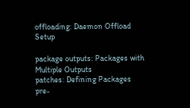offloading: Daemon Offload Setup

package outputs: Packages with Multiple Outputs
patches: Defining Packages
pre-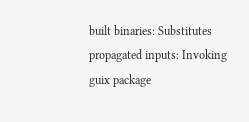built binaries: Substitutes
propagated inputs: Invoking guix package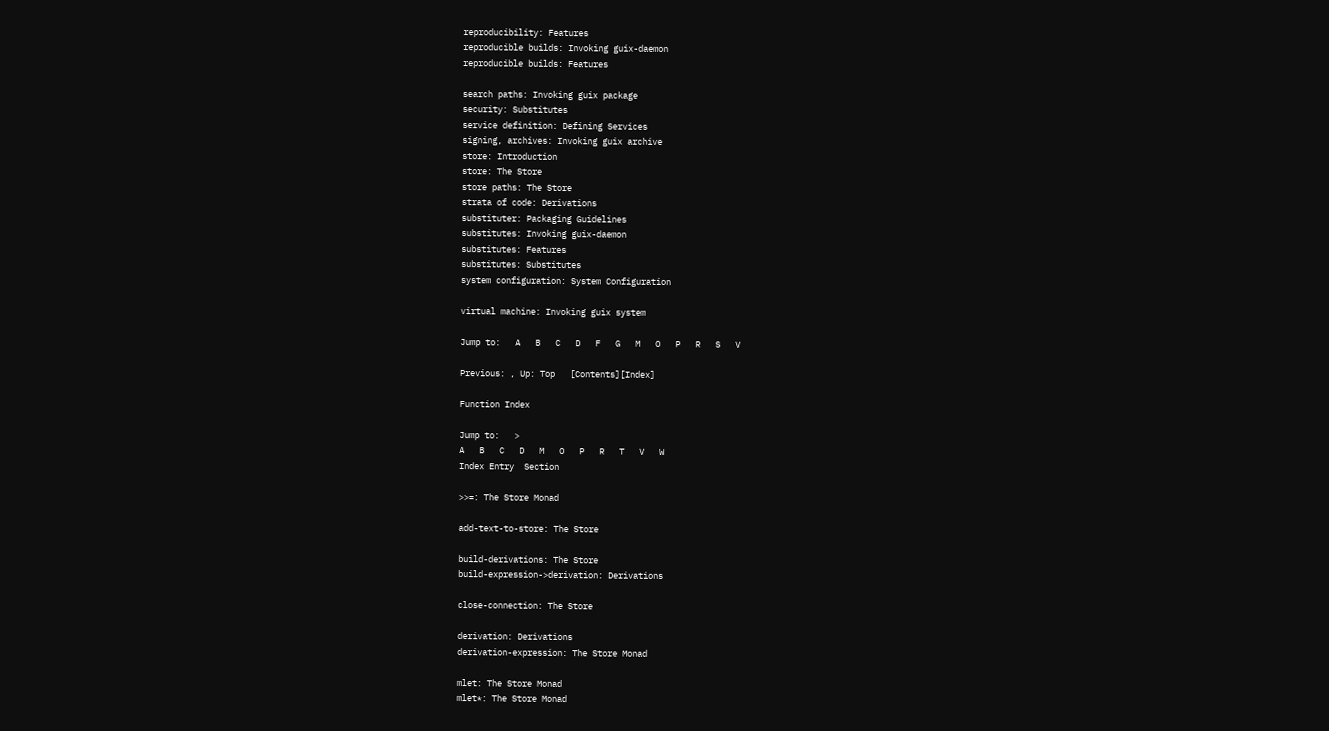reproducibility: Features
reproducible builds: Invoking guix-daemon
reproducible builds: Features

search paths: Invoking guix package
security: Substitutes
service definition: Defining Services
signing, archives: Invoking guix archive
store: Introduction
store: The Store
store paths: The Store
strata of code: Derivations
substituter: Packaging Guidelines
substitutes: Invoking guix-daemon
substitutes: Features
substitutes: Substitutes
system configuration: System Configuration

virtual machine: Invoking guix system

Jump to:   A   B   C   D   F   G   M   O   P   R   S   V

Previous: , Up: Top   [Contents][Index]

Function Index

Jump to:   >
A   B   C   D   M   O   P   R   T   V   W
Index Entry  Section

>>=: The Store Monad

add-text-to-store: The Store

build-derivations: The Store
build-expression->derivation: Derivations

close-connection: The Store

derivation: Derivations
derivation-expression: The Store Monad

mlet: The Store Monad
mlet*: The Store Monad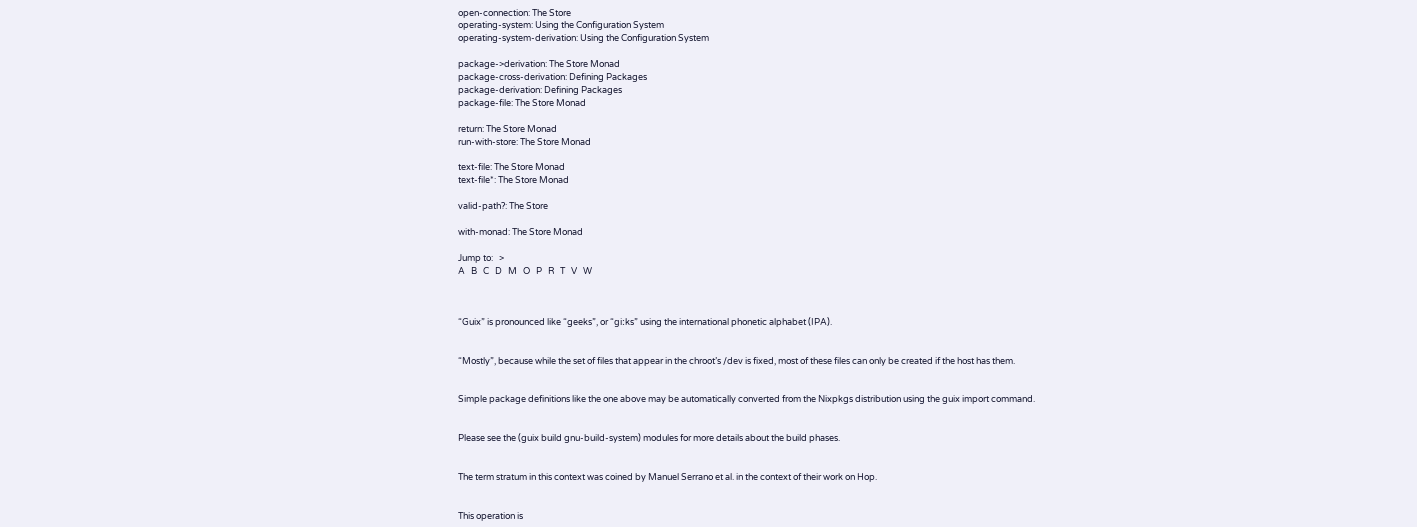open-connection: The Store
operating-system: Using the Configuration System
operating-system-derivation: Using the Configuration System

package->derivation: The Store Monad
package-cross-derivation: Defining Packages
package-derivation: Defining Packages
package-file: The Store Monad

return: The Store Monad
run-with-store: The Store Monad

text-file: The Store Monad
text-file*: The Store Monad

valid-path?: The Store

with-monad: The Store Monad

Jump to:   >
A   B   C   D   M   O   P   R   T   V   W



“Guix” is pronounced like “geeks”, or “ɡiːks” using the international phonetic alphabet (IPA).


“Mostly”, because while the set of files that appear in the chroot’s /dev is fixed, most of these files can only be created if the host has them.


Simple package definitions like the one above may be automatically converted from the Nixpkgs distribution using the guix import command.


Please see the (guix build gnu-build-system) modules for more details about the build phases.


The term stratum in this context was coined by Manuel Serrano et al. in the context of their work on Hop.


This operation is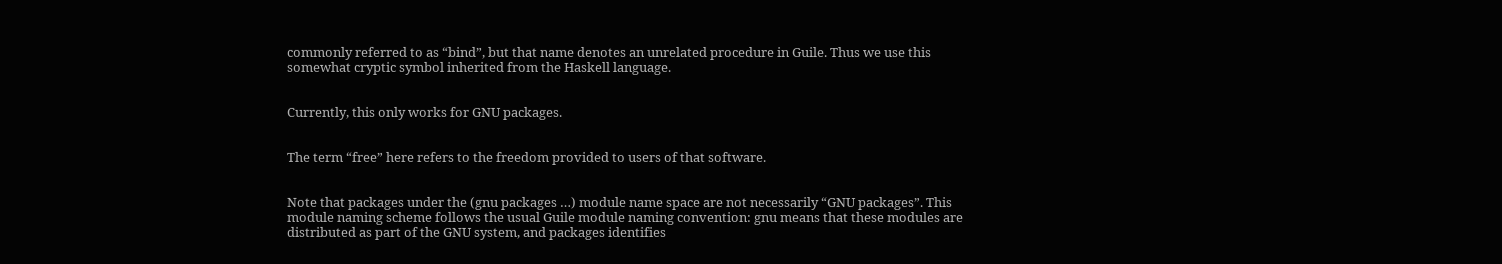commonly referred to as “bind”, but that name denotes an unrelated procedure in Guile. Thus we use this somewhat cryptic symbol inherited from the Haskell language.


Currently, this only works for GNU packages.


The term “free” here refers to the freedom provided to users of that software.


Note that packages under the (gnu packages …) module name space are not necessarily “GNU packages”. This module naming scheme follows the usual Guile module naming convention: gnu means that these modules are distributed as part of the GNU system, and packages identifies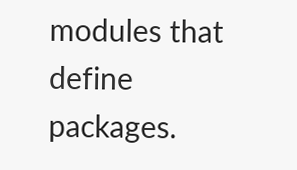modules that define packages.